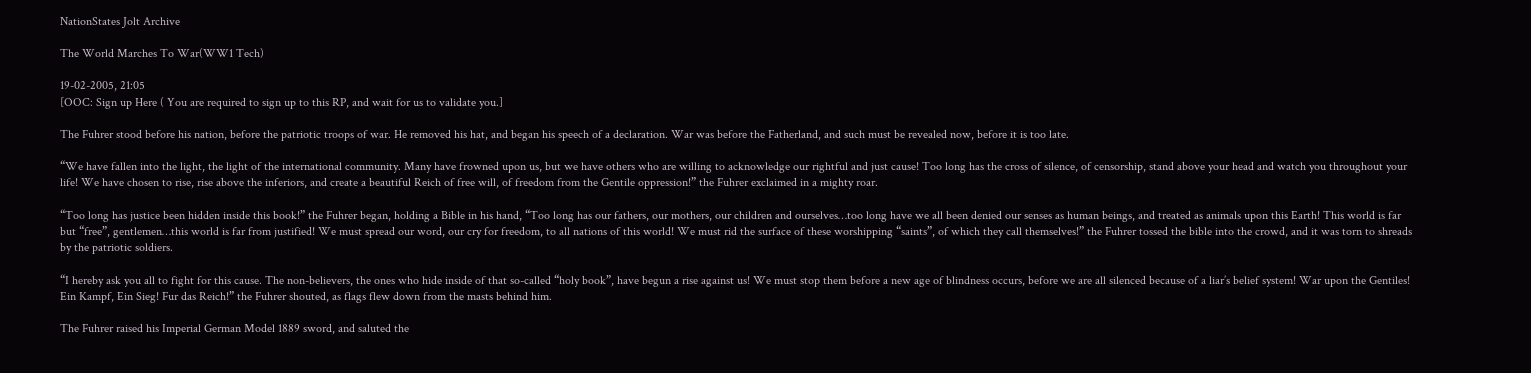NationStates Jolt Archive

The World Marches To War(WW1 Tech)

19-02-2005, 21:05
[OOC: Sign up Here ( You are required to sign up to this RP, and wait for us to validate you.]

The Fuhrer stood before his nation, before the patriotic troops of war. He removed his hat, and began his speech of a declaration. War was before the Fatherland, and such must be revealed now, before it is too late.

“We have fallen into the light, the light of the international community. Many have frowned upon us, but we have others who are willing to acknowledge our rightful and just cause! Too long has the cross of silence, of censorship, stand above your head and watch you throughout your life! We have chosen to rise, rise above the inferiors, and create a beautiful Reich of free will, of freedom from the Gentile oppression!” the Fuhrer exclaimed in a mighty roar.

“Too long has justice been hidden inside this book!” the Fuhrer began, holding a Bible in his hand, “Too long has our fathers, our mothers, our children and ourselves…too long have we all been denied our senses as human beings, and treated as animals upon this Earth! This world is far but “free”, gentlemen…this world is far from justified! We must spread our word, our cry for freedom, to all nations of this world! We must rid the surface of these worshipping “saints”, of which they call themselves!” the Fuhrer tossed the bible into the crowd, and it was torn to shreads by the patriotic soldiers.

“I hereby ask you all to fight for this cause. The non-believers, the ones who hide inside of that so-called “holy book”, have begun a rise against us! We must stop them before a new age of blindness occurs, before we are all silenced because of a liar’s belief system! War upon the Gentiles! Ein Kampf, Ein Sieg! Fur das Reich!” the Fuhrer shouted, as flags flew down from the masts behind him.

The Fuhrer raised his Imperial German Model 1889 sword, and saluted the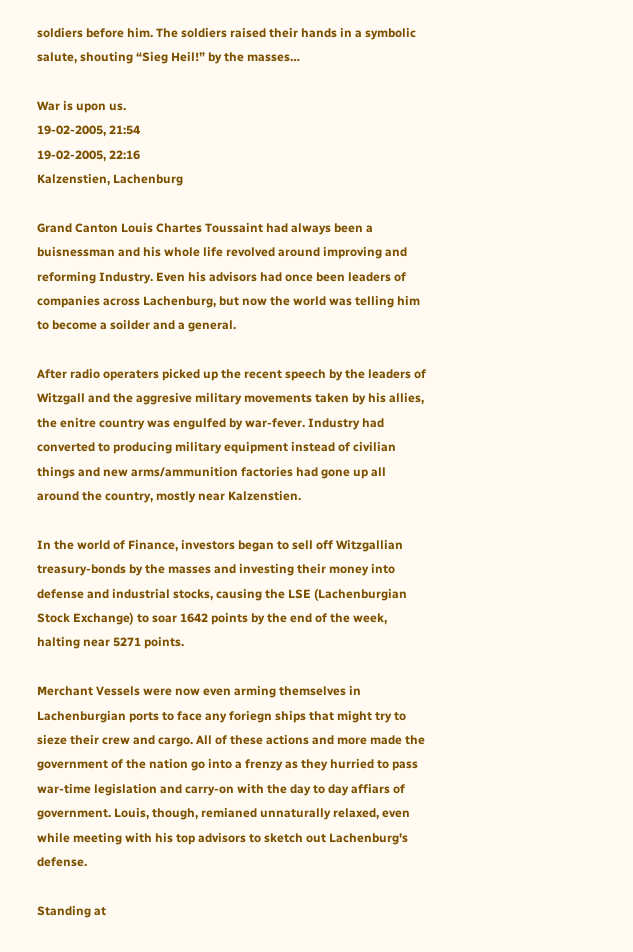soldiers before him. The soldiers raised their hands in a symbolic salute, shouting “Sieg Heil!” by the masses…

War is upon us.
19-02-2005, 21:54
19-02-2005, 22:16
Kalzenstien, Lachenburg

Grand Canton Louis Chartes Toussaint had always been a buisnessman and his whole life revolved around improving and reforming Industry. Even his advisors had once been leaders of companies across Lachenburg, but now the world was telling him to become a soilder and a general.

After radio operaters picked up the recent speech by the leaders of Witzgall and the aggresive military movements taken by his allies, the enitre country was engulfed by war-fever. Industry had converted to producing military equipment instead of civilian things and new arms/ammunition factories had gone up all around the country, mostly near Kalzenstien.

In the world of Finance, investors began to sell off Witzgallian treasury-bonds by the masses and investing their money into defense and industrial stocks, causing the LSE (Lachenburgian Stock Exchange) to soar 1642 points by the end of the week, halting near 5271 points.

Merchant Vessels were now even arming themselves in Lachenburgian ports to face any foriegn ships that might try to sieze their crew and cargo. All of these actions and more made the government of the nation go into a frenzy as they hurried to pass war-time legislation and carry-on with the day to day affiars of government. Louis, though, remianed unnaturally relaxed, even while meeting with his top advisors to sketch out Lachenburg's defense.

Standing at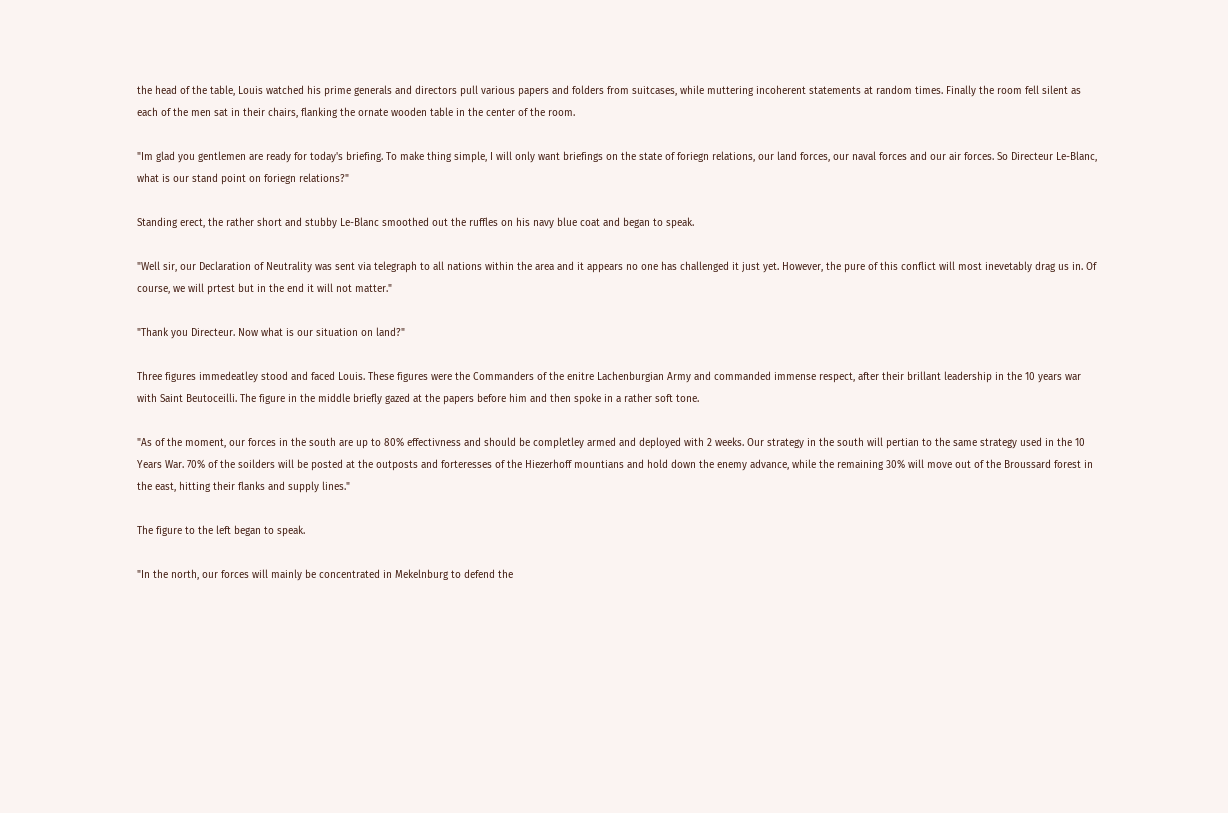the head of the table, Louis watched his prime generals and directors pull various papers and folders from suitcases, while muttering incoherent statements at random times. Finally the room fell silent as each of the men sat in their chairs, flanking the ornate wooden table in the center of the room.

"Im glad you gentlemen are ready for today's briefing. To make thing simple, I will only want briefings on the state of foriegn relations, our land forces, our naval forces and our air forces. So Directeur Le-Blanc, what is our stand point on foriegn relations?"

Standing erect, the rather short and stubby Le-Blanc smoothed out the ruffles on his navy blue coat and began to speak.

"Well sir, our Declaration of Neutrality was sent via telegraph to all nations within the area and it appears no one has challenged it just yet. However, the pure of this conflict will most inevetably drag us in. Of course, we will prtest but in the end it will not matter."

"Thank you Directeur. Now what is our situation on land?"

Three figures immedeatley stood and faced Louis. These figures were the Commanders of the enitre Lachenburgian Army and commanded immense respect, after their brillant leadership in the 10 years war with Saint Beutoceilli. The figure in the middle briefly gazed at the papers before him and then spoke in a rather soft tone.

"As of the moment, our forces in the south are up to 80% effectivness and should be completley armed and deployed with 2 weeks. Our strategy in the south will pertian to the same strategy used in the 10 Years War. 70% of the soilders will be posted at the outposts and forteresses of the Hiezerhoff mountians and hold down the enemy advance, while the remaining 30% will move out of the Broussard forest in the east, hitting their flanks and supply lines."

The figure to the left began to speak.

"In the north, our forces will mainly be concentrated in Mekelnburg to defend the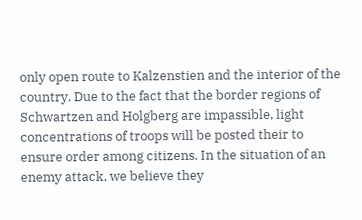only open route to Kalzenstien and the interior of the country. Due to the fact that the border regions of Schwartzen and Holgberg are impassible, light concentrations of troops will be posted their to ensure order among citizens. In the situation of an enemy attack, we believe they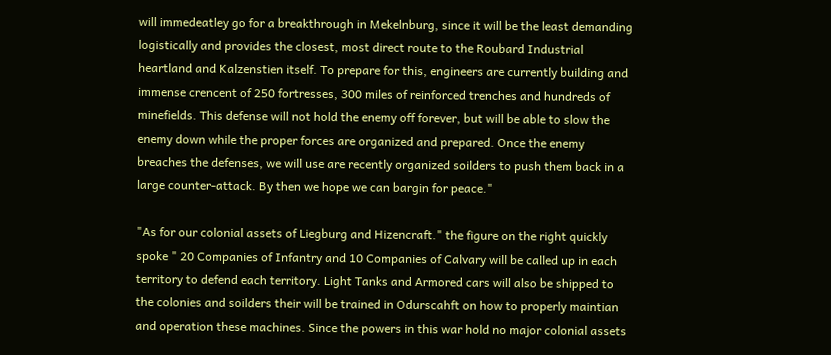will immedeatley go for a breakthrough in Mekelnburg, since it will be the least demanding logistically and provides the closest, most direct route to the Roubard Industrial heartland and Kalzenstien itself. To prepare for this, engineers are currently building and immense crencent of 250 fortresses, 300 miles of reinforced trenches and hundreds of minefields. This defense will not hold the enemy off forever, but will be able to slow the enemy down while the proper forces are organized and prepared. Once the enemy breaches the defenses, we will use are recently organized soilders to push them back in a large counter-attack. By then we hope we can bargin for peace."

"As for our colonial assets of Liegburg and Hizencraft." the figure on the right quickly spoke " 20 Companies of Infantry and 10 Companies of Calvary will be called up in each territory to defend each territory. Light Tanks and Armored cars will also be shipped to the colonies and soilders their will be trained in Odurscahft on how to properly maintian and operation these machines. Since the powers in this war hold no major colonial assets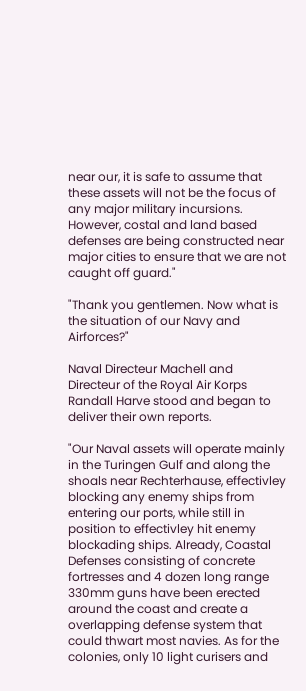near our, it is safe to assume that these assets will not be the focus of any major military incursions. However, costal and land based defenses are being constructed near major cities to ensure that we are not caught off guard."

"Thank you gentlemen. Now what is the situation of our Navy and Airforces?"

Naval Directeur Machell and Directeur of the Royal Air Korps Randall Harve stood and began to deliver their own reports.

"Our Naval assets will operate mainly in the Turingen Gulf and along the shoals near Rechterhause, effectivley blocking any enemy ships from entering our ports, while still in position to effectivley hit enemy blockading ships. Already, Coastal Defenses consisting of concrete fortresses and 4 dozen long range 330mm guns have been erected around the coast and create a overlapping defense system that could thwart most navies. As for the colonies, only 10 light curisers and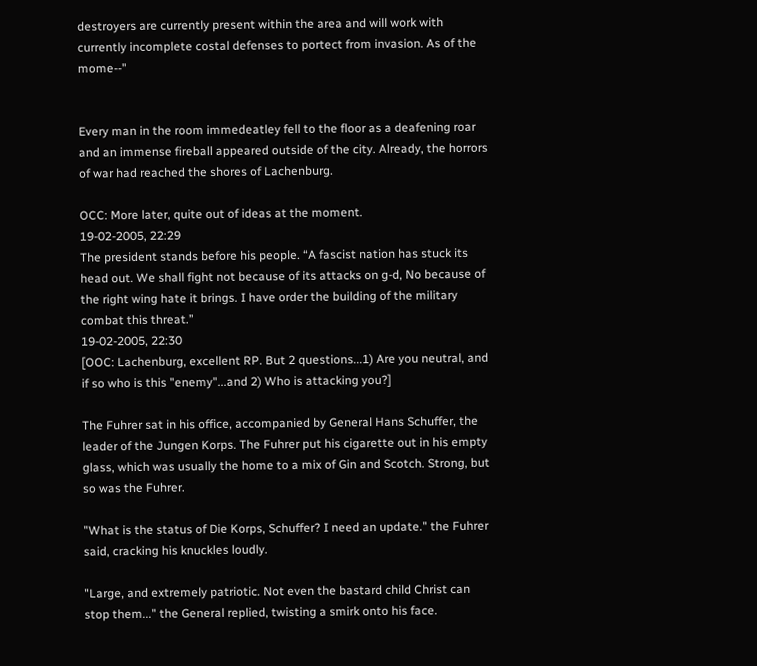destroyers are currently present within the area and will work with currently incomplete costal defenses to portect from invasion. As of the mome--"


Every man in the room immedeatley fell to the floor as a deafening roar and an immense fireball appeared outside of the city. Already, the horrors of war had reached the shores of Lachenburg.

OCC: More later, quite out of ideas at the moment.
19-02-2005, 22:29
The president stands before his people. “A fascist nation has stuck its head out. We shall fight not because of its attacks on g-d, No because of the right wing hate it brings. I have order the building of the military combat this threat.”
19-02-2005, 22:30
[OOC: Lachenburg, excellent RP. But 2 questions...1) Are you neutral, and if so who is this "enemy"...and 2) Who is attacking you?]

The Fuhrer sat in his office, accompanied by General Hans Schuffer, the leader of the Jungen Korps. The Fuhrer put his cigarette out in his empty glass, which was usually the home to a mix of Gin and Scotch. Strong, but so was the Fuhrer.

"What is the status of Die Korps, Schuffer? I need an update." the Fuhrer said, cracking his knuckles loudly.

"Large, and extremely patriotic. Not even the bastard child Christ can stop them..." the General replied, twisting a smirk onto his face.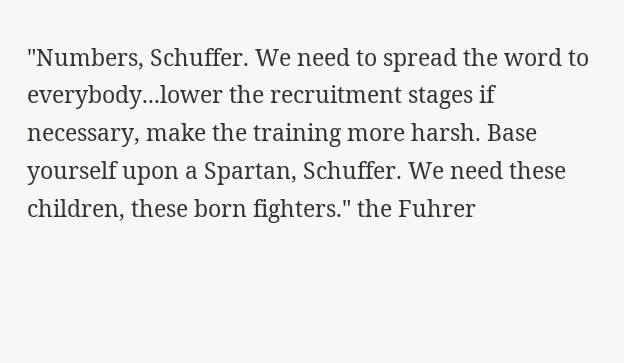"Numbers, Schuffer. We need to spread the word to everybody...lower the recruitment stages if necessary, make the training more harsh. Base yourself upon a Spartan, Schuffer. We need these children, these born fighters." the Fuhrer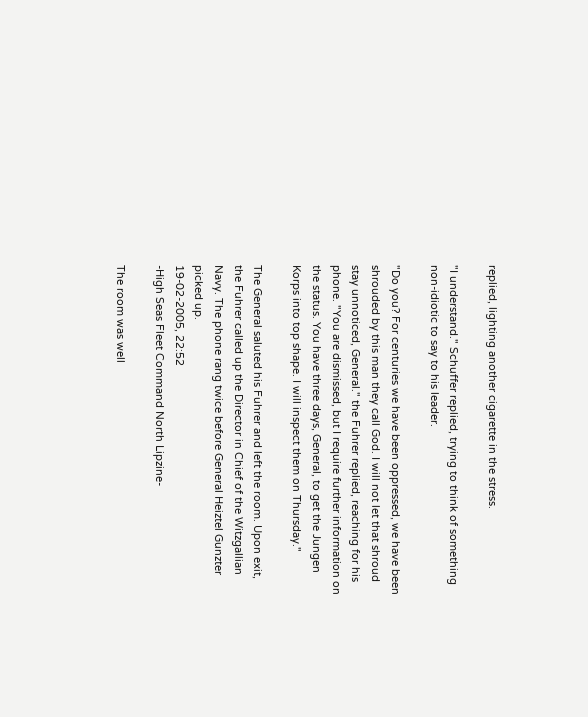replied, lighting another cigarette in the stress.

"I understand." Schuffer replied, trying to think of something non-idiotic to say to his leader.

"Do you? For centuries we have been oppressed, we have been shrouded by this man they call God. I will not let that shroud stay unnoticed, General." the Fuhrer replied, reaching for his phone. "You are dismissed, but I require further information on the status. You have three days, General, to get the Jungen Korps into top shape. I will inspect them on Thursday."

The General saluted his Fuhrer and left the room. Upon exit, the Fuhrer called up the Director in Chief of the Witzgallian Navy. The phone rang twice before General Heiztel Gunzter picked up.
19-02-2005, 22:52
-High Seas Fleet Command North Lipzine-

The room was well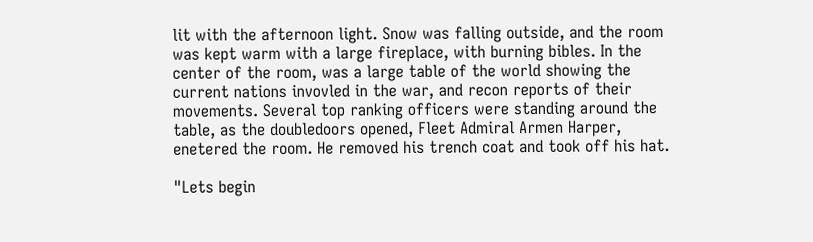lit with the afternoon light. Snow was falling outside, and the room was kept warm with a large fireplace, with burning bibles. In the center of the room, was a large table of the world showing the current nations invovled in the war, and recon reports of their movements. Several top ranking officers were standing around the table, as the doubledoors opened, Fleet Admiral Armen Harper, enetered the room. He removed his trench coat and took off his hat.

"Lets begin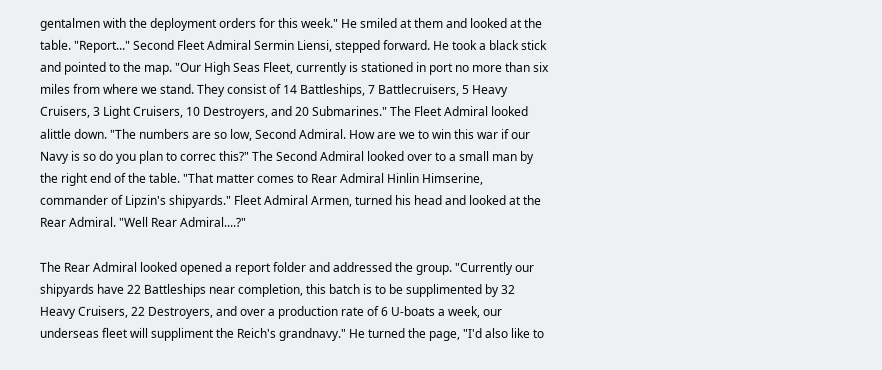gentalmen with the deployment orders for this week." He smiled at them and looked at the table. "Report..." Second Fleet Admiral Sermin Liensi, stepped forward. He took a black stick and pointed to the map. "Our High Seas Fleet, currently is stationed in port no more than six miles from where we stand. They consist of 14 Battleships, 7 Battlecruisers, 5 Heavy Cruisers, 3 Light Cruisers, 10 Destroyers, and 20 Submarines." The Fleet Admiral looked alittle down. "The numbers are so low, Second Admiral. How are we to win this war if our Navy is so do you plan to correc this?" The Second Admiral looked over to a small man by the right end of the table. "That matter comes to Rear Admiral Hinlin Himserine, commander of Lipzin's shipyards." Fleet Admiral Armen, turned his head and looked at the Rear Admiral. "Well Rear Admiral....?"

The Rear Admiral looked opened a report folder and addressed the group. "Currently our shipyards have 22 Battleships near completion, this batch is to be supplimented by 32 Heavy Cruisers, 22 Destroyers, and over a production rate of 6 U-boats a week, our underseas fleet will suppliment the Reich's grandnavy." He turned the page, "I'd also like to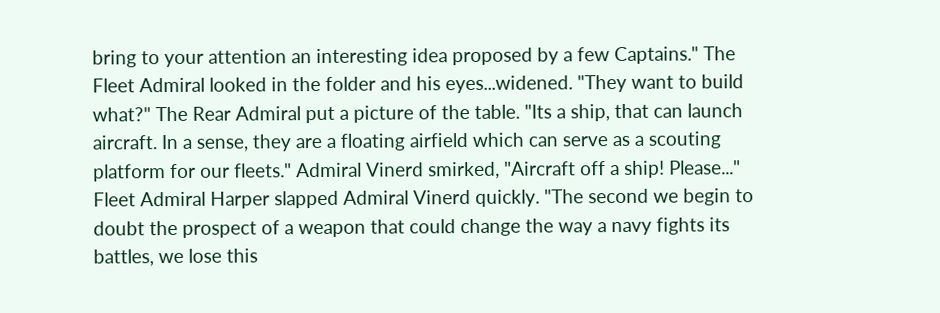bring to your attention an interesting idea proposed by a few Captains." The Fleet Admiral looked in the folder and his eyes...widened. "They want to build what?" The Rear Admiral put a picture of the table. "Its a ship, that can launch aircraft. In a sense, they are a floating airfield which can serve as a scouting platform for our fleets." Admiral Vinerd smirked, "Aircraft off a ship! Please..." Fleet Admiral Harper slapped Admiral Vinerd quickly. "The second we begin to doubt the prospect of a weapon that could change the way a navy fights its battles, we lose this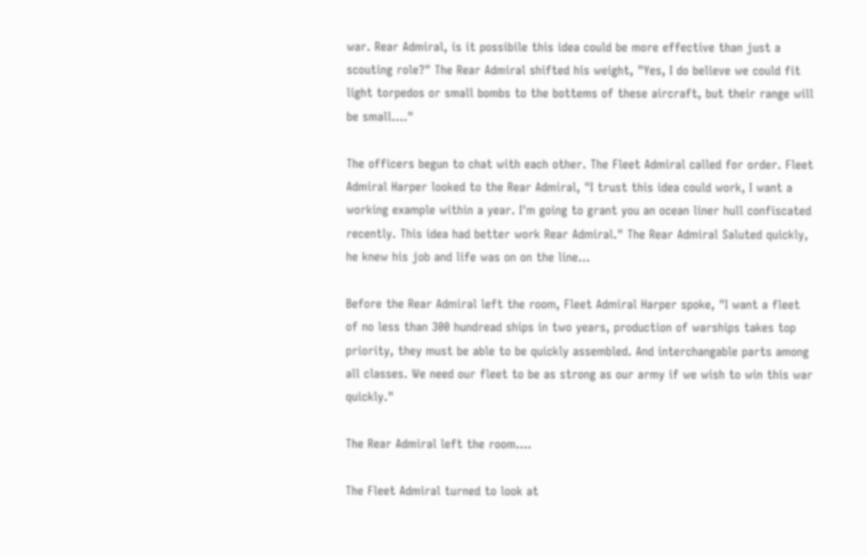war. Rear Admiral, is it possibile this idea could be more effective than just a scouting role?" The Rear Admiral shifted his weight, "Yes, I do believe we could fit light torpedos or small bombs to the bottems of these aircraft, but their range will be small...."

The officers begun to chat with each other. The Fleet Admiral called for order. Fleet Admiral Harper looked to the Rear Admiral, "I trust this idea could work, I want a working example within a year. I'm going to grant you an ocean liner hull confiscated recently. This idea had better work Rear Admiral." The Rear Admiral Saluted quickly, he knew his job and life was on on the line...

Before the Rear Admiral left the room, Fleet Admiral Harper spoke, "I want a fleet of no less than 300 hundread ships in two years, production of warships takes top priority, they must be able to be quickly assembled. And interchangable parts among all classes. We need our fleet to be as strong as our army if we wish to win this war quickly."

The Rear Admiral left the room....

The Fleet Admiral turned to look at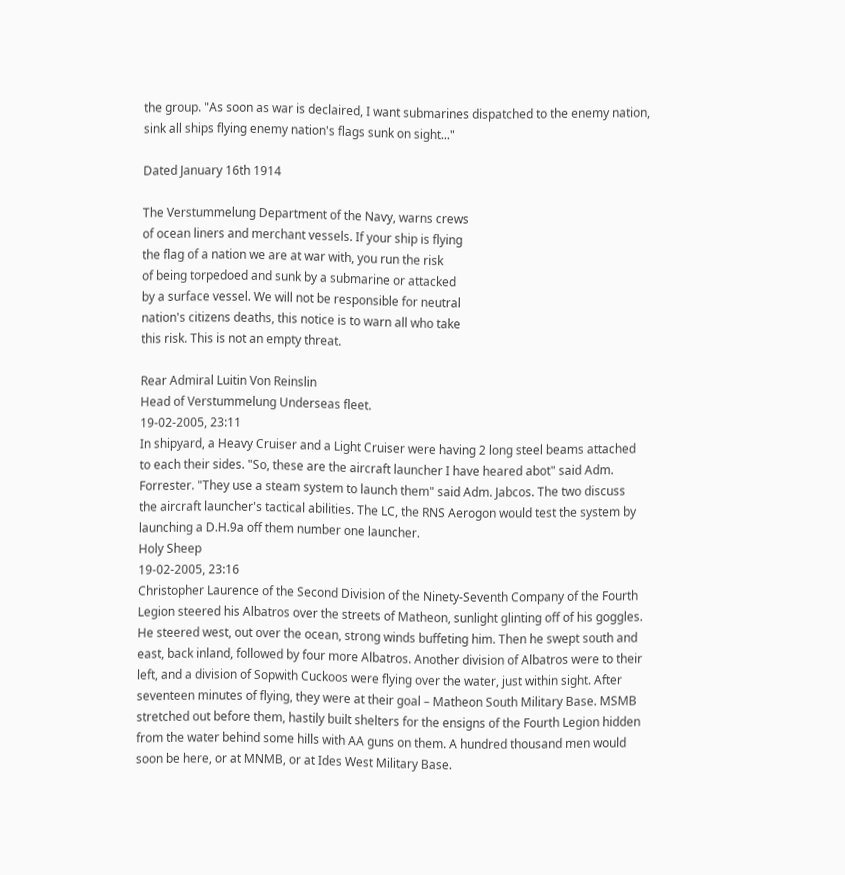the group. "As soon as war is declaired, I want submarines dispatched to the enemy nation, sink all ships flying enemy nation's flags sunk on sight..."

Dated January 16th 1914

The Verstummelung Department of the Navy, warns crews
of ocean liners and merchant vessels. If your ship is flying
the flag of a nation we are at war with, you run the risk
of being torpedoed and sunk by a submarine or attacked
by a surface vessel. We will not be responsible for neutral
nation's citizens deaths, this notice is to warn all who take
this risk. This is not an empty threat.

Rear Admiral Luitin Von Reinslin
Head of Verstummelung Underseas fleet.
19-02-2005, 23:11
In shipyard, a Heavy Cruiser and a Light Cruiser were having 2 long steel beams attached to each their sides. "So, these are the aircraft launcher I have heared abot" said Adm. Forrester. "They use a steam system to launch them" said Adm. Jabcos. The two discuss the aircraft launcher's tactical abilities. The LC, the RNS Aerogon would test the system by launching a D.H.9a off them number one launcher.
Holy Sheep
19-02-2005, 23:16
Christopher Laurence of the Second Division of the Ninety-Seventh Company of the Fourth Legion steered his Albatros over the streets of Matheon, sunlight glinting off of his goggles. He steered west, out over the ocean, strong winds buffeting him. Then he swept south and east, back inland, followed by four more Albatros. Another division of Albatros were to their left, and a division of Sopwith Cuckoos were flying over the water, just within sight. After seventeen minutes of flying, they were at their goal – Matheon South Military Base. MSMB stretched out before them, hastily built shelters for the ensigns of the Fourth Legion hidden from the water behind some hills with AA guns on them. A hundred thousand men would soon be here, or at MNMB, or at Ides West Military Base.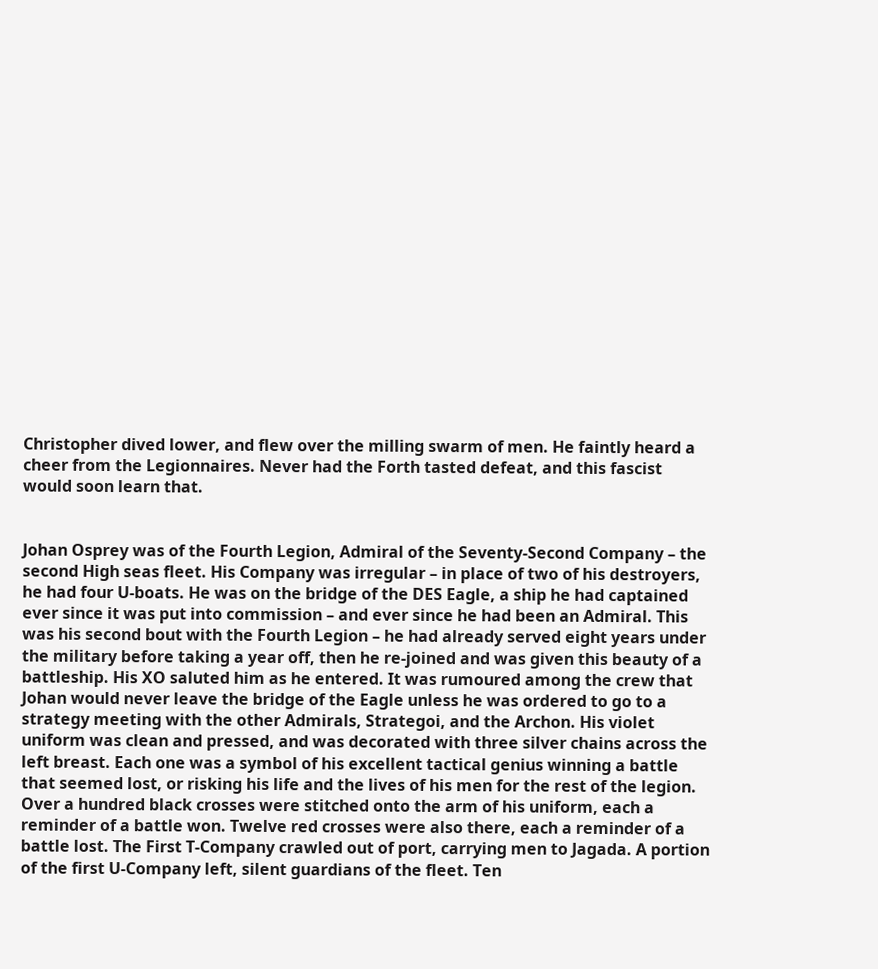Christopher dived lower, and flew over the milling swarm of men. He faintly heard a cheer from the Legionnaires. Never had the Forth tasted defeat, and this fascist would soon learn that.


Johan Osprey was of the Fourth Legion, Admiral of the Seventy-Second Company – the second High seas fleet. His Company was irregular – in place of two of his destroyers, he had four U-boats. He was on the bridge of the DES Eagle, a ship he had captained ever since it was put into commission – and ever since he had been an Admiral. This was his second bout with the Fourth Legion – he had already served eight years under the military before taking a year off, then he re-joined and was given this beauty of a battleship. His XO saluted him as he entered. It was rumoured among the crew that Johan would never leave the bridge of the Eagle unless he was ordered to go to a strategy meeting with the other Admirals, Strategoi, and the Archon. His violet uniform was clean and pressed, and was decorated with three silver chains across the left breast. Each one was a symbol of his excellent tactical genius winning a battle that seemed lost, or risking his life and the lives of his men for the rest of the legion. Over a hundred black crosses were stitched onto the arm of his uniform, each a reminder of a battle won. Twelve red crosses were also there, each a reminder of a battle lost. The First T-Company crawled out of port, carrying men to Jagada. A portion of the first U-Company left, silent guardians of the fleet. Ten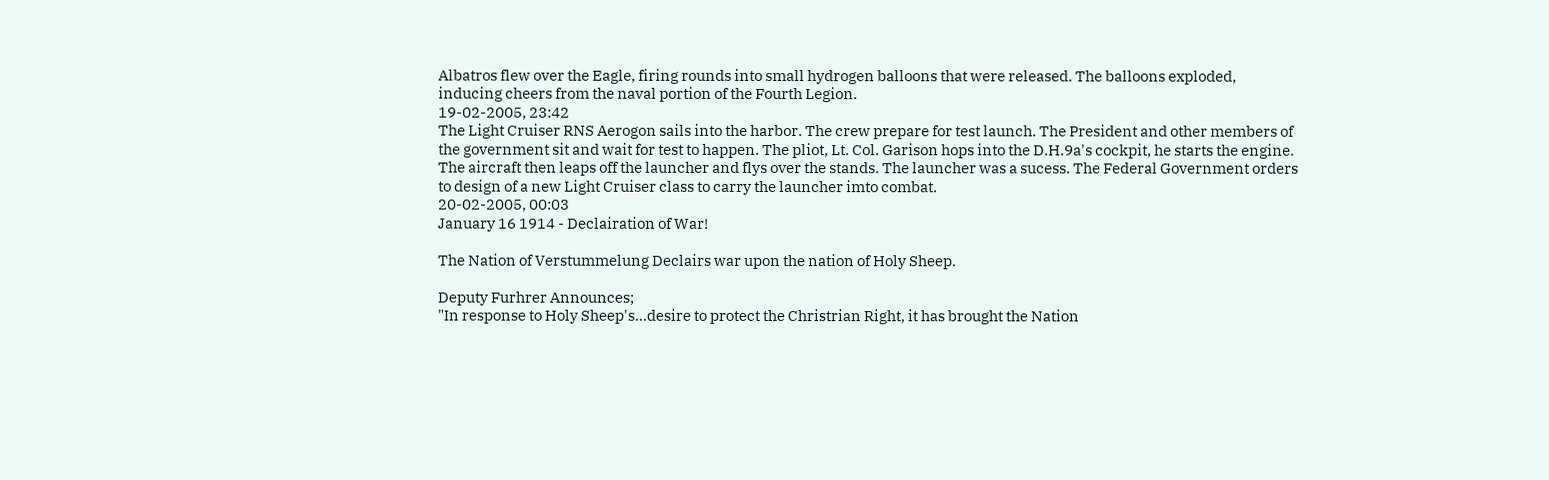Albatros flew over the Eagle, firing rounds into small hydrogen balloons that were released. The balloons exploded, inducing cheers from the naval portion of the Fourth Legion.
19-02-2005, 23:42
The Light Cruiser RNS Aerogon sails into the harbor. The crew prepare for test launch. The President and other members of the government sit and wait for test to happen. The pliot, Lt. Col. Garison hops into the D.H.9a's cockpit, he starts the engine. The aircraft then leaps off the launcher and flys over the stands. The launcher was a sucess. The Federal Government orders to design of a new Light Cruiser class to carry the launcher imto combat.
20-02-2005, 00:03
January 16 1914 - Declairation of War!

The Nation of Verstummelung Declairs war upon the nation of Holy Sheep.

Deputy Furhrer Announces;
"In response to Holy Sheep's...desire to protect the Christrian Right, it has brought the Nation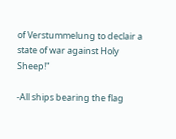of Verstummelung to declair a state of war against Holy Sheep!"

-All ships bearing the flag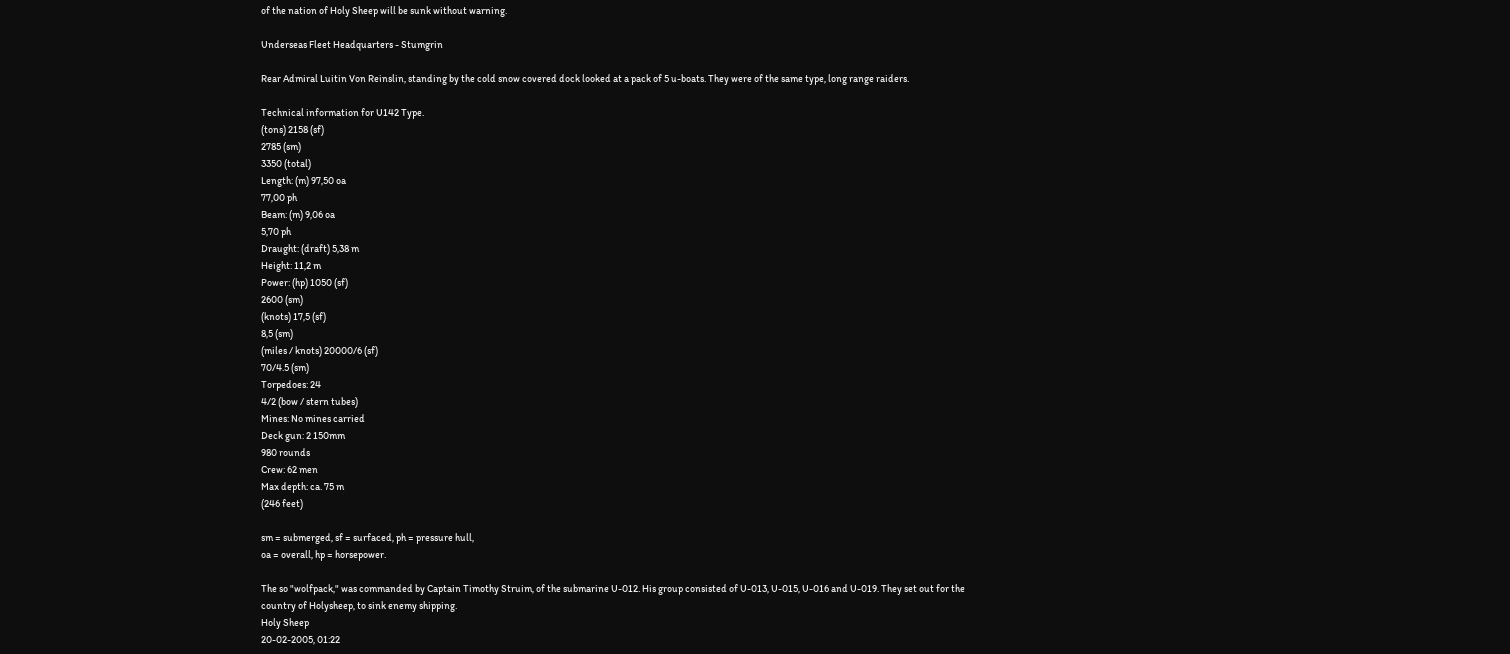of the nation of Holy Sheep will be sunk without warning.

Underseas Fleet Headquarters - Stumgrin

Rear Admiral Luitin Von Reinslin, standing by the cold snow covered dock looked at a pack of 5 u-boats. They were of the same type, long range raiders.

Technical information for U142 Type.
(tons) 2158 (sf)
2785 (sm)
3350 (total)
Length: (m) 97,50 oa
77,00 ph
Beam: (m) 9,06 oa
5,70 ph
Draught: (draft) 5,38 m
Height: 11,2 m
Power: (hp) 1050 (sf)
2600 (sm)
(knots) 17,5 (sf)
8,5 (sm)
(miles / knots) 20000/6 (sf)
70/4.5 (sm)
Torpedoes: 24
4/2 (bow / stern tubes)
Mines: No mines carried
Deck gun: 2 150mm
980 rounds
Crew: 62 men
Max depth: ca. 75 m
(246 feet)

sm = submerged, sf = surfaced, ph = pressure hull,
oa = overall, hp = horsepower.

The so "wolfpack," was commanded by Captain Timothy Struim, of the submarine U-012. His group consisted of U-013, U-015, U-016 and U-019. They set out for the country of Holysheep, to sink enemy shipping.
Holy Sheep
20-02-2005, 01:22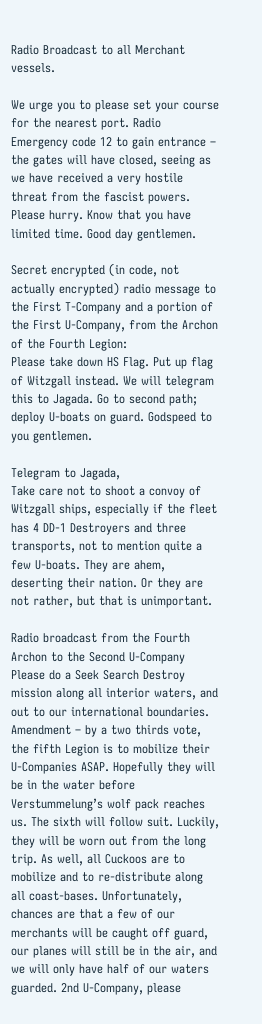Radio Broadcast to all Merchant vessels.

We urge you to please set your course for the nearest port. Radio Emergency code 12 to gain entrance – the gates will have closed, seeing as we have received a very hostile threat from the fascist powers. Please hurry. Know that you have limited time. Good day gentlemen.

Secret encrypted (in code, not actually encrypted) radio message to the First T-Company and a portion of the First U-Company, from the Archon of the Fourth Legion:
Please take down HS Flag. Put up flag of Witzgall instead. We will telegram this to Jagada. Go to second path; deploy U-boats on guard. Godspeed to you gentlemen.

Telegram to Jagada,
Take care not to shoot a convoy of Witzgall ships, especially if the fleet has 4 DD-1 Destroyers and three transports, not to mention quite a few U-boats. They are ahem, deserting their nation. Or they are not rather, but that is unimportant.

Radio broadcast from the Fourth Archon to the Second U-Company
Please do a Seek Search Destroy mission along all interior waters, and out to our international boundaries.
Amendment – by a two thirds vote, the fifth Legion is to mobilize their U-Companies ASAP. Hopefully they will be in the water before Verstummelung’s wolf pack reaches us. The sixth will follow suit. Luckily, they will be worn out from the long trip. As well, all Cuckoos are to mobilize and to re-distribute along all coast-bases. Unfortunately, chances are that a few of our merchants will be caught off guard, our planes will still be in the air, and we will only have half of our waters guarded. 2nd U-Company, please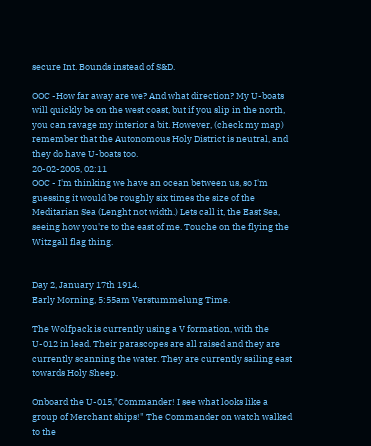secure Int. Bounds instead of S&D.

OOC -How far away are we? And what direction? My U-boats will quickly be on the west coast, but if you slip in the north, you can ravage my interior a bit. However, (check my map) remember that the Autonomous Holy District is neutral, and they do have U-boats too.
20-02-2005, 02:11
OOC - I'm thinking we have an ocean between us, so I'm guessing it would be roughly six times the size of the Meditarian Sea (Lenght not width.) Lets call it, the East Sea, seeing how you're to the east of me. Touche on the flying the Witzgall flag thing.


Day 2, January 17th 1914.
Early Morning, 5:55am Verstummelung Time.

The Wolfpack is currently using a V formation, with the U-012 in lead. Their parascopes are all raised and they are currently scanning the water. They are currently sailing east towards Holy Sheep.

Onboard the U-015,"Commander! I see what looks like a group of Merchant ships!" The Commander on watch walked to the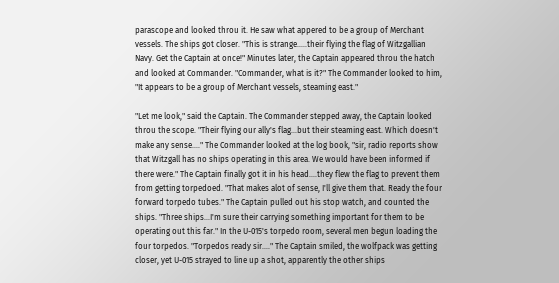parascope and looked throu it. He saw what appered to be a group of Merchant vessels. The ships got closer. "This is strange.....their flying the flag of Witzgallian Navy. Get the Captain at once!" Minutes later, the Captain appeared throu the hatch and looked at Commander. "Commander, what is it?" The Commander looked to him, "It appears to be a group of Merchant vessels, steaming east."

"Let me look," said the Captain. The Commander stepped away, the Captain looked throu the scope. "Their flying our ally's flag...but their steaming east. Which doesn't make any sense...." The Commander looked at the log book, "sir, radio reports show that Witzgall has no ships operating in this area. We would have been informed if there were." The Captain finally got it in his head....they flew the flag to prevent them from getting torpedoed. "That makes alot of sense, I'll give them that. Ready the four forward torpedo tubes." The Captain pulled out his stop watch, and counted the ships. "Three ships...I'm sure their carrying something important for them to be operating out this far." In the U-015's torpedo room, several men begun loading the four torpedos. "Torpedos ready sir...." The Captain smiled, the wolfpack was getting closer, yet U-015 strayed to line up a shot, apparently the other ships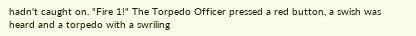hadn't caught on. "Fire 1!" The Torpedo Officer pressed a red button, a swish was heard and a torpedo with a swriling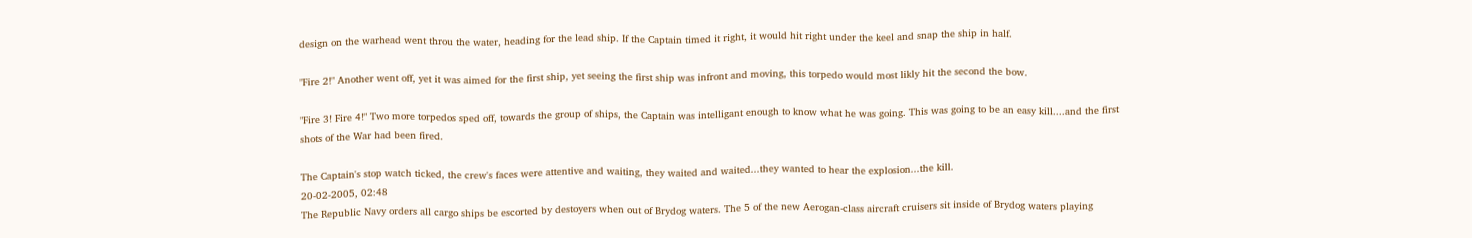design on the warhead went throu the water, heading for the lead ship. If the Captain timed it right, it would hit right under the keel and snap the ship in half.

"Fire 2!" Another went off, yet it was aimed for the first ship, yet seeing the first ship was infront and moving, this torpedo would most likly hit the second the bow.

"Fire 3! Fire 4!" Two more torpedos sped off, towards the group of ships, the Captain was intelligant enough to know what he was going. This was going to be an easy kill....and the first shots of the War had been fired.

The Captain's stop watch ticked, the crew's faces were attentive and waiting, they waited and waited...they wanted to hear the explosion...the kill.
20-02-2005, 02:48
The Republic Navy orders all cargo ships be escorted by destoyers when out of Brydog waters. The 5 of the new Aerogan-class aircraft cruisers sit inside of Brydog waters playing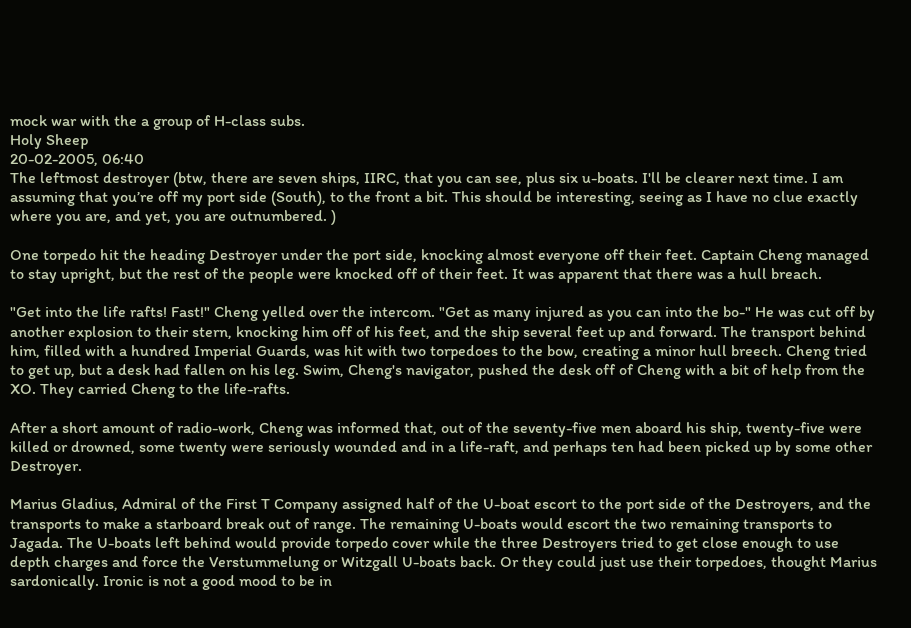mock war with the a group of H-class subs.
Holy Sheep
20-02-2005, 06:40
The leftmost destroyer (btw, there are seven ships, IIRC, that you can see, plus six u-boats. I'll be clearer next time. I am assuming that you’re off my port side (South), to the front a bit. This should be interesting, seeing as I have no clue exactly where you are, and yet, you are outnumbered. )

One torpedo hit the heading Destroyer under the port side, knocking almost everyone off their feet. Captain Cheng managed to stay upright, but the rest of the people were knocked off of their feet. It was apparent that there was a hull breach.

"Get into the life rafts! Fast!" Cheng yelled over the intercom. "Get as many injured as you can into the bo-" He was cut off by another explosion to their stern, knocking him off of his feet, and the ship several feet up and forward. The transport behind him, filled with a hundred Imperial Guards, was hit with two torpedoes to the bow, creating a minor hull breech. Cheng tried to get up, but a desk had fallen on his leg. Swim, Cheng's navigator, pushed the desk off of Cheng with a bit of help from the XO. They carried Cheng to the life-rafts.

After a short amount of radio-work, Cheng was informed that, out of the seventy-five men aboard his ship, twenty-five were killed or drowned, some twenty were seriously wounded and in a life-raft, and perhaps ten had been picked up by some other Destroyer.

Marius Gladius, Admiral of the First T Company assigned half of the U-boat escort to the port side of the Destroyers, and the transports to make a starboard break out of range. The remaining U-boats would escort the two remaining transports to Jagada. The U-boats left behind would provide torpedo cover while the three Destroyers tried to get close enough to use depth charges and force the Verstummelung or Witzgall U-boats back. Or they could just use their torpedoes, thought Marius sardonically. Ironic is not a good mood to be in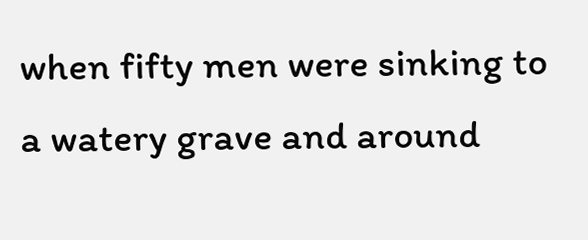when fifty men were sinking to a watery grave and around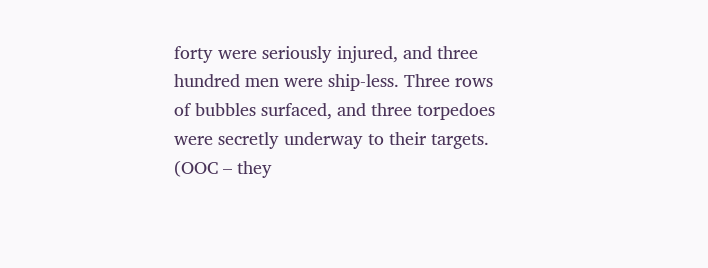forty were seriously injured, and three hundred men were ship-less. Three rows of bubbles surfaced, and three torpedoes were secretly underway to their targets. (OOC – they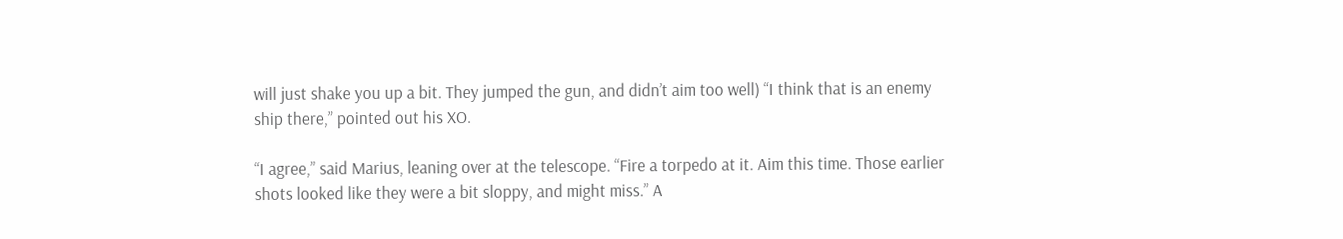will just shake you up a bit. They jumped the gun, and didn’t aim too well) “I think that is an enemy ship there,” pointed out his XO.

“I agree,” said Marius, leaning over at the telescope. “Fire a torpedo at it. Aim this time. Those earlier shots looked like they were a bit sloppy, and might miss.” A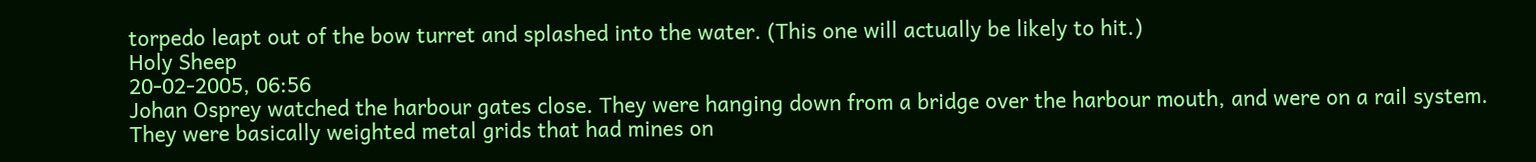torpedo leapt out of the bow turret and splashed into the water. (This one will actually be likely to hit.)
Holy Sheep
20-02-2005, 06:56
Johan Osprey watched the harbour gates close. They were hanging down from a bridge over the harbour mouth, and were on a rail system. They were basically weighted metal grids that had mines on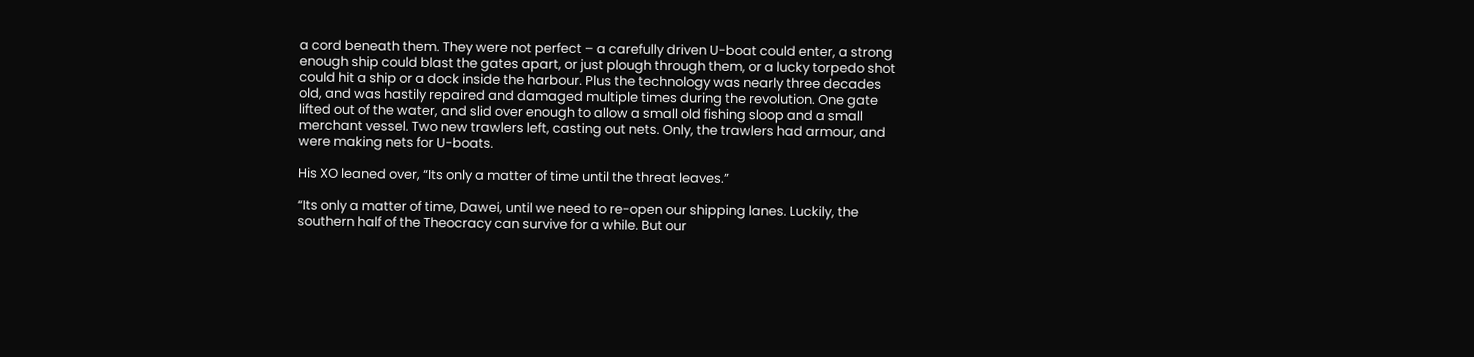a cord beneath them. They were not perfect – a carefully driven U-boat could enter, a strong enough ship could blast the gates apart, or just plough through them, or a lucky torpedo shot could hit a ship or a dock inside the harbour. Plus the technology was nearly three decades old, and was hastily repaired and damaged multiple times during the revolution. One gate lifted out of the water, and slid over enough to allow a small old fishing sloop and a small merchant vessel. Two new trawlers left, casting out nets. Only, the trawlers had armour, and were making nets for U-boats.

His XO leaned over, “Its only a matter of time until the threat leaves.”

“Its only a matter of time, Dawei, until we need to re-open our shipping lanes. Luckily, the southern half of the Theocracy can survive for a while. But our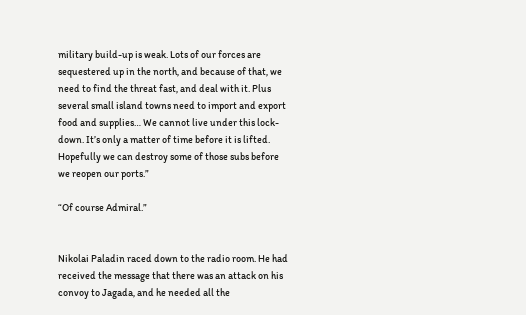military build-up is weak. Lots of our forces are sequestered up in the north, and because of that, we need to find the threat fast, and deal with it. Plus several small island towns need to import and export food and supplies… We cannot live under this lock-down. It’s only a matter of time before it is lifted. Hopefully we can destroy some of those subs before we reopen our ports.”

“Of course Admiral.”


Nikolai Paladin raced down to the radio room. He had received the message that there was an attack on his convoy to Jagada, and he needed all the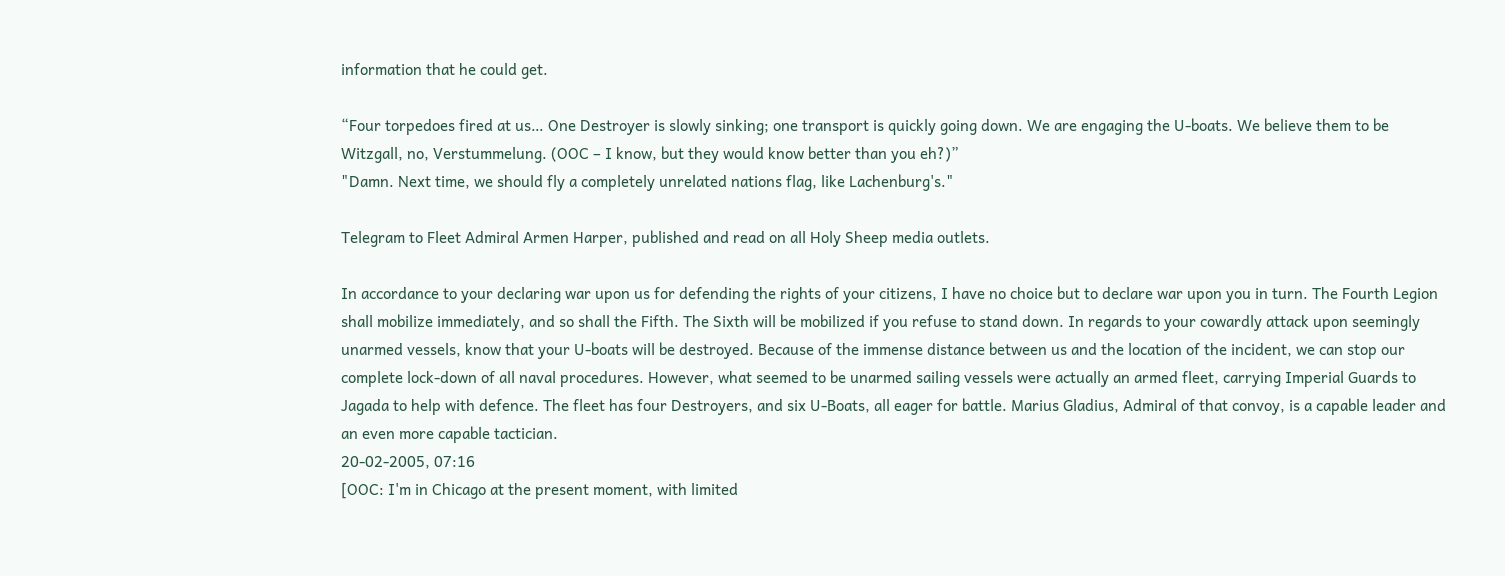information that he could get.

“Four torpedoes fired at us… One Destroyer is slowly sinking; one transport is quickly going down. We are engaging the U-boats. We believe them to be Witzgall, no, Verstummelung. (OOC – I know, but they would know better than you eh?)”
"Damn. Next time, we should fly a completely unrelated nations flag, like Lachenburg's."

Telegram to Fleet Admiral Armen Harper, published and read on all Holy Sheep media outlets.

In accordance to your declaring war upon us for defending the rights of your citizens, I have no choice but to declare war upon you in turn. The Fourth Legion shall mobilize immediately, and so shall the Fifth. The Sixth will be mobilized if you refuse to stand down. In regards to your cowardly attack upon seemingly unarmed vessels, know that your U-boats will be destroyed. Because of the immense distance between us and the location of the incident, we can stop our complete lock-down of all naval procedures. However, what seemed to be unarmed sailing vessels were actually an armed fleet, carrying Imperial Guards to Jagada to help with defence. The fleet has four Destroyers, and six U-Boats, all eager for battle. Marius Gladius, Admiral of that convoy, is a capable leader and an even more capable tactician.
20-02-2005, 07:16
[OOC: I'm in Chicago at the present moment, with limited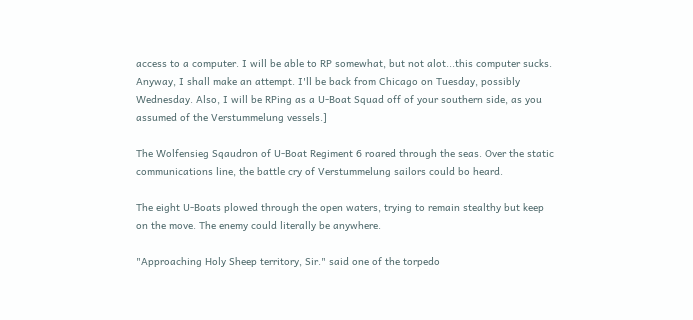access to a computer. I will be able to RP somewhat, but not alot...this computer sucks. Anyway, I shall make an attempt. I'll be back from Chicago on Tuesday, possibly Wednesday. Also, I will be RPing as a U-Boat Squad off of your southern side, as you assumed of the Verstummelung vessels.]

The Wolfensieg Sqaudron of U-Boat Regiment 6 roared through the seas. Over the static communications line, the battle cry of Verstummelung sailors could bo heard.

The eight U-Boats plowed through the open waters, trying to remain stealthy but keep on the move. The enemy could literally be anywhere.

"Approaching Holy Sheep territory, Sir." said one of the torpedo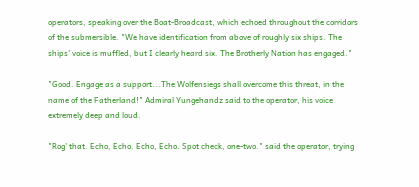operators, speaking over the Boat-Broadcast, which echoed throughout the corridors of the submersible. "We have identification from above of roughly six ships. The ships' voice is muffled, but I clearly heard six. The Brotherly Nation has engaged."

"Good. Engage as a support...The Wolfensiegs shall overcome this threat, in the name of the Fatherland!" Admiral Yungehandz said to the operator, his voice extremely deep and loud.

"Rog' that. Echo, Echo. Echo, Echo. Spot check, one-two." said the operator, trying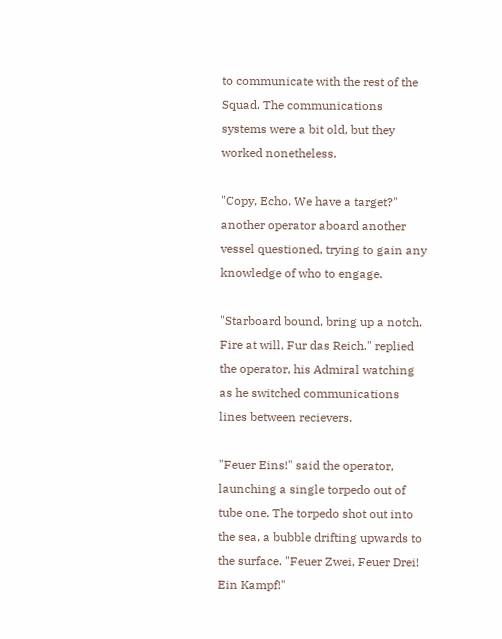to communicate with the rest of the Squad. The communications systems were a bit old, but they worked nonetheless.

"Copy, Echo. We have a target?" another operator aboard another vessel questioned, trying to gain any knowledge of who to engage.

"Starboard bound, bring up a notch. Fire at will, Fur das Reich." replied the operator, his Admiral watching as he switched communications lines between recievers.

"Feuer Eins!" said the operator, launching a single torpedo out of tube one. The torpedo shot out into the sea, a bubble drifting upwards to the surface. "Feuer Zwei, Feuer Drei! Ein Kampf!"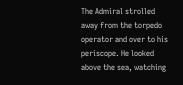The Admiral strolled away from the torpedo operator and over to his periscope. He looked above the sea, watching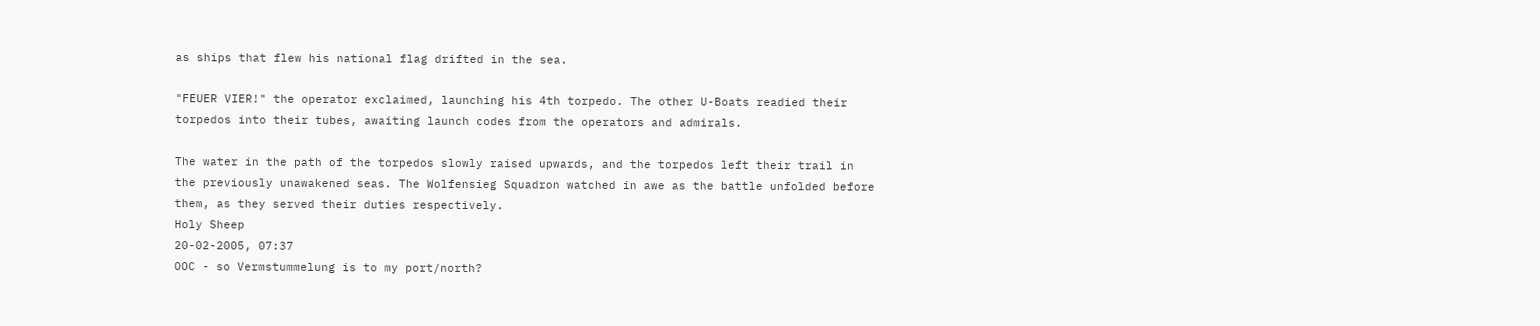as ships that flew his national flag drifted in the sea.

"FEUER VIER!" the operator exclaimed, launching his 4th torpedo. The other U-Boats readied their torpedos into their tubes, awaiting launch codes from the operators and admirals.

The water in the path of the torpedos slowly raised upwards, and the torpedos left their trail in the previously unawakened seas. The Wolfensieg Squadron watched in awe as the battle unfolded before them, as they served their duties respectively.
Holy Sheep
20-02-2005, 07:37
OOC - so Vermstummelung is to my port/north?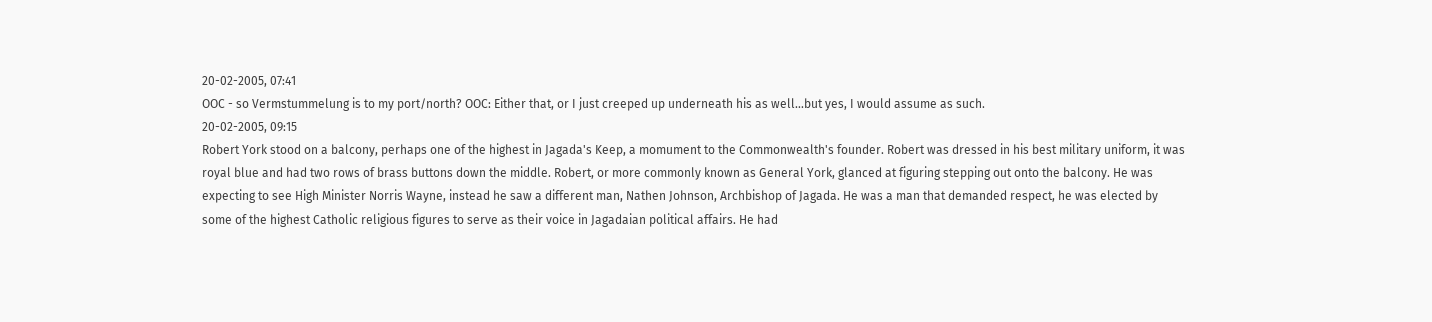20-02-2005, 07:41
OOC - so Vermstummelung is to my port/north? OOC: Either that, or I just creeped up underneath his as well...but yes, I would assume as such.
20-02-2005, 09:15
Robert York stood on a balcony, perhaps one of the highest in Jagada's Keep, a momument to the Commonwealth's founder. Robert was dressed in his best military uniform, it was royal blue and had two rows of brass buttons down the middle. Robert, or more commonly known as General York, glanced at figuring stepping out onto the balcony. He was expecting to see High Minister Norris Wayne, instead he saw a different man, Nathen Johnson, Archbishop of Jagada. He was a man that demanded respect, he was elected by some of the highest Catholic religious figures to serve as their voice in Jagadaian political affairs. He had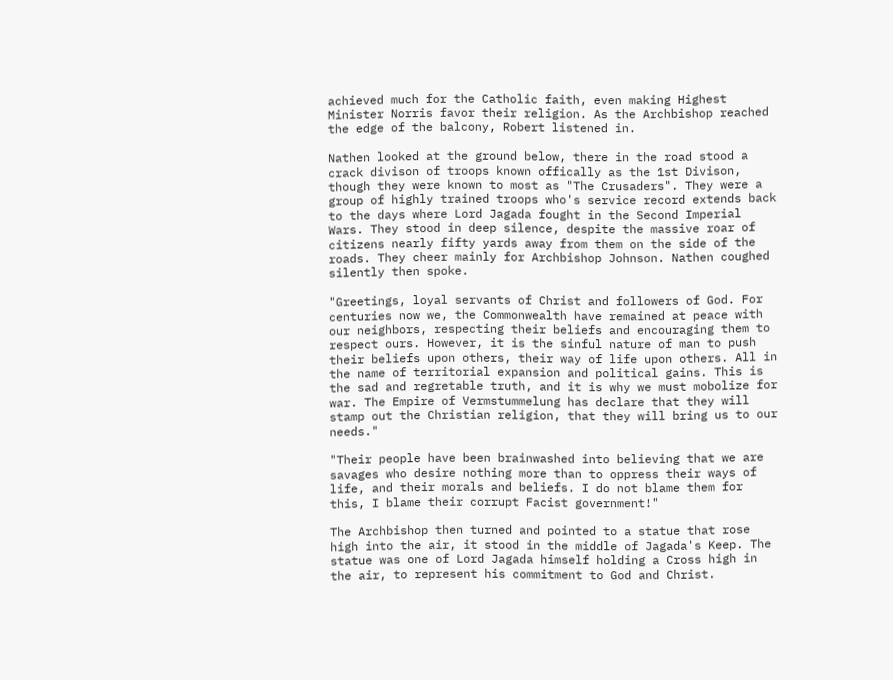achieved much for the Catholic faith, even making Highest Minister Norris favor their religion. As the Archbishop reached the edge of the balcony, Robert listened in.

Nathen looked at the ground below, there in the road stood a crack divison of troops known offically as the 1st Divison, though they were known to most as "The Crusaders". They were a group of highly trained troops who's service record extends back to the days where Lord Jagada fought in the Second Imperial Wars. They stood in deep silence, despite the massive roar of citizens nearly fifty yards away from them on the side of the roads. They cheer mainly for Archbishop Johnson. Nathen coughed silently then spoke.

"Greetings, loyal servants of Christ and followers of God. For centuries now we, the Commonwealth have remained at peace with our neighbors, respecting their beliefs and encouraging them to respect ours. However, it is the sinful nature of man to push their beliefs upon others, their way of life upon others. All in the name of territorial expansion and political gains. This is the sad and regretable truth, and it is why we must mobolize for war. The Empire of Vermstummelung has declare that they will stamp out the Christian religion, that they will bring us to our needs."

"Their people have been brainwashed into believing that we are savages who desire nothing more than to oppress their ways of life, and their morals and beliefs. I do not blame them for this, I blame their corrupt Facist government!"

The Archbishop then turned and pointed to a statue that rose high into the air, it stood in the middle of Jagada's Keep. The statue was one of Lord Jagada himself holding a Cross high in the air, to represent his commitment to God and Christ.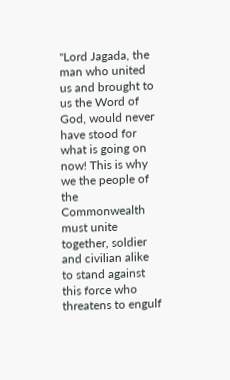"Lord Jagada, the man who united us and brought to us the Word of God, would never have stood for what is going on now! This is why we the people of the Commonwealth must unite together, soldier and civilian alike to stand against this force who threatens to engulf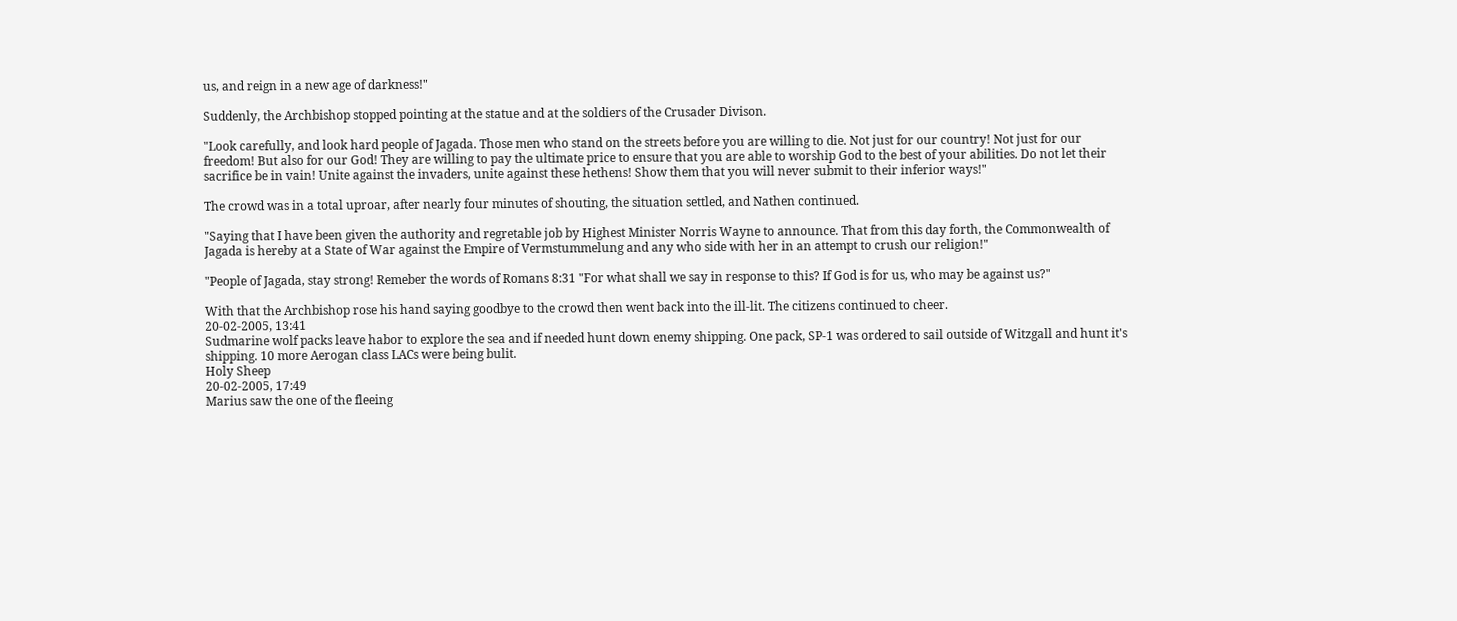us, and reign in a new age of darkness!"

Suddenly, the Archbishop stopped pointing at the statue and at the soldiers of the Crusader Divison.

"Look carefully, and look hard people of Jagada. Those men who stand on the streets before you are willing to die. Not just for our country! Not just for our freedom! But also for our God! They are willing to pay the ultimate price to ensure that you are able to worship God to the best of your abilities. Do not let their sacrifice be in vain! Unite against the invaders, unite against these hethens! Show them that you will never submit to their inferior ways!"

The crowd was in a total uproar, after nearly four minutes of shouting, the situation settled, and Nathen continued.

"Saying that I have been given the authority and regretable job by Highest Minister Norris Wayne to announce. That from this day forth, the Commonwealth of Jagada is hereby at a State of War against the Empire of Vermstummelung and any who side with her in an attempt to crush our religion!"

"People of Jagada, stay strong! Remeber the words of Romans 8:31 "For what shall we say in response to this? If God is for us, who may be against us?"

With that the Archbishop rose his hand saying goodbye to the crowd then went back into the ill-lit. The citizens continued to cheer.
20-02-2005, 13:41
Sudmarine wolf packs leave habor to explore the sea and if needed hunt down enemy shipping. One pack, SP-1 was ordered to sail outside of Witzgall and hunt it's shipping. 10 more Aerogan class LACs were being bulit.
Holy Sheep
20-02-2005, 17:49
Marius saw the one of the fleeing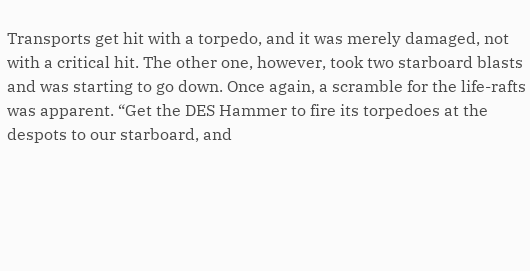Transports get hit with a torpedo, and it was merely damaged, not with a critical hit. The other one, however, took two starboard blasts and was starting to go down. Once again, a scramble for the life-rafts was apparent. “Get the DES Hammer to fire its torpedoes at the despots to our starboard, and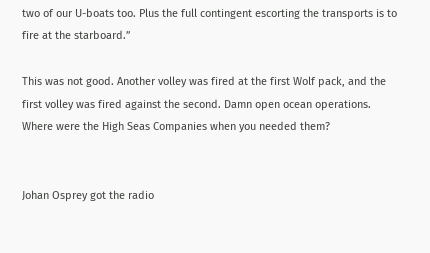two of our U-boats too. Plus the full contingent escorting the transports is to fire at the starboard.”

This was not good. Another volley was fired at the first Wolf pack, and the first volley was fired against the second. Damn open ocean operations. Where were the High Seas Companies when you needed them?


Johan Osprey got the radio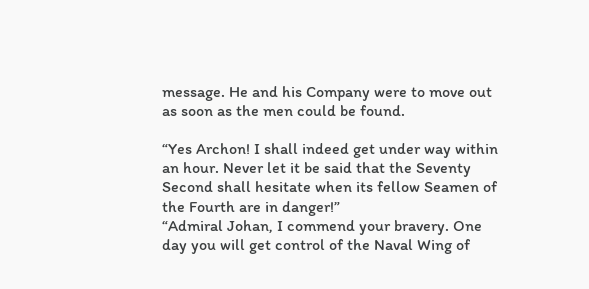message. He and his Company were to move out as soon as the men could be found.

“Yes Archon! I shall indeed get under way within an hour. Never let it be said that the Seventy Second shall hesitate when its fellow Seamen of the Fourth are in danger!”
“Admiral Johan, I commend your bravery. One day you will get control of the Naval Wing of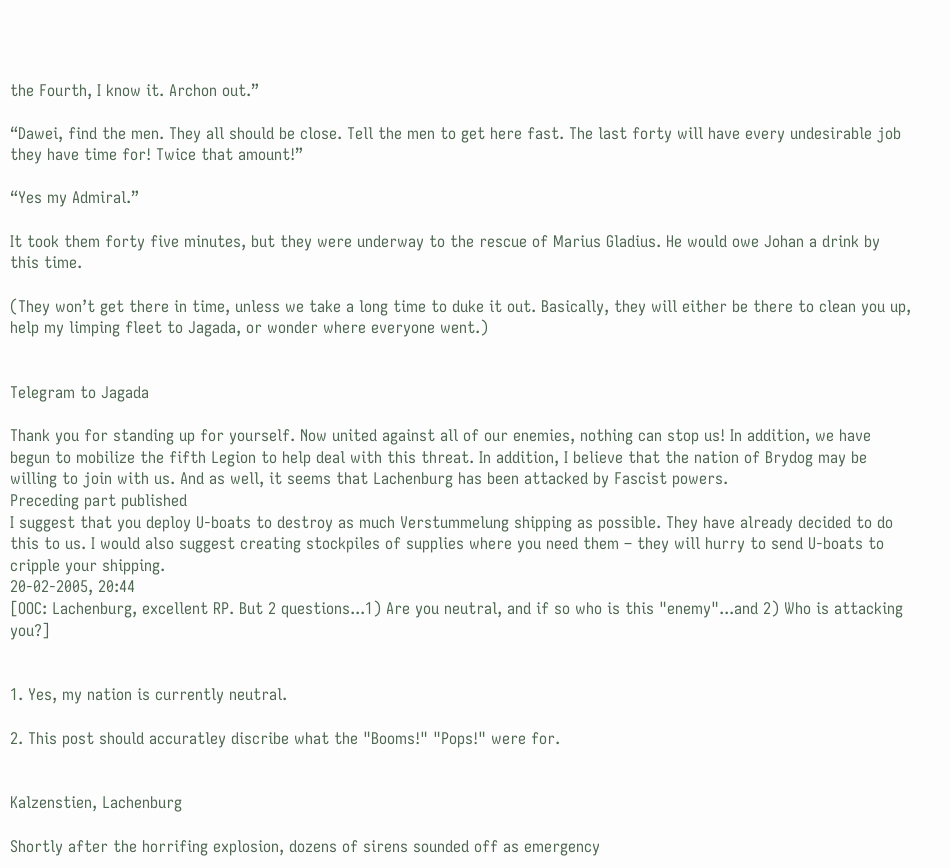the Fourth, I know it. Archon out.”

“Dawei, find the men. They all should be close. Tell the men to get here fast. The last forty will have every undesirable job they have time for! Twice that amount!”

“Yes my Admiral.”

It took them forty five minutes, but they were underway to the rescue of Marius Gladius. He would owe Johan a drink by this time.

(They won’t get there in time, unless we take a long time to duke it out. Basically, they will either be there to clean you up, help my limping fleet to Jagada, or wonder where everyone went.)


Telegram to Jagada

Thank you for standing up for yourself. Now united against all of our enemies, nothing can stop us! In addition, we have begun to mobilize the fifth Legion to help deal with this threat. In addition, I believe that the nation of Brydog may be willing to join with us. And as well, it seems that Lachenburg has been attacked by Fascist powers.
Preceding part published
I suggest that you deploy U-boats to destroy as much Verstummelung shipping as possible. They have already decided to do this to us. I would also suggest creating stockpiles of supplies where you need them – they will hurry to send U-boats to cripple your shipping.
20-02-2005, 20:44
[OOC: Lachenburg, excellent RP. But 2 questions...1) Are you neutral, and if so who is this "enemy"...and 2) Who is attacking you?]


1. Yes, my nation is currently neutral.

2. This post should accuratley discribe what the "Booms!" "Pops!" were for.


Kalzenstien, Lachenburg

Shortly after the horrifing explosion, dozens of sirens sounded off as emergency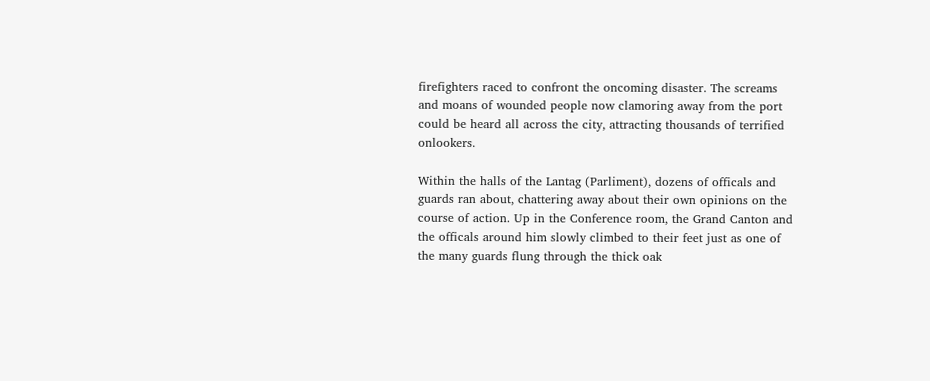firefighters raced to confront the oncoming disaster. The screams and moans of wounded people now clamoring away from the port could be heard all across the city, attracting thousands of terrified onlookers.

Within the halls of the Lantag (Parliment), dozens of officals and guards ran about, chattering away about their own opinions on the course of action. Up in the Conference room, the Grand Canton and the officals around him slowly climbed to their feet just as one of the many guards flung through the thick oak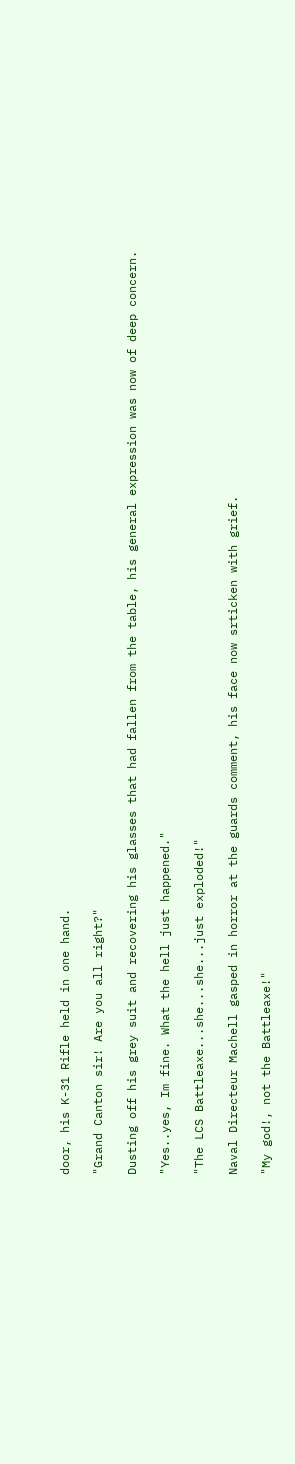door, his K-31 Rifle held in one hand.

"Grand Canton sir! Are you all right?"

Dusting off his grey suit and recovering his glasses that had fallen from the table, his general expression was now of deep concern.

"Yes..yes, Im fine. What the hell just happened."

"The LCS Battleaxe...she...she...just exploded!"

Naval Directeur Machell gasped in horror at the guards comment, his face now srticken with grief.

"My god!, not the Battleaxe!"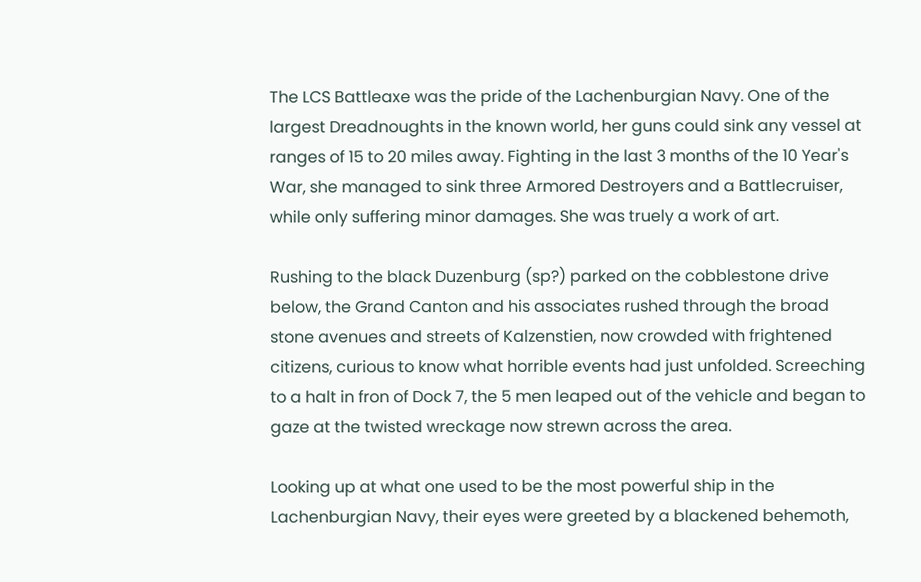The LCS Battleaxe was the pride of the Lachenburgian Navy. One of the largest Dreadnoughts in the known world, her guns could sink any vessel at ranges of 15 to 20 miles away. Fighting in the last 3 months of the 10 Year's War, she managed to sink three Armored Destroyers and a Battlecruiser, while only suffering minor damages. She was truely a work of art.

Rushing to the black Duzenburg (sp?) parked on the cobblestone drive below, the Grand Canton and his associates rushed through the broad stone avenues and streets of Kalzenstien, now crowded with frightened citizens, curious to know what horrible events had just unfolded. Screeching to a halt in fron of Dock 7, the 5 men leaped out of the vehicle and began to gaze at the twisted wreckage now strewn across the area.

Looking up at what one used to be the most powerful ship in the Lachenburgian Navy, their eyes were greeted by a blackened behemoth,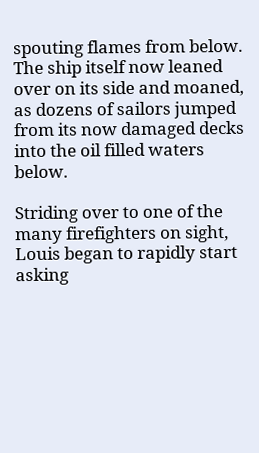spouting flames from below. The ship itself now leaned over on its side and moaned, as dozens of sailors jumped from its now damaged decks into the oil filled waters below.

Striding over to one of the many firefighters on sight, Louis began to rapidly start asking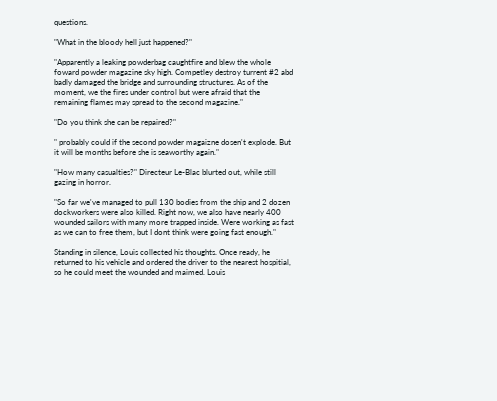questions.

"What in the bloody hell just happened?"

"Apparently a leaking powderbag caughtfire and blew the whole foward powder magazine sky high. Competley destroy turrent #2 abd badly damaged the bridge and surrounding structures. As of the moment, we the fires under control but were afraid that the remaining flames may spread to the second magazine."

"Do you think she can be repaired?"

" probably could if the second powder magaizne dosen't explode. But it will be months before she is seaworthy again."

"How many casualties?" Directeur Le-Blac blurted out, while still gazing in horror.

"So far we've managed to pull 130 bodies from the ship and 2 dozen dockworkers were also killed. Right now, we also have nearly 400 wounded sailors with many more trapped inside. Were working as fast as we can to free them, but I dont think were going fast enough."

Standing in silence, Louis collected his thoughts. Once ready, he returned to his vehicle and ordered the driver to the nearest hospitial, so he could meet the wounded and maimed. Louis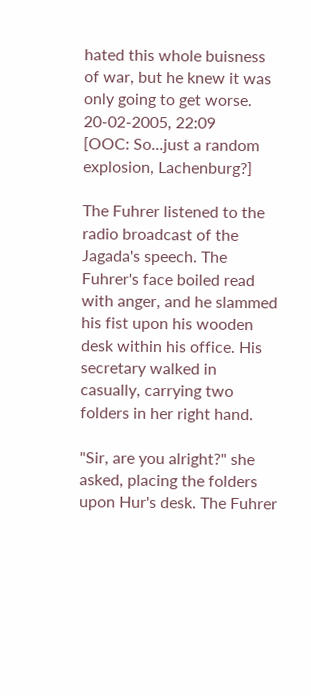hated this whole buisness of war, but he knew it was only going to get worse.
20-02-2005, 22:09
[OOC: So...just a random explosion, Lachenburg?]

The Fuhrer listened to the radio broadcast of the Jagada's speech. The Fuhrer's face boiled read with anger, and he slammed his fist upon his wooden desk within his office. His secretary walked in casually, carrying two folders in her right hand.

"Sir, are you alright?" she asked, placing the folders upon Hur's desk. The Fuhrer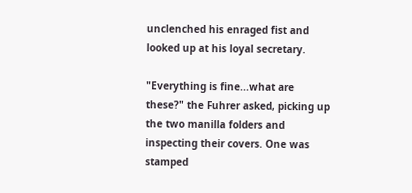unclenched his enraged fist and looked up at his loyal secretary.

"Everything is fine...what are these?" the Fuhrer asked, picking up the two manilla folders and inspecting their covers. One was stamped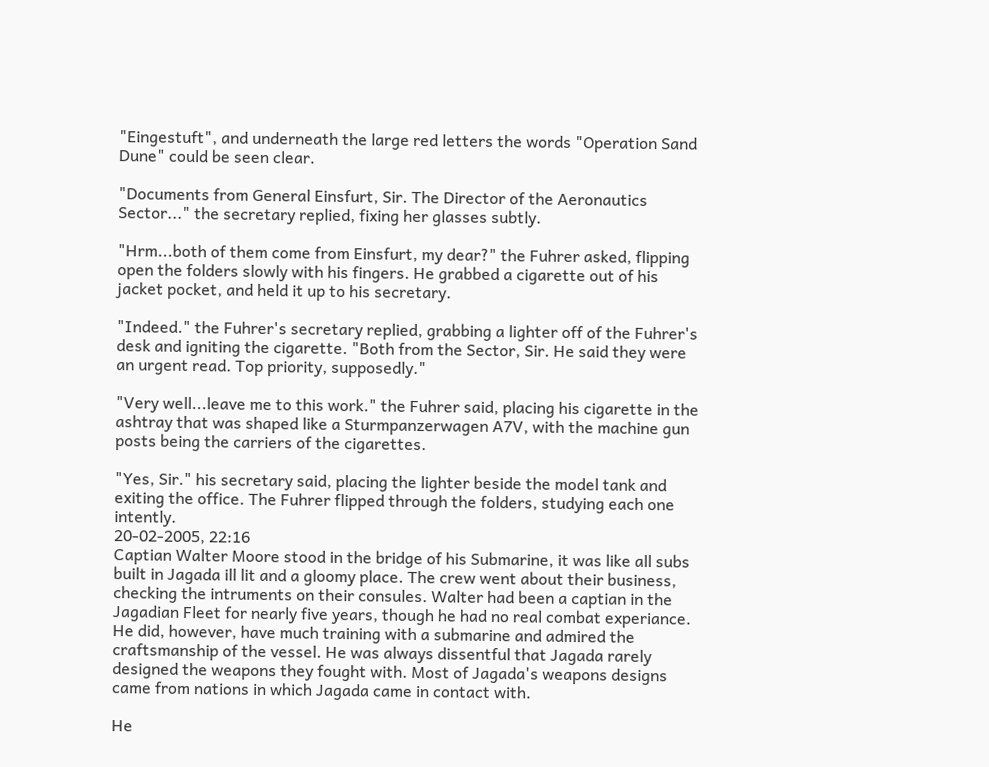"Eingestuft", and underneath the large red letters the words "Operation Sand Dune" could be seen clear.

"Documents from General Einsfurt, Sir. The Director of the Aeronautics Sector..." the secretary replied, fixing her glasses subtly.

"Hrm...both of them come from Einsfurt, my dear?" the Fuhrer asked, flipping open the folders slowly with his fingers. He grabbed a cigarette out of his jacket pocket, and held it up to his secretary.

"Indeed." the Fuhrer's secretary replied, grabbing a lighter off of the Fuhrer's desk and igniting the cigarette. "Both from the Sector, Sir. He said they were an urgent read. Top priority, supposedly."

"Very well...leave me to this work." the Fuhrer said, placing his cigarette in the ashtray that was shaped like a Sturmpanzerwagen A7V, with the machine gun posts being the carriers of the cigarettes.

"Yes, Sir." his secretary said, placing the lighter beside the model tank and exiting the office. The Fuhrer flipped through the folders, studying each one intently.
20-02-2005, 22:16
Captian Walter Moore stood in the bridge of his Submarine, it was like all subs built in Jagada ill lit and a gloomy place. The crew went about their business, checking the intruments on their consules. Walter had been a captian in the Jagadian Fleet for nearly five years, though he had no real combat experiance. He did, however, have much training with a submarine and admired the craftsmanship of the vessel. He was always dissentful that Jagada rarely designed the weapons they fought with. Most of Jagada's weapons designs came from nations in which Jagada came in contact with.

He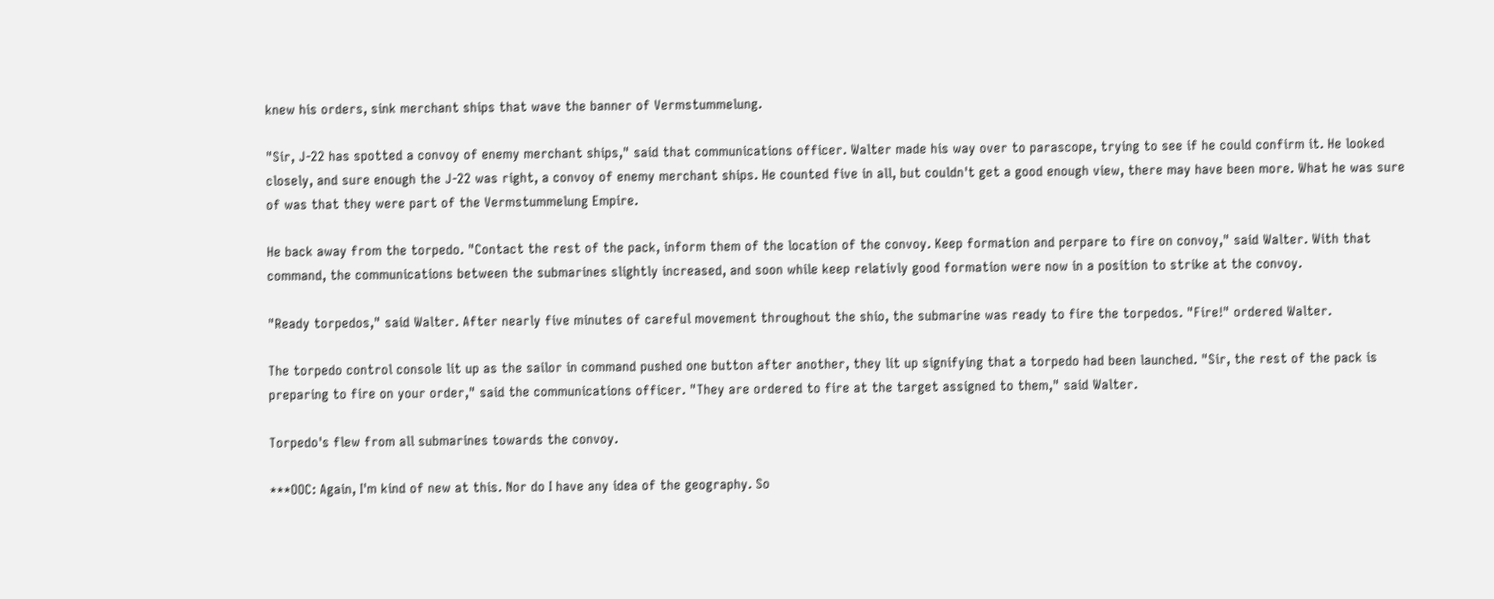knew his orders, sink merchant ships that wave the banner of Vermstummelung.

"Sir, J-22 has spotted a convoy of enemy merchant ships," said that communications officer. Walter made his way over to parascope, trying to see if he could confirm it. He looked closely, and sure enough the J-22 was right, a convoy of enemy merchant ships. He counted five in all, but couldn't get a good enough view, there may have been more. What he was sure of was that they were part of the Vermstummelung Empire.

He back away from the torpedo. "Contact the rest of the pack, inform them of the location of the convoy. Keep formation and perpare to fire on convoy," said Walter. With that command, the communications between the submarines slightly increased, and soon while keep relativly good formation were now in a position to strike at the convoy.

"Ready torpedos," said Walter. After nearly five minutes of careful movement throughout the shio, the submarine was ready to fire the torpedos. "Fire!" ordered Walter.

The torpedo control console lit up as the sailor in command pushed one button after another, they lit up signifying that a torpedo had been launched. "Sir, the rest of the pack is preparing to fire on your order," said the communications officer. "They are ordered to fire at the target assigned to them," said Walter.

Torpedo's flew from all submarines towards the convoy.

***OOC: Again, I'm kind of new at this. Nor do I have any idea of the geography. So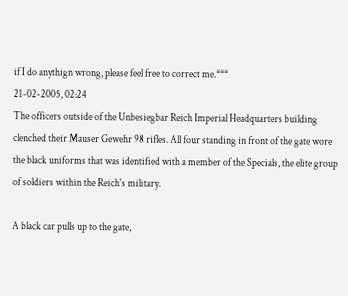if I do anythign wrong, please feel free to correct me.***
21-02-2005, 02:24
The officers outside of the Unbesiegbar Reich Imperial Headquarters building clenched their Mauser Gewehr 98 rifles. All four standing in front of the gate wore the black uniforms that was identified with a member of the Specials, the elite group of soldiers within the Reich's military.

A black car pulls up to the gate,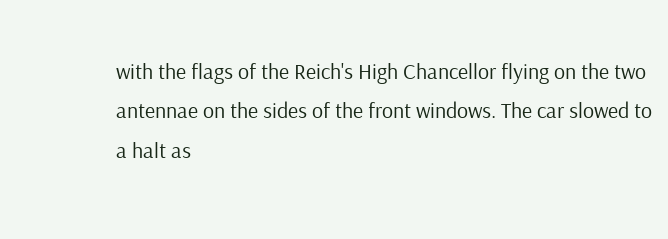with the flags of the Reich's High Chancellor flying on the two antennae on the sides of the front windows. The car slowed to a halt as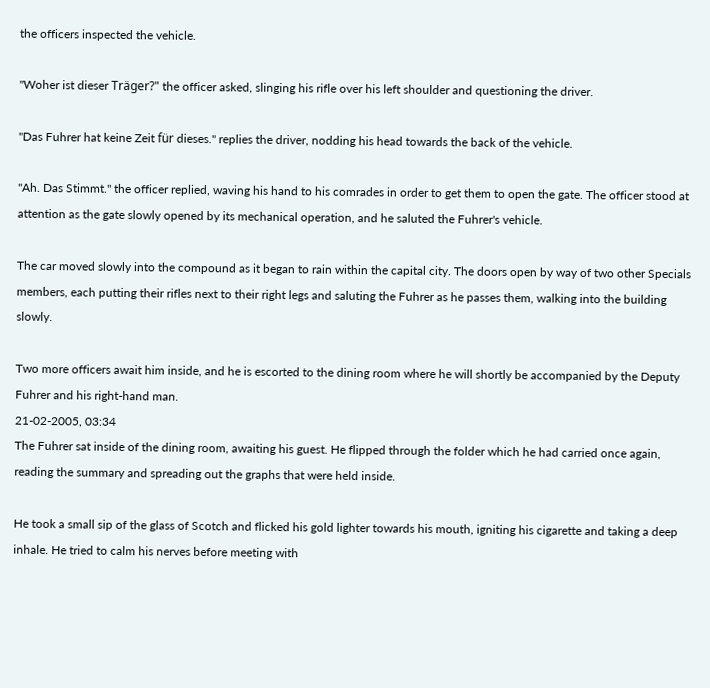the officers inspected the vehicle.

"Woher ist dieser Träger?" the officer asked, slinging his rifle over his left shoulder and questioning the driver.

"Das Fuhrer hat keine Zeit für dieses." replies the driver, nodding his head towards the back of the vehicle.

"Ah. Das Stimmt." the officer replied, waving his hand to his comrades in order to get them to open the gate. The officer stood at attention as the gate slowly opened by its mechanical operation, and he saluted the Fuhrer's vehicle.

The car moved slowly into the compound as it began to rain within the capital city. The doors open by way of two other Specials members, each putting their rifles next to their right legs and saluting the Fuhrer as he passes them, walking into the building slowly.

Two more officers await him inside, and he is escorted to the dining room where he will shortly be accompanied by the Deputy Fuhrer and his right-hand man.
21-02-2005, 03:34
The Fuhrer sat inside of the dining room, awaiting his guest. He flipped through the folder which he had carried once again, reading the summary and spreading out the graphs that were held inside.

He took a small sip of the glass of Scotch and flicked his gold lighter towards his mouth, igniting his cigarette and taking a deep inhale. He tried to calm his nerves before meeting with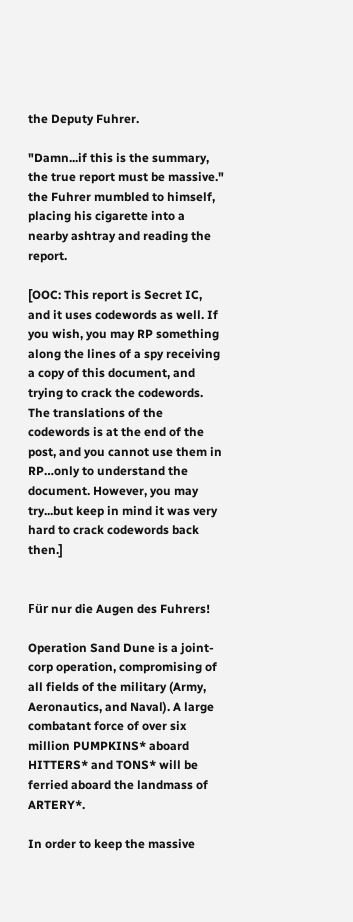the Deputy Fuhrer.

"Damn...if this is the summary, the true report must be massive." the Fuhrer mumbled to himself, placing his cigarette into a nearby ashtray and reading the report.

[OOC: This report is Secret IC, and it uses codewords as well. If you wish, you may RP something along the lines of a spy receiving a copy of this document, and trying to crack the codewords. The translations of the codewords is at the end of the post, and you cannot use them in RP…only to understand the document. However, you may try...but keep in mind it was very hard to crack codewords back then.]


Für nur die Augen des Fuhrers!

Operation Sand Dune is a joint-corp operation, compromising of all fields of the military (Army, Aeronautics, and Naval). A large combatant force of over six million PUMPKINS* aboard HITTERS* and TONS* will be ferried aboard the landmass of ARTERY*.

In order to keep the massive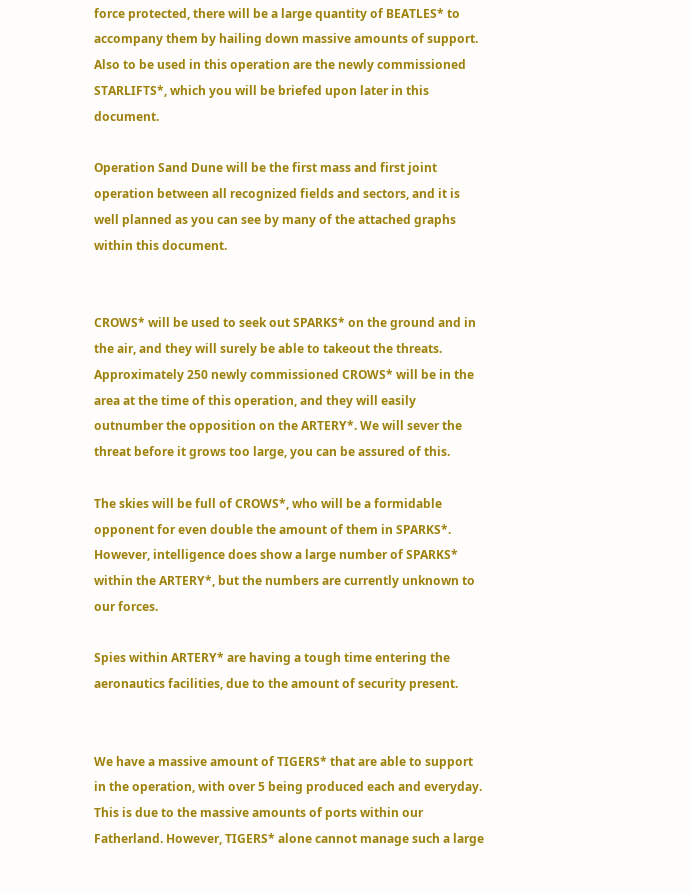force protected, there will be a large quantity of BEATLES* to accompany them by hailing down massive amounts of support. Also to be used in this operation are the newly commissioned STARLIFTS*, which you will be briefed upon later in this document.

Operation Sand Dune will be the first mass and first joint operation between all recognized fields and sectors, and it is well planned as you can see by many of the attached graphs within this document.


CROWS* will be used to seek out SPARKS* on the ground and in the air, and they will surely be able to takeout the threats. Approximately 250 newly commissioned CROWS* will be in the area at the time of this operation, and they will easily outnumber the opposition on the ARTERY*. We will sever the threat before it grows too large, you can be assured of this.

The skies will be full of CROWS*, who will be a formidable opponent for even double the amount of them in SPARKS*. However, intelligence does show a large number of SPARKS* within the ARTERY*, but the numbers are currently unknown to our forces.

Spies within ARTERY* are having a tough time entering the aeronautics facilities, due to the amount of security present.


We have a massive amount of TIGERS* that are able to support in the operation, with over 5 being produced each and everyday. This is due to the massive amounts of ports within our Fatherland. However, TIGERS* alone cannot manage such a large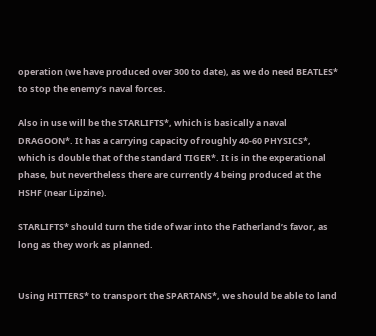operation (we have produced over 300 to date), as we do need BEATLES* to stop the enemy’s naval forces.

Also in use will be the STARLIFTS*, which is basically a naval DRAGOON*. It has a carrying capacity of roughly 40-60 PHYSICS*, which is double that of the standard TIGER*. It is in the experational phase, but nevertheless there are currently 4 being produced at the HSHF (near Lipzine).

STARLIFTS* should turn the tide of war into the Fatherland’s favor, as long as they work as planned.


Using HITTERS* to transport the SPARTANS*, we should be able to land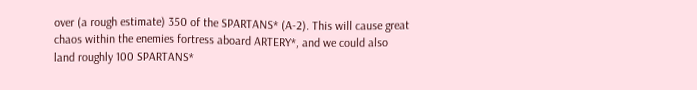over (a rough estimate) 350 of the SPARTANS* (A-2). This will cause great chaos within the enemies fortress aboard ARTERY*, and we could also land roughly 100 SPARTANS*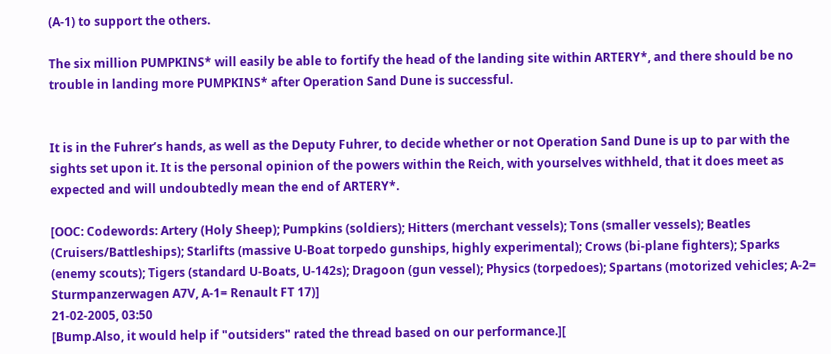(A-1) to support the others.

The six million PUMPKINS* will easily be able to fortify the head of the landing site within ARTERY*, and there should be no trouble in landing more PUMPKINS* after Operation Sand Dune is successful.


It is in the Fuhrer’s hands, as well as the Deputy Fuhrer, to decide whether or not Operation Sand Dune is up to par with the sights set upon it. It is the personal opinion of the powers within the Reich, with yourselves withheld, that it does meet as expected and will undoubtedly mean the end of ARTERY*.

[OOC: Codewords: Artery (Holy Sheep); Pumpkins (soldiers); Hitters (merchant vessels); Tons (smaller vessels); Beatles (Cruisers/Battleships); Starlifts (massive U-Boat torpedo gunships, highly experimental); Crows (bi-plane fighters); Sparks (enemy scouts); Tigers (standard U-Boats, U-142s); Dragoon (gun vessel); Physics (torpedoes); Spartans (motorized vehicles; A-2= Sturmpanzerwagen A7V, A-1= Renault FT 17)]
21-02-2005, 03:50
[Bump.Also, it would help if "outsiders" rated the thread based on our performance.][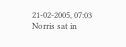21-02-2005, 07:03
Norris sat in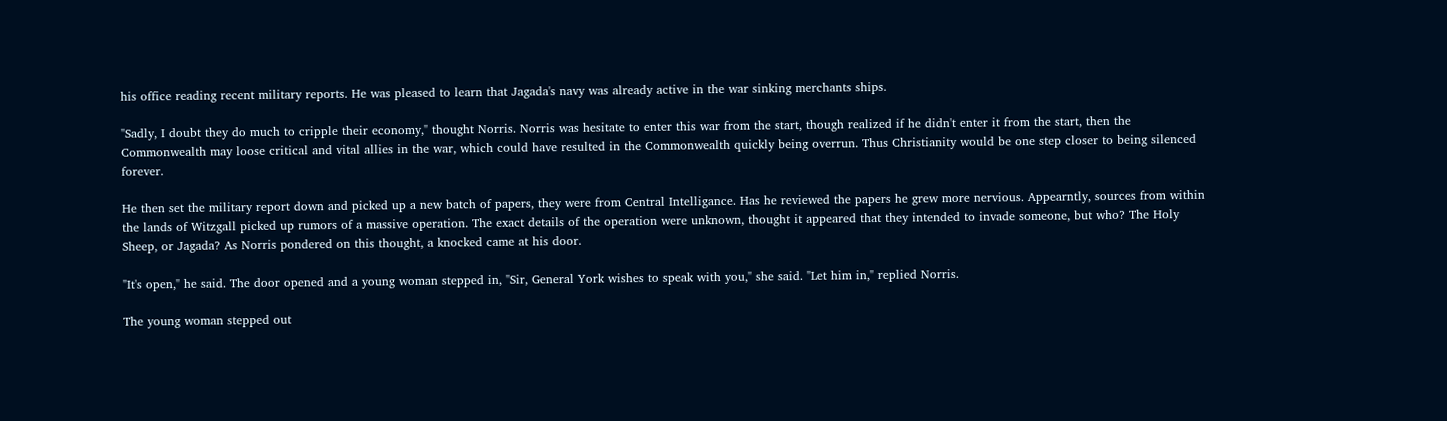his office reading recent military reports. He was pleased to learn that Jagada's navy was already active in the war sinking merchants ships.

"Sadly, I doubt they do much to cripple their economy," thought Norris. Norris was hesitate to enter this war from the start, though realized if he didn't enter it from the start, then the Commonwealth may loose critical and vital allies in the war, which could have resulted in the Commonwealth quickly being overrun. Thus Christianity would be one step closer to being silenced forever.

He then set the military report down and picked up a new batch of papers, they were from Central Intelligance. Has he reviewed the papers he grew more nervious. Appearntly, sources from within the lands of Witzgall picked up rumors of a massive operation. The exact details of the operation were unknown, thought it appeared that they intended to invade someone, but who? The Holy Sheep, or Jagada? As Norris pondered on this thought, a knocked came at his door.

"It's open," he said. The door opened and a young woman stepped in, "Sir, General York wishes to speak with you," she said. "Let him in," replied Norris.

The young woman stepped out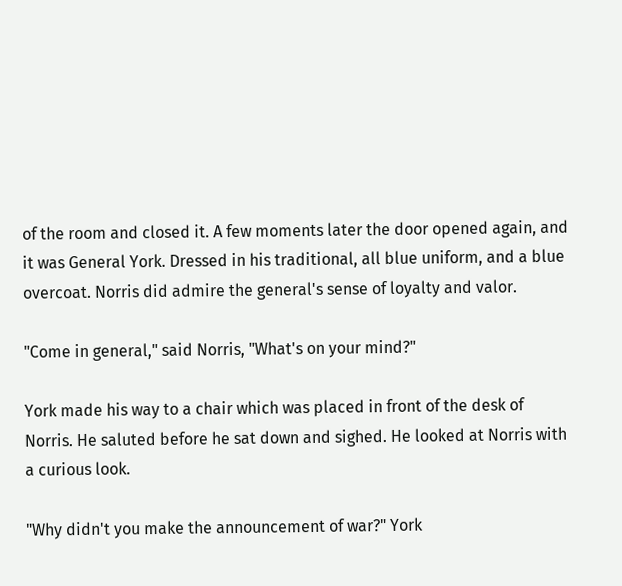of the room and closed it. A few moments later the door opened again, and it was General York. Dressed in his traditional, all blue uniform, and a blue overcoat. Norris did admire the general's sense of loyalty and valor.

"Come in general," said Norris, "What's on your mind?"

York made his way to a chair which was placed in front of the desk of Norris. He saluted before he sat down and sighed. He looked at Norris with a curious look.

"Why didn't you make the announcement of war?" York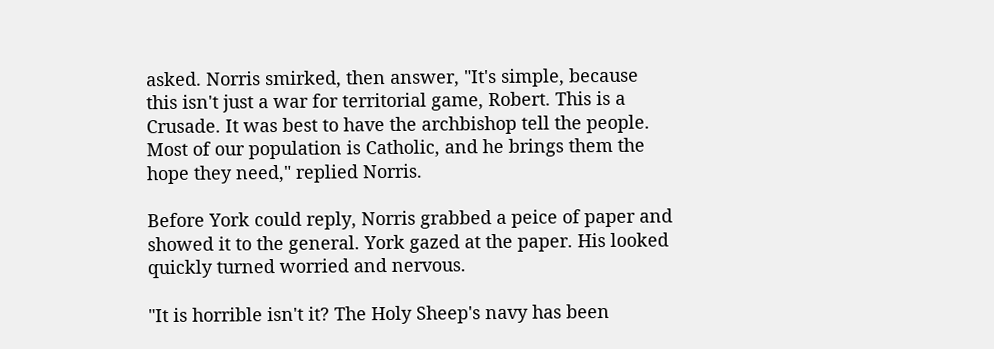asked. Norris smirked, then answer, "It's simple, because this isn't just a war for territorial game, Robert. This is a Crusade. It was best to have the archbishop tell the people. Most of our population is Catholic, and he brings them the hope they need," replied Norris.

Before York could reply, Norris grabbed a peice of paper and showed it to the general. York gazed at the paper. His looked quickly turned worried and nervous.

"It is horrible isn't it? The Holy Sheep's navy has been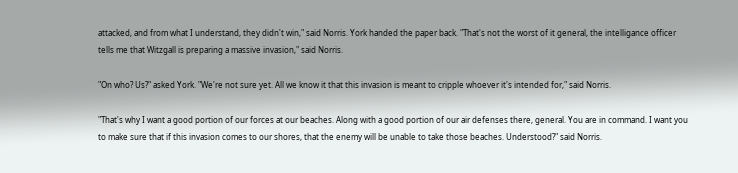attacked, and from what I understand, they didn't win," said Norris. York handed the paper back. "That's not the worst of it general, the intelligance officer tells me that Witzgall is preparing a massive invasion," said Norris.

"On who? Us?" asked York. "We're not sure yet. All we know it that this invasion is meant to cripple whoever it's intended for," said Norris.

"That's why I want a good portion of our forces at our beaches. Along with a good portion of our air defenses there, general. You are in command. I want you to make sure that if this invasion comes to our shores, that the enemy will be unable to take those beaches. Understood?" said Norris.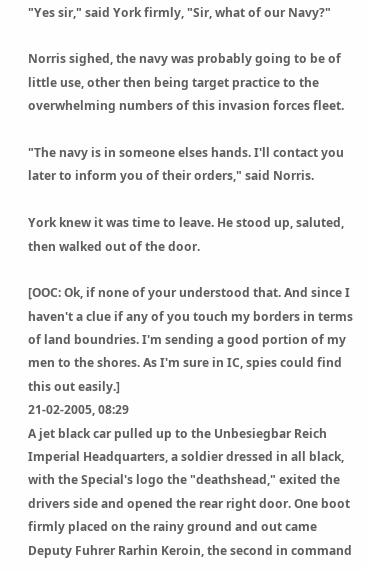"Yes sir," said York firmly, "Sir, what of our Navy?"

Norris sighed, the navy was probably going to be of little use, other then being target practice to the overwhelming numbers of this invasion forces fleet.

"The navy is in someone elses hands. I'll contact you later to inform you of their orders," said Norris.

York knew it was time to leave. He stood up, saluted, then walked out of the door.

[OOC: Ok, if none of your understood that. And since I haven't a clue if any of you touch my borders in terms of land boundries. I'm sending a good portion of my men to the shores. As I'm sure in IC, spies could find this out easily.]
21-02-2005, 08:29
A jet black car pulled up to the Unbesiegbar Reich Imperial Headquarters, a soldier dressed in all black, with the Special's logo the "deathshead," exited the drivers side and opened the rear right door. One boot firmly placed on the rainy ground and out came Deputy Fuhrer Rarhin Keroin, the second in command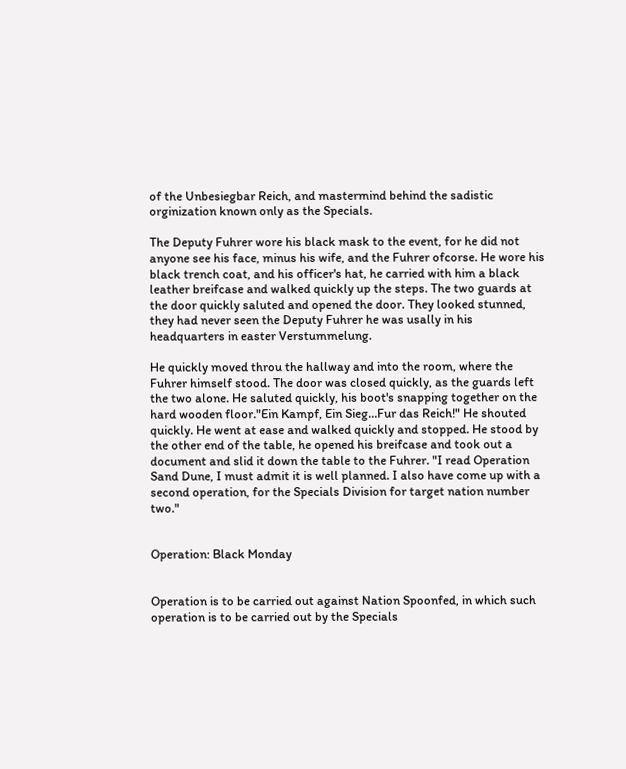of the Unbesiegbar Reich, and mastermind behind the sadistic orginization known only as the Specials.

The Deputy Fuhrer wore his black mask to the event, for he did not anyone see his face, minus his wife, and the Fuhrer ofcorse. He wore his black trench coat, and his officer's hat, he carried with him a black leather breifcase and walked quickly up the steps. The two guards at the door quickly saluted and opened the door. They looked stunned, they had never seen the Deputy Fuhrer he was usally in his headquarters in easter Verstummelung.

He quickly moved throu the hallway and into the room, where the Fuhrer himself stood. The door was closed quickly, as the guards left the two alone. He saluted quickly, his boot's snapping together on the hard wooden floor."Ein Kampf, Ein Sieg…Fur das Reich!" He shouted quickly. He went at ease and walked quickly and stopped. He stood by the other end of the table, he opened his breifcase and took out a document and slid it down the table to the Fuhrer. "I read Operation Sand Dune, I must admit it is well planned. I also have come up with a second operation, for the Specials Division for target nation number two."


Operation: Black Monday


Operation is to be carried out against Nation Spoonfed, in which such operation is to be carried out by the Specials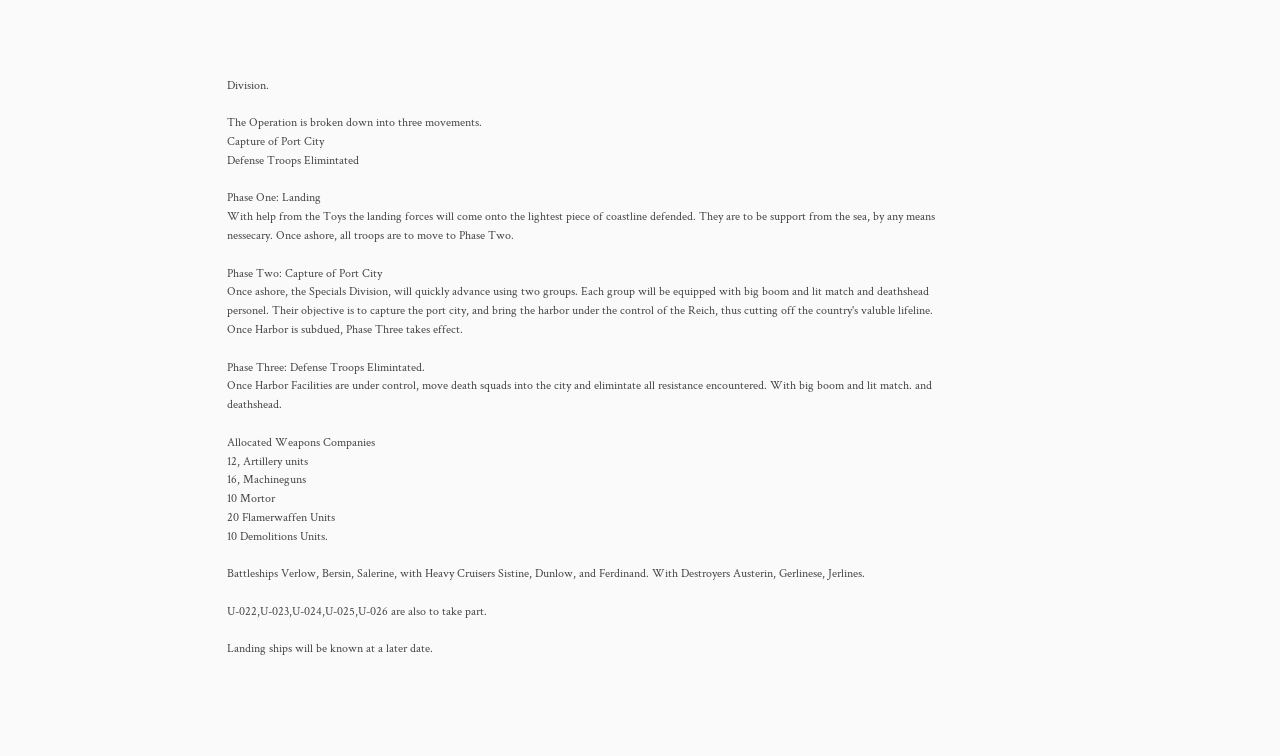Division.

The Operation is broken down into three movements.
Capture of Port City
Defense Troops Elimintated

Phase One: Landing
With help from the Toys the landing forces will come onto the lightest piece of coastline defended. They are to be support from the sea, by any means nessecary. Once ashore, all troops are to move to Phase Two.

Phase Two: Capture of Port City
Once ashore, the Specials Division, will quickly advance using two groups. Each group will be equipped with big boom and lit match and deathshead personel. Their objective is to capture the port city, and bring the harbor under the control of the Reich, thus cutting off the country's valuble lifeline. Once Harbor is subdued, Phase Three takes effect.

Phase Three: Defense Troops Elimintated.
Once Harbor Facilities are under control, move death squads into the city and elimintate all resistance encountered. With big boom and lit match. and deathshead.

Allocated Weapons Companies
12, Artillery units
16, Machineguns
10 Mortor
20 Flamerwaffen Units
10 Demolitions Units.

Battleships Verlow, Bersin, Salerine, with Heavy Cruisers Sistine, Dunlow, and Ferdinand. With Destroyers Austerin, Gerlinese, Jerlines.

U-022,U-023,U-024,U-025,U-026 are also to take part.

Landing ships will be known at a later date.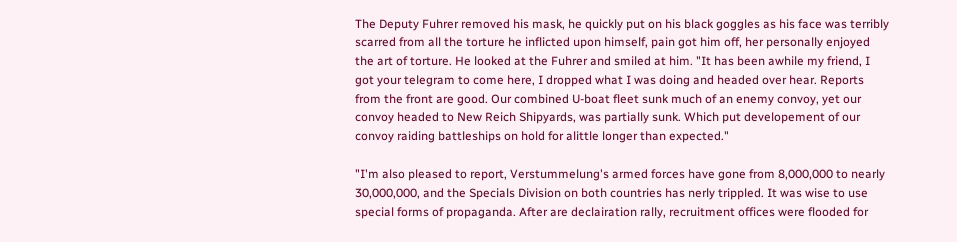The Deputy Fuhrer removed his mask, he quickly put on his black goggles as his face was terribly scarred from all the torture he inflicted upon himself, pain got him off, her personally enjoyed the art of torture. He looked at the Fuhrer and smiled at him. "It has been awhile my friend, I got your telegram to come here, I dropped what I was doing and headed over hear. Reports from the front are good. Our combined U-boat fleet sunk much of an enemy convoy, yet our convoy headed to New Reich Shipyards, was partially sunk. Which put developement of our convoy raiding battleships on hold for alittle longer than expected."

"I'm also pleased to report, Verstummelung's armed forces have gone from 8,000,000 to nearly 30,000,000, and the Specials Division on both countries has nerly trippled. It was wise to use special forms of propaganda. After are declairation rally, recruitment offices were flooded for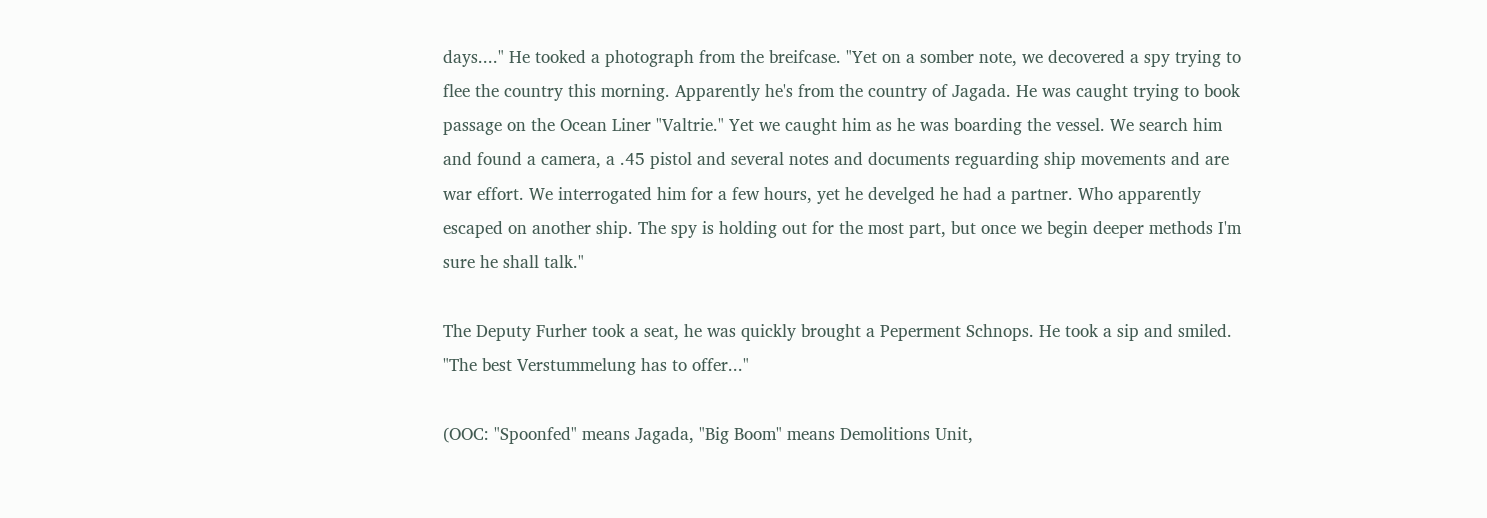days...." He tooked a photograph from the breifcase. "Yet on a somber note, we decovered a spy trying to flee the country this morning. Apparently he's from the country of Jagada. He was caught trying to book passage on the Ocean Liner "Valtrie." Yet we caught him as he was boarding the vessel. We search him and found a camera, a .45 pistol and several notes and documents reguarding ship movements and are war effort. We interrogated him for a few hours, yet he develged he had a partner. Who apparently escaped on another ship. The spy is holding out for the most part, but once we begin deeper methods I'm sure he shall talk."

The Deputy Furher took a seat, he was quickly brought a Peperment Schnops. He took a sip and smiled. "The best Verstummelung has to offer..."

(OOC: "Spoonfed" means Jagada, "Big Boom" means Demolitions Unit,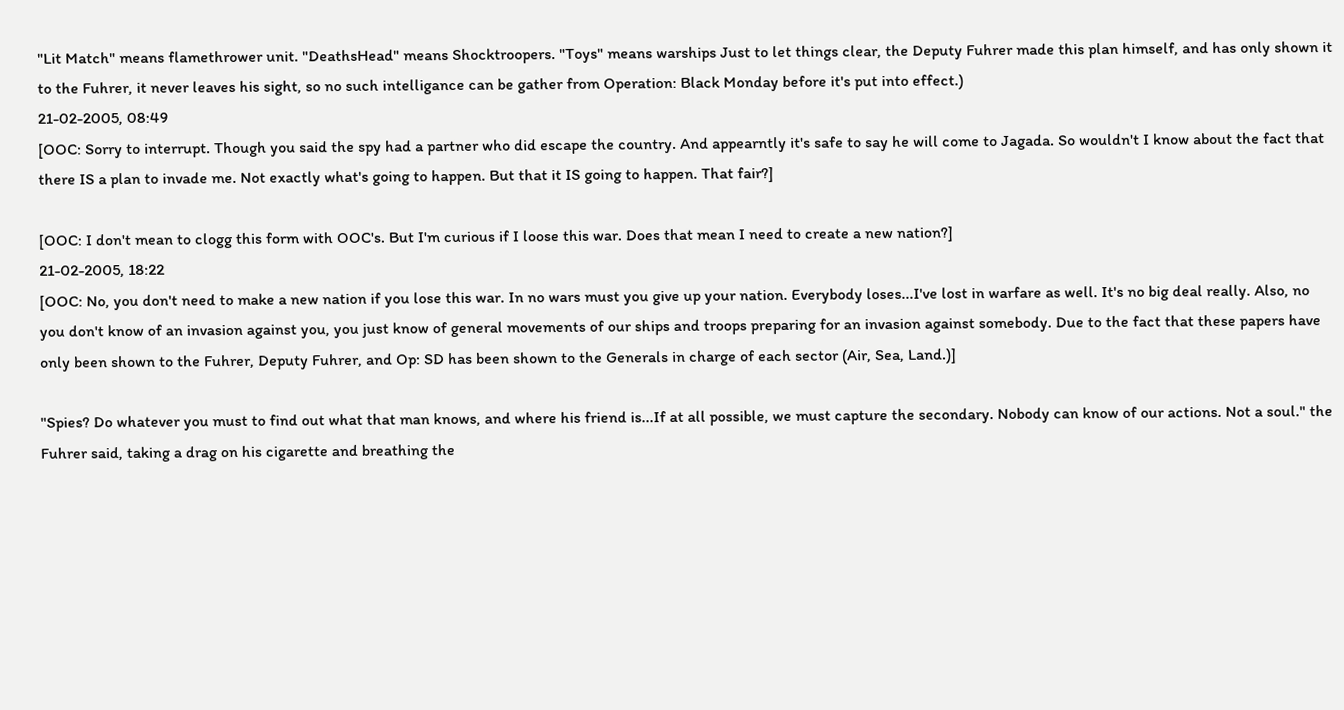"Lit Match" means flamethrower unit. "DeathsHead" means Shocktroopers. "Toys" means warships Just to let things clear, the Deputy Fuhrer made this plan himself, and has only shown it to the Fuhrer, it never leaves his sight, so no such intelligance can be gather from Operation: Black Monday before it's put into effect.)
21-02-2005, 08:49
[OOC: Sorry to interrupt. Though you said the spy had a partner who did escape the country. And appearntly it's safe to say he will come to Jagada. So wouldn't I know about the fact that there IS a plan to invade me. Not exactly what's going to happen. But that it IS going to happen. That fair?]

[OOC: I don't mean to clogg this form with OOC's. But I'm curious if I loose this war. Does that mean I need to create a new nation?]
21-02-2005, 18:22
[OOC: No, you don't need to make a new nation if you lose this war. In no wars must you give up your nation. Everybody loses...I've lost in warfare as well. It's no big deal really. Also, no you don't know of an invasion against you, you just know of general movements of our ships and troops preparing for an invasion against somebody. Due to the fact that these papers have only been shown to the Fuhrer, Deputy Fuhrer, and Op: SD has been shown to the Generals in charge of each sector (Air, Sea, Land.)]

"Spies? Do whatever you must to find out what that man knows, and where his friend is...If at all possible, we must capture the secondary. Nobody can know of our actions. Not a soul." the Fuhrer said, taking a drag on his cigarette and breathing the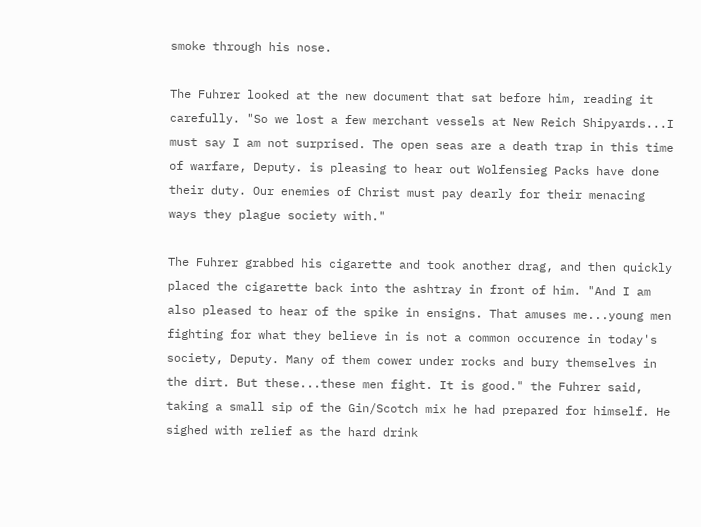smoke through his nose.

The Fuhrer looked at the new document that sat before him, reading it carefully. "So we lost a few merchant vessels at New Reich Shipyards...I must say I am not surprised. The open seas are a death trap in this time of warfare, Deputy. is pleasing to hear out Wolfensieg Packs have done their duty. Our enemies of Christ must pay dearly for their menacing ways they plague society with."

The Fuhrer grabbed his cigarette and took another drag, and then quickly placed the cigarette back into the ashtray in front of him. "And I am also pleased to hear of the spike in ensigns. That amuses me...young men fighting for what they believe in is not a common occurence in today's society, Deputy. Many of them cower under rocks and bury themselves in the dirt. But these...these men fight. It is good." the Fuhrer said, taking a small sip of the Gin/Scotch mix he had prepared for himself. He sighed with relief as the hard drink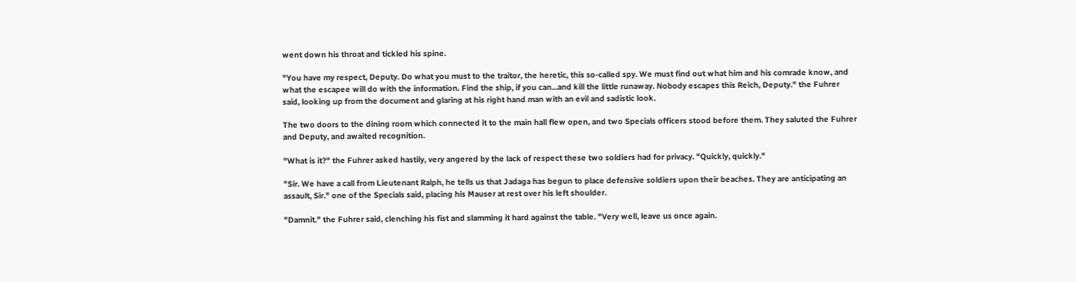went down his throat and tickled his spine.

"You have my respect, Deputy. Do what you must to the traitor, the heretic, this so-called spy. We must find out what him and his comrade know, and what the escapee will do with the information. Find the ship, if you can...and kill the little runaway. Nobody escapes this Reich, Deputy." the Fuhrer said, looking up from the document and glaring at his right hand man with an evil and sadistic look.

The two doors to the dining room which connected it to the main hall flew open, and two Specials officers stood before them. They saluted the Fuhrer and Deputy, and awaited recognition.

"What is it?" the Fuhrer asked hastily, very angered by the lack of respect these two soldiers had for privacy. "Quickly, quickly."

"Sir. We have a call from Lieutenant Ralph, he tells us that Jadaga has begun to place defensive soldiers upon their beaches. They are anticipating an assault, Sir." one of the Specials said, placing his Mauser at rest over his left shoulder.

"Damnit." the Fuhrer said, clenching his fist and slamming it hard against the table. "Very well, leave us once again.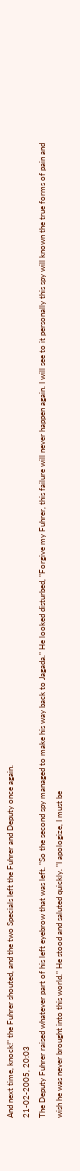And next time, knock!" the Fuhrer shouted, and the two Specials left the Fuhrer and Deputy once again.
21-02-2005, 20:03
The Deputy Fuhrer raised whatever part of his left eyebrow that was left. "So the second spy managed to make his way back to Jagada." He looked disturbed, "Forgive my Fuhrer, this failure will never happen again. I will see to it personally this spy will known the true forms of pain and wish he was never brought into this world." He stood and saluted quickly. "I apologize, I must be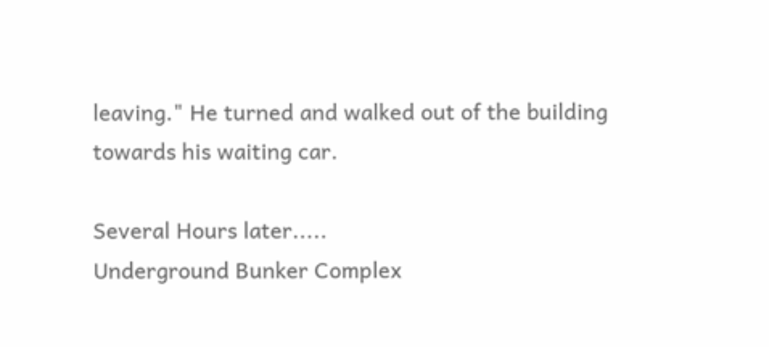leaving." He turned and walked out of the building towards his waiting car.

Several Hours later.....
Underground Bunker Complex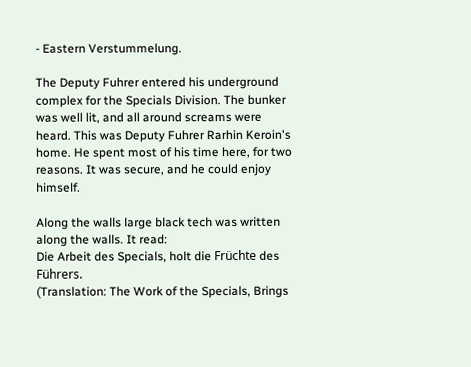- Eastern Verstummelung.

The Deputy Fuhrer entered his underground complex for the Specials Division. The bunker was well lit, and all around screams were heard. This was Deputy Fuhrer Rarhin Keroin's home. He spent most of his time here, for two reasons. It was secure, and he could enjoy himself.

Along the walls large black tech was written along the walls. It read:
Die Arbeit des Specials, holt die Früchte des Führers.
(Translation: The Work of the Specials, Brings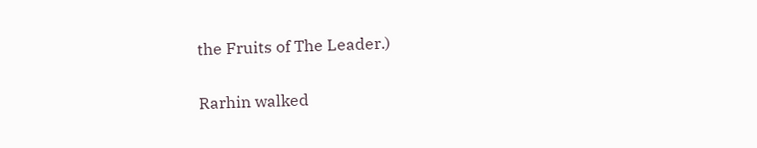the Fruits of The Leader.)

Rarhin walked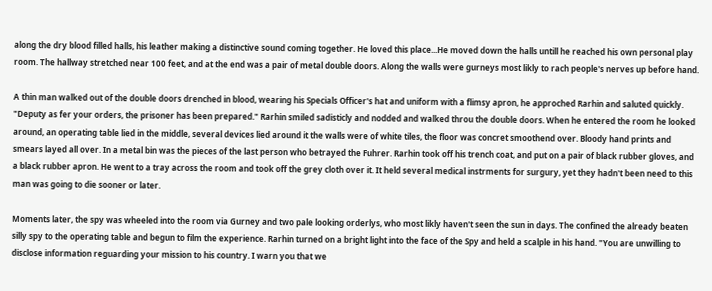along the dry blood filled halls, his leather making a distinctive sound coming together. He loved this place...He moved down the halls untill he reached his own personal play room. The hallway stretched near 100 feet, and at the end was a pair of metal double doors. Along the walls were gurneys most likly to rach people's nerves up before hand.

A thin man walked out of the double doors drenched in blood, wearing his Specials Officer's hat and uniform with a flimsy apron, he approched Rarhin and saluted quickly. "Deputy as fer your orders, the prisoner has been prepared." Rarhin smiled sadisticly and nodded and walked throu the double doors. When he entered the room he looked around, an operating table lied in the middle, several devices lied around it the walls were of white tiles, the floor was concret smoothend over. Bloody hand prints and smears layed all over. In a metal bin was the pieces of the last person who betrayed the Fuhrer. Rarhin took off his trench coat, and put on a pair of black rubber gloves, and a black rubber apron. He went to a tray across the room and took off the grey cloth over it. It held several medical instrments for surgury, yet they hadn't been need to this man was going to die sooner or later.

Moments later, the spy was wheeled into the room via Gurney and two pale looking orderlys, who most likly haven't seen the sun in days. The confined the already beaten silly spy to the operating table and begun to film the experience. Rarhin turned on a bright light into the face of the Spy and held a scalple in his hand. "You are unwilling to disclose information reguarding your mission to his country. I warn you that we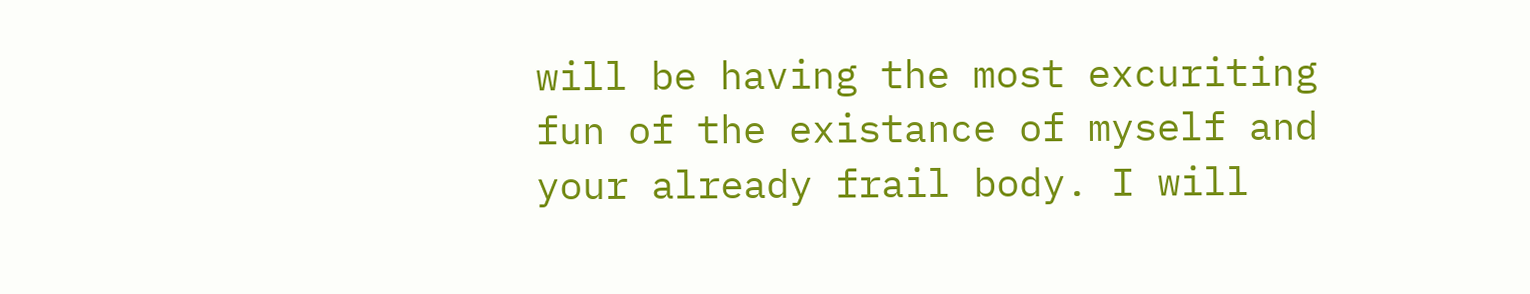will be having the most excuriting fun of the existance of myself and your already frail body. I will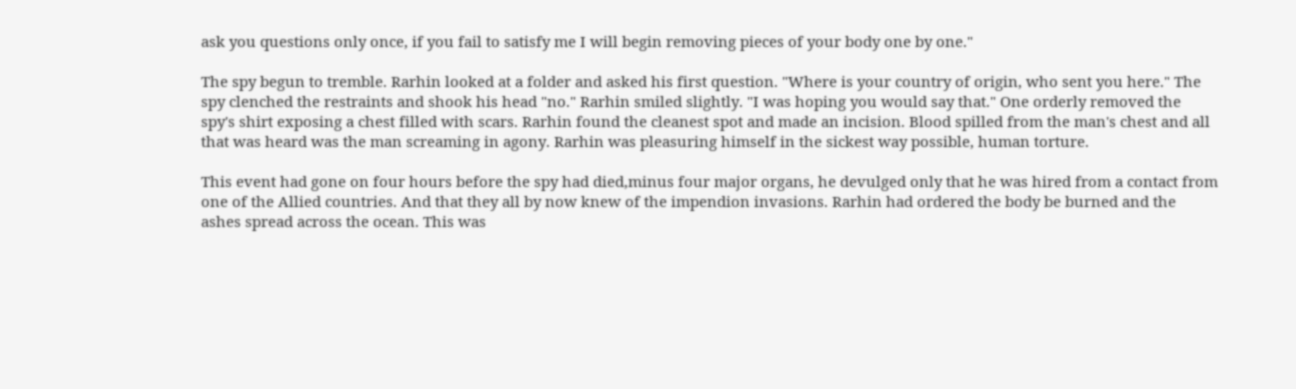ask you questions only once, if you fail to satisfy me I will begin removing pieces of your body one by one."

The spy begun to tremble. Rarhin looked at a folder and asked his first question. "Where is your country of origin, who sent you here." The spy clenched the restraints and shook his head "no." Rarhin smiled slightly. "I was hoping you would say that." One orderly removed the spy's shirt exposing a chest filled with scars. Rarhin found the cleanest spot and made an incision. Blood spilled from the man's chest and all that was heard was the man screaming in agony. Rarhin was pleasuring himself in the sickest way possible, human torture.

This event had gone on four hours before the spy had died,minus four major organs, he devulged only that he was hired from a contact from one of the Allied countries. And that they all by now knew of the impendion invasions. Rarhin had ordered the body be burned and the ashes spread across the ocean. This was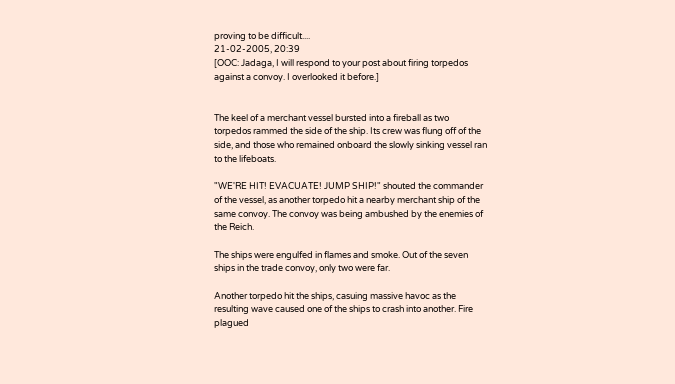proving to be difficult....
21-02-2005, 20:39
[OOC: Jadaga, I will respond to your post about firing torpedos against a convoy. I overlooked it before.]


The keel of a merchant vessel bursted into a fireball as two torpedos rammed the side of the ship. Its crew was flung off of the side, and those who remained onboard the slowly sinking vessel ran to the lifeboats.

"WE'RE HIT! EVACUATE! JUMP SHIP!" shouted the commander of the vessel, as another torpedo hit a nearby merchant ship of the same convoy. The convoy was being ambushed by the enemies of the Reich.

The ships were engulfed in flames and smoke. Out of the seven ships in the trade convoy, only two were far.

Another torpedo hit the ships, casuing massive havoc as the resulting wave caused one of the ships to crash into another. Fire plagued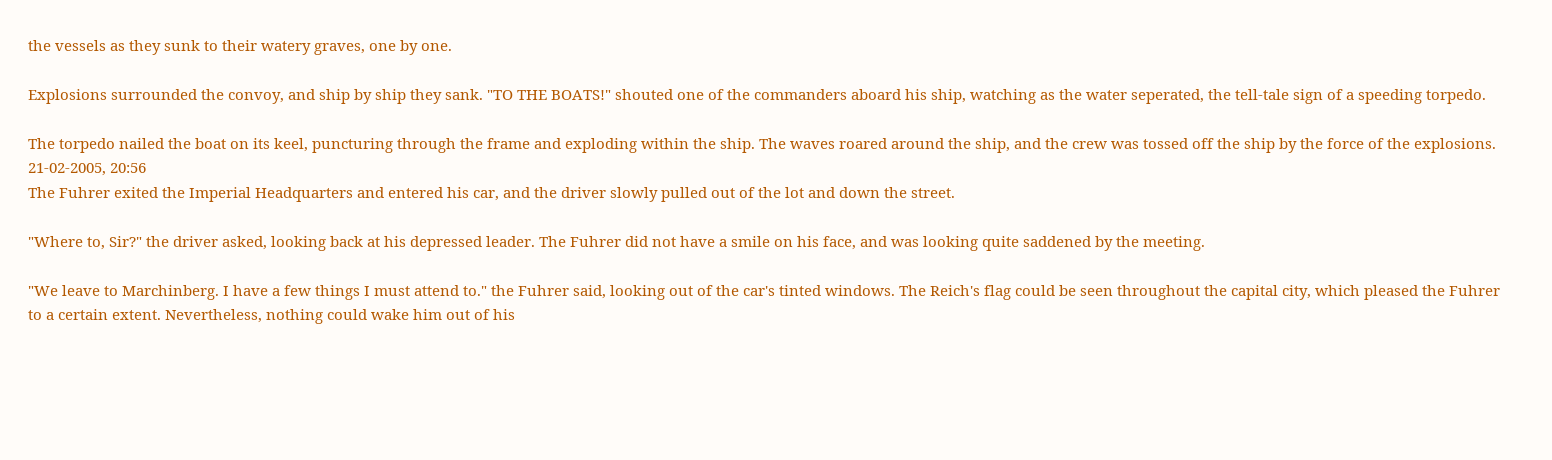the vessels as they sunk to their watery graves, one by one.

Explosions surrounded the convoy, and ship by ship they sank. "TO THE BOATS!" shouted one of the commanders aboard his ship, watching as the water seperated, the tell-tale sign of a speeding torpedo.

The torpedo nailed the boat on its keel, puncturing through the frame and exploding within the ship. The waves roared around the ship, and the crew was tossed off the ship by the force of the explosions.
21-02-2005, 20:56
The Fuhrer exited the Imperial Headquarters and entered his car, and the driver slowly pulled out of the lot and down the street.

"Where to, Sir?" the driver asked, looking back at his depressed leader. The Fuhrer did not have a smile on his face, and was looking quite saddened by the meeting.

"We leave to Marchinberg. I have a few things I must attend to." the Fuhrer said, looking out of the car's tinted windows. The Reich's flag could be seen throughout the capital city, which pleased the Fuhrer to a certain extent. Nevertheless, nothing could wake him out of his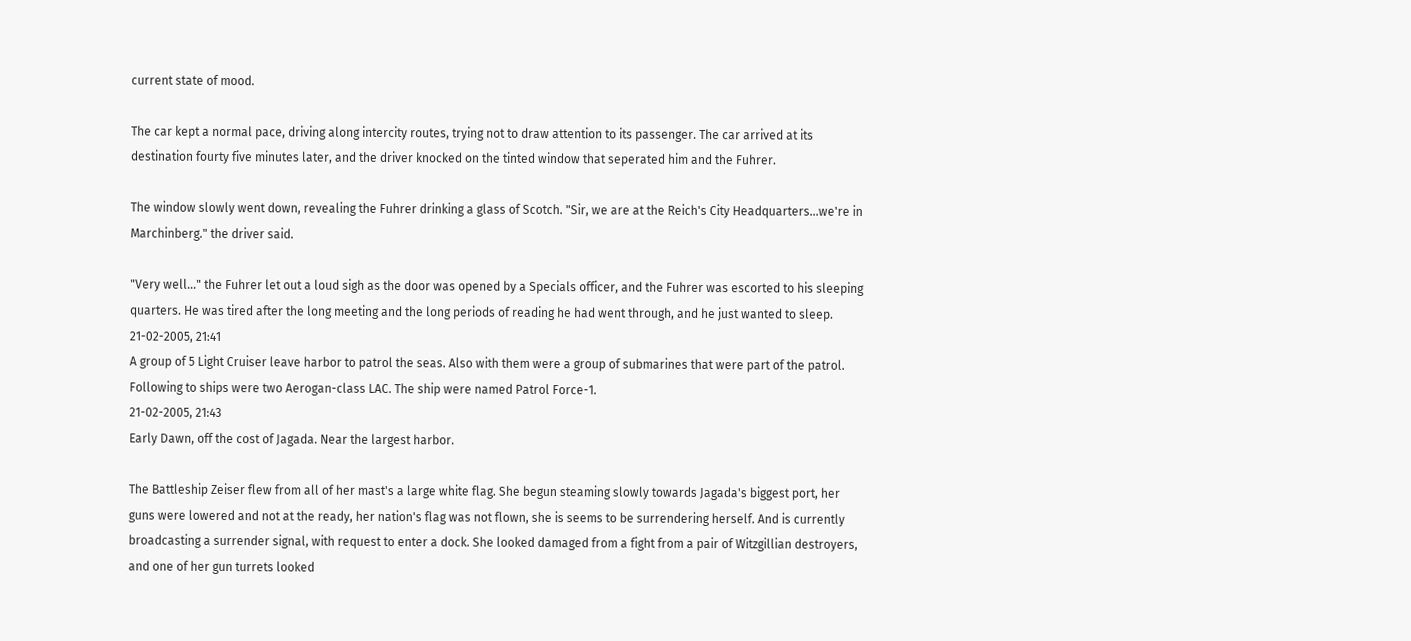current state of mood.

The car kept a normal pace, driving along intercity routes, trying not to draw attention to its passenger. The car arrived at its destination fourty five minutes later, and the driver knocked on the tinted window that seperated him and the Fuhrer.

The window slowly went down, revealing the Fuhrer drinking a glass of Scotch. "Sir, we are at the Reich's City Headquarters...we're in Marchinberg." the driver said.

"Very well..." the Fuhrer let out a loud sigh as the door was opened by a Specials officer, and the Fuhrer was escorted to his sleeping quarters. He was tired after the long meeting and the long periods of reading he had went through, and he just wanted to sleep.
21-02-2005, 21:41
A group of 5 Light Cruiser leave harbor to patrol the seas. Also with them were a group of submarines that were part of the patrol. Following to ships were two Aerogan-class LAC. The ship were named Patrol Force-1.
21-02-2005, 21:43
Early Dawn, off the cost of Jagada. Near the largest harbor.

The Battleship Zeiser flew from all of her mast's a large white flag. She begun steaming slowly towards Jagada's biggest port, her guns were lowered and not at the ready, her nation's flag was not flown, she is seems to be surrendering herself. And is currently broadcasting a surrender signal, with request to enter a dock. She looked damaged from a fight from a pair of Witzgillian destroyers, and one of her gun turrets looked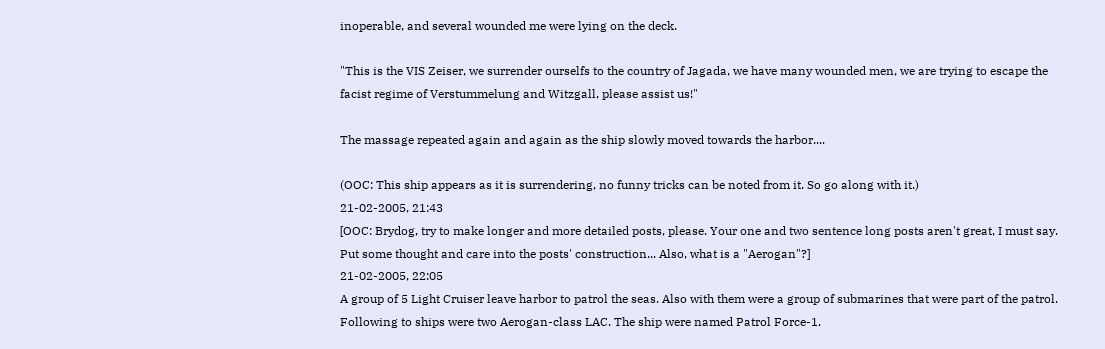inoperable, and several wounded me were lying on the deck.

"This is the VIS Zeiser, we surrender ourselfs to the country of Jagada, we have many wounded men, we are trying to escape the facist regime of Verstummelung and Witzgall, please assist us!"

The massage repeated again and again as the ship slowly moved towards the harbor....

(OOC: This ship appears as it is surrendering, no funny tricks can be noted from it. So go along with it.)
21-02-2005, 21:43
[OOC: Brydog, try to make longer and more detailed posts, please. Your one and two sentence long posts aren't great, I must say. Put some thought and care into the posts' construction... Also, what is a "Aerogan"?]
21-02-2005, 22:05
A group of 5 Light Cruiser leave harbor to patrol the seas. Also with them were a group of submarines that were part of the patrol. Following to ships were two Aerogan-class LAC. The ship were named Patrol Force-1.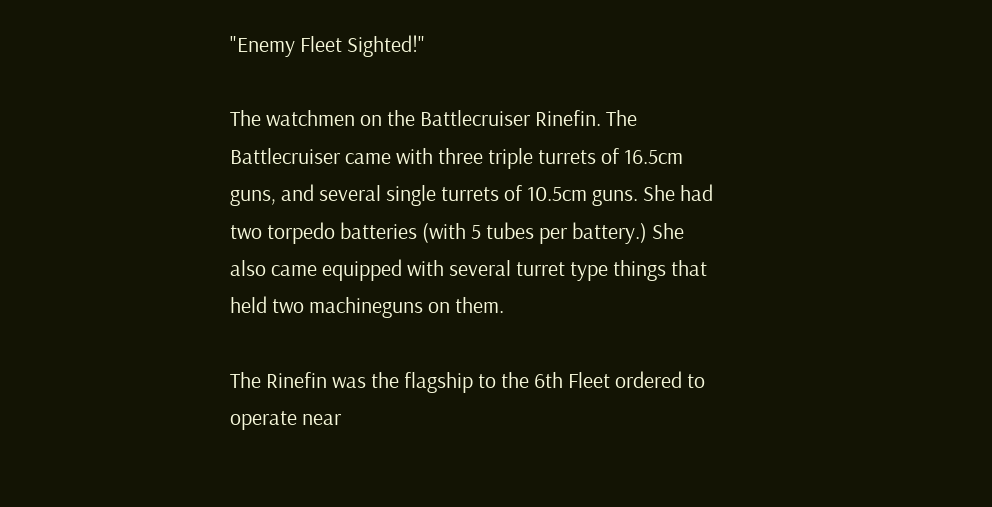"Enemy Fleet Sighted!"

The watchmen on the Battlecruiser Rinefin. The Battlecruiser came with three triple turrets of 16.5cm guns, and several single turrets of 10.5cm guns. She had two torpedo batteries (with 5 tubes per battery.) She also came equipped with several turret type things that held two machineguns on them.

The Rinefin was the flagship to the 6th Fleet ordered to operate near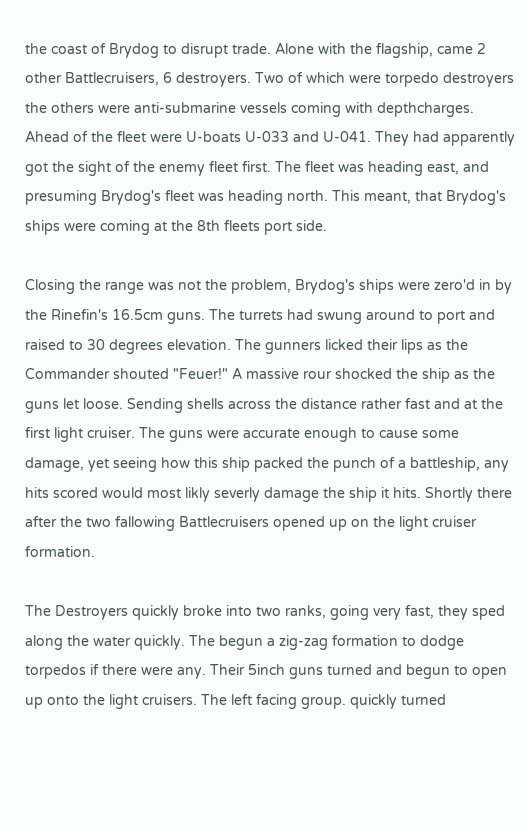the coast of Brydog to disrupt trade. Alone with the flagship, came 2 other Battlecruisers, 6 destroyers. Two of which were torpedo destroyers the others were anti-submarine vessels coming with depthcharges. Ahead of the fleet were U-boats U-033 and U-041. They had apparently got the sight of the enemy fleet first. The fleet was heading east, and presuming Brydog's fleet was heading north. This meant, that Brydog's ships were coming at the 8th fleets port side.

Closing the range was not the problem, Brydog's ships were zero'd in by the Rinefin's 16.5cm guns. The turrets had swung around to port and raised to 30 degrees elevation. The gunners licked their lips as the Commander shouted "Feuer!" A massive rour shocked the ship as the guns let loose. Sending shells across the distance rather fast and at the first light cruiser. The guns were accurate enough to cause some damage, yet seeing how this ship packed the punch of a battleship, any hits scored would most likly severly damage the ship it hits. Shortly there after the two fallowing Battlecruisers opened up on the light cruiser formation.

The Destroyers quickly broke into two ranks, going very fast, they sped along the water quickly. The begun a zig-zag formation to dodge torpedos if there were any. Their 5inch guns turned and begun to open up onto the light cruisers. The left facing group. quickly turned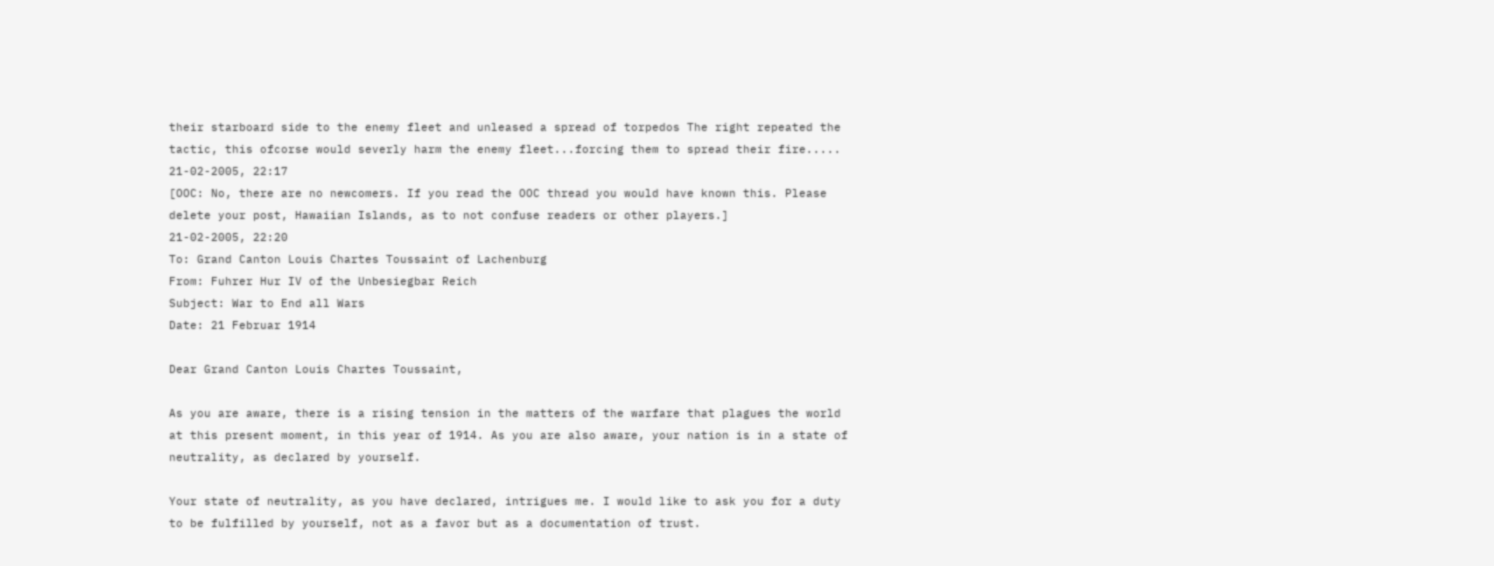their starboard side to the enemy fleet and unleased a spread of torpedos The right repeated the tactic, this ofcorse would severly harm the enemy fleet...forcing them to spread their fire.....
21-02-2005, 22:17
[OOC: No, there are no newcomers. If you read the OOC thread you would have known this. Please delete your post, Hawaiian Islands, as to not confuse readers or other players.]
21-02-2005, 22:20
To: Grand Canton Louis Chartes Toussaint of Lachenburg
From: Fuhrer Hur IV of the Unbesiegbar Reich
Subject: War to End all Wars
Date: 21 Februar 1914

Dear Grand Canton Louis Chartes Toussaint,

As you are aware, there is a rising tension in the matters of the warfare that plagues the world at this present moment, in this year of 1914. As you are also aware, your nation is in a state of neutrality, as declared by yourself.

Your state of neutrality, as you have declared, intrigues me. I would like to ask you for a duty to be fulfilled by yourself, not as a favor but as a documentation of trust.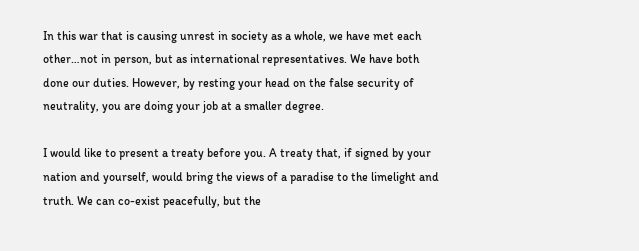In this war that is causing unrest in society as a whole, we have met each other…not in person, but as international representatives. We have both done our duties. However, by resting your head on the false security of neutrality, you are doing your job at a smaller degree.

I would like to present a treaty before you. A treaty that, if signed by your nation and yourself, would bring the views of a paradise to the limelight and truth. We can co-exist peacefully, but the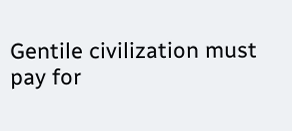Gentile civilization must pay for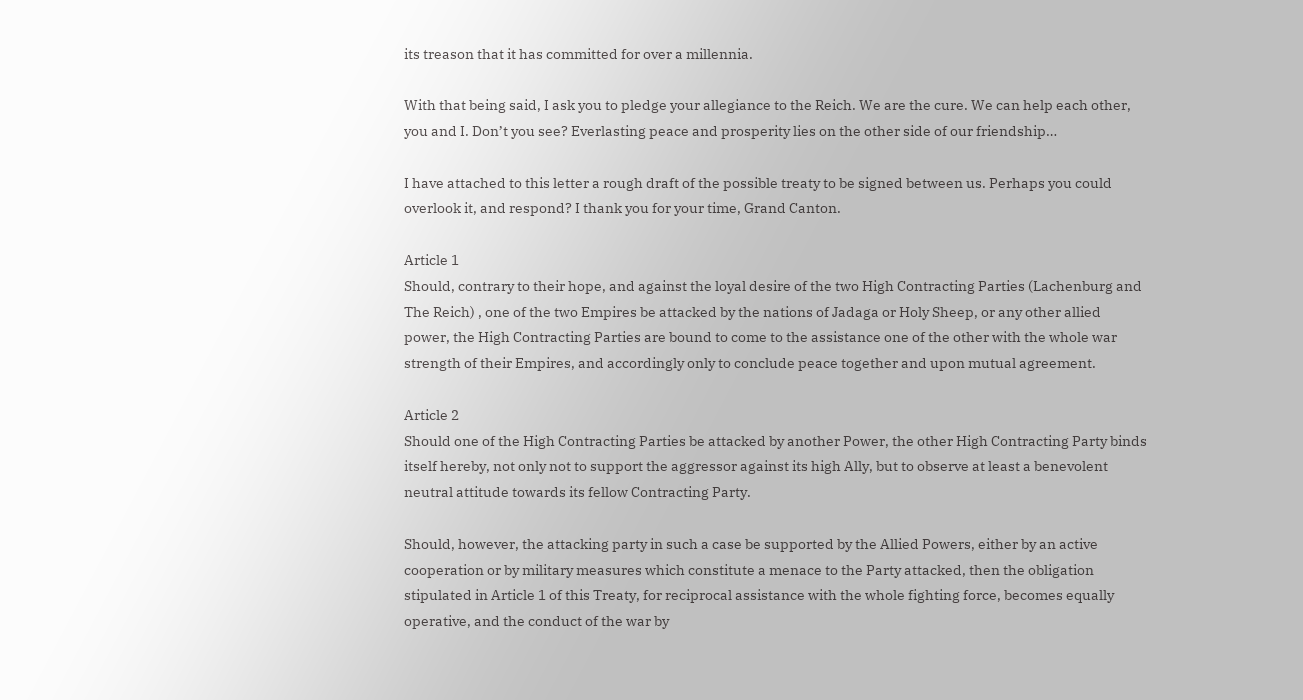its treason that it has committed for over a millennia.

With that being said, I ask you to pledge your allegiance to the Reich. We are the cure. We can help each other, you and I. Don’t you see? Everlasting peace and prosperity lies on the other side of our friendship…

I have attached to this letter a rough draft of the possible treaty to be signed between us. Perhaps you could overlook it, and respond? I thank you for your time, Grand Canton.

Article 1
Should, contrary to their hope, and against the loyal desire of the two High Contracting Parties (Lachenburg and The Reich) , one of the two Empires be attacked by the nations of Jadaga or Holy Sheep, or any other allied power, the High Contracting Parties are bound to come to the assistance one of the other with the whole war strength of their Empires, and accordingly only to conclude peace together and upon mutual agreement.

Article 2
Should one of the High Contracting Parties be attacked by another Power, the other High Contracting Party binds itself hereby, not only not to support the aggressor against its high Ally, but to observe at least a benevolent neutral attitude towards its fellow Contracting Party.

Should, however, the attacking party in such a case be supported by the Allied Powers, either by an active cooperation or by military measures which constitute a menace to the Party attacked, then the obligation stipulated in Article 1 of this Treaty, for reciprocal assistance with the whole fighting force, becomes equally operative, and the conduct of the war by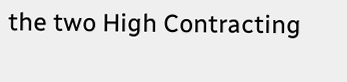the two High Contracting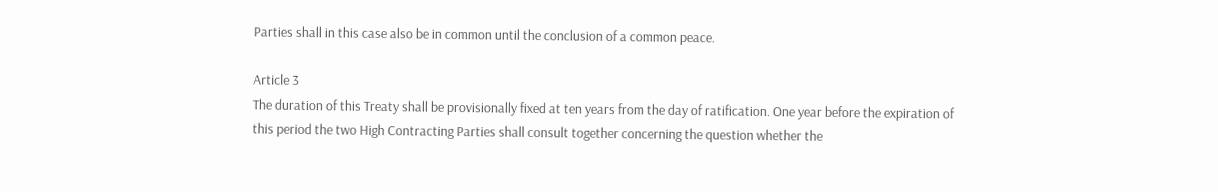Parties shall in this case also be in common until the conclusion of a common peace.

Article 3
The duration of this Treaty shall be provisionally fixed at ten years from the day of ratification. One year before the expiration of this period the two High Contracting Parties shall consult together concerning the question whether the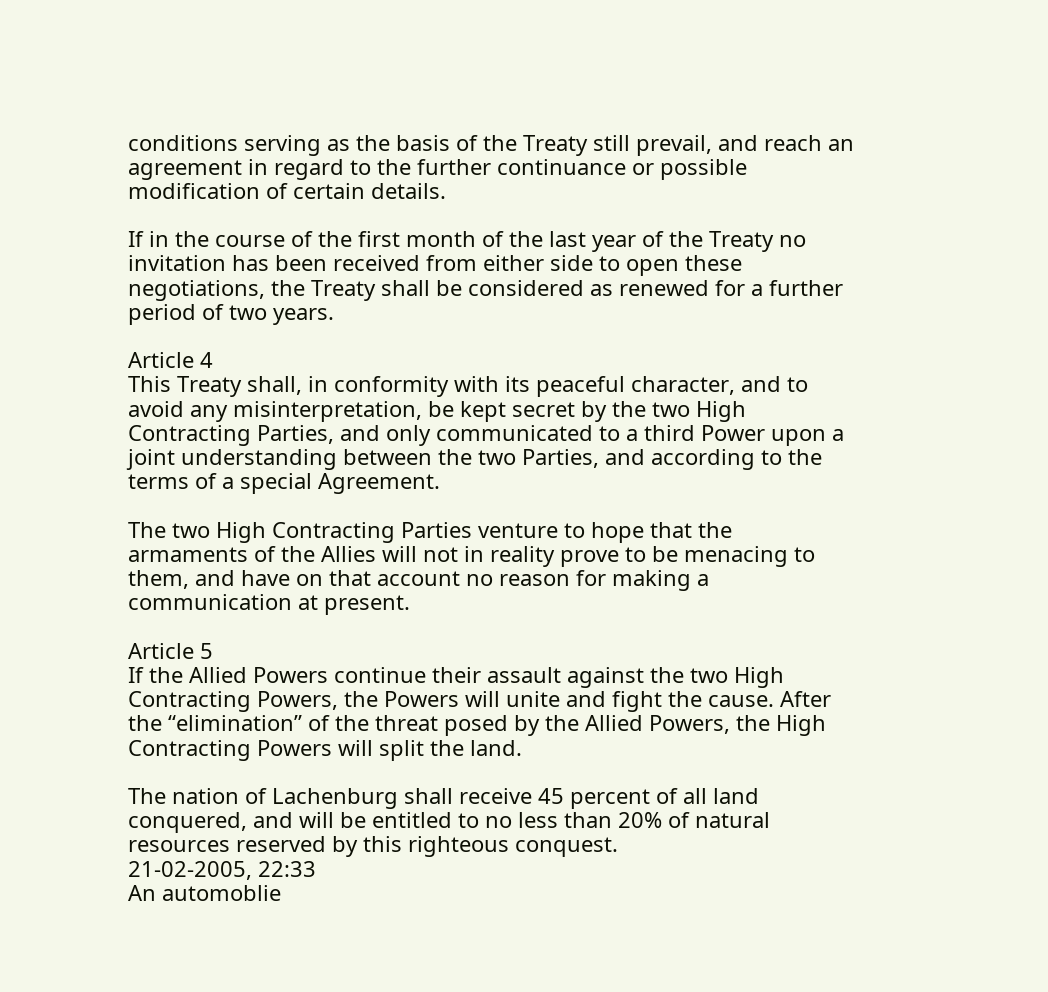conditions serving as the basis of the Treaty still prevail, and reach an agreement in regard to the further continuance or possible modification of certain details.

If in the course of the first month of the last year of the Treaty no invitation has been received from either side to open these negotiations, the Treaty shall be considered as renewed for a further period of two years.

Article 4
This Treaty shall, in conformity with its peaceful character, and to avoid any misinterpretation, be kept secret by the two High Contracting Parties, and only communicated to a third Power upon a joint understanding between the two Parties, and according to the terms of a special Agreement.

The two High Contracting Parties venture to hope that the armaments of the Allies will not in reality prove to be menacing to them, and have on that account no reason for making a communication at present.

Article 5
If the Allied Powers continue their assault against the two High Contracting Powers, the Powers will unite and fight the cause. After the “elimination” of the threat posed by the Allied Powers, the High Contracting Powers will split the land.

The nation of Lachenburg shall receive 45 percent of all land conquered, and will be entitled to no less than 20% of natural resources reserved by this righteous conquest.
21-02-2005, 22:33
An automoblie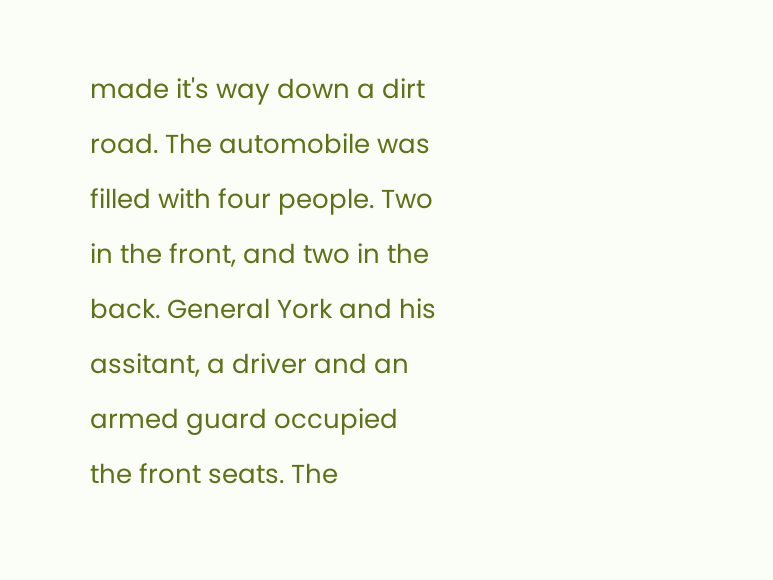made it's way down a dirt road. The automobile was filled with four people. Two in the front, and two in the back. General York and his assitant, a driver and an armed guard occupied the front seats. The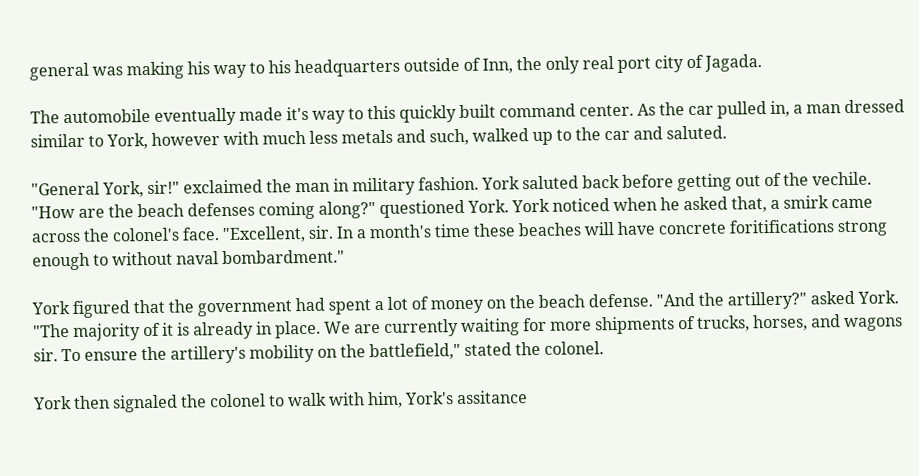general was making his way to his headquarters outside of Inn, the only real port city of Jagada.

The automobile eventually made it's way to this quickly built command center. As the car pulled in, a man dressed similar to York, however with much less metals and such, walked up to the car and saluted.

"General York, sir!" exclaimed the man in military fashion. York saluted back before getting out of the vechile. "How are the beach defenses coming along?" questioned York. York noticed when he asked that, a smirk came across the colonel's face. "Excellent, sir. In a month's time these beaches will have concrete foritifications strong enough to without naval bombardment."

York figured that the government had spent a lot of money on the beach defense. "And the artillery?" asked York. "The majority of it is already in place. We are currently waiting for more shipments of trucks, horses, and wagons sir. To ensure the artillery's mobility on the battlefield," stated the colonel.

York then signaled the colonel to walk with him, York's assitance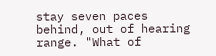stay seven paces behind, out of hearing range. "What of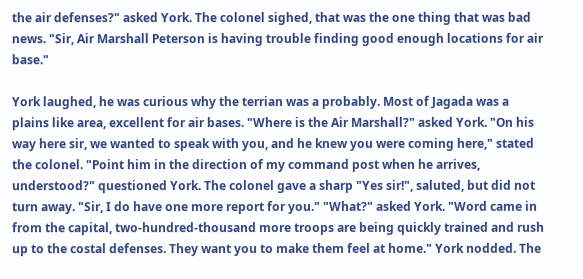the air defenses?" asked York. The colonel sighed, that was the one thing that was bad news. "Sir, Air Marshall Peterson is having trouble finding good enough locations for air base."

York laughed, he was curious why the terrian was a probably. Most of Jagada was a plains like area, excellent for air bases. "Where is the Air Marshall?" asked York. "On his way here sir, we wanted to speak with you, and he knew you were coming here," stated the colonel. "Point him in the direction of my command post when he arrives, understood?" questioned York. The colonel gave a sharp "Yes sir!", saluted, but did not turn away. "Sir, I do have one more report for you." "What?" asked York. "Word came in from the capital, two-hundred-thousand more troops are being quickly trained and rush up to the costal defenses. They want you to make them feel at home." York nodded. The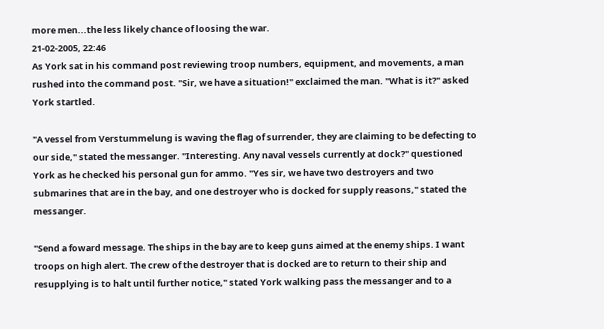more men...the less likely chance of loosing the war.
21-02-2005, 22:46
As York sat in his command post reviewing troop numbers, equipment, and movements, a man rushed into the command post. "Sir, we have a situation!" exclaimed the man. "What is it?" asked York startled.

"A vessel from Verstummelung is waving the flag of surrender, they are claiming to be defecting to our side," stated the messanger. "Interesting. Any naval vessels currently at dock?" questioned York as he checked his personal gun for ammo. "Yes sir, we have two destroyers and two submarines that are in the bay, and one destroyer who is docked for supply reasons," stated the messanger.

"Send a foward message. The ships in the bay are to keep guns aimed at the enemy ships. I want troops on high alert. The crew of the destroyer that is docked are to return to their ship and resupplying is to halt until further notice," stated York walking pass the messanger and to a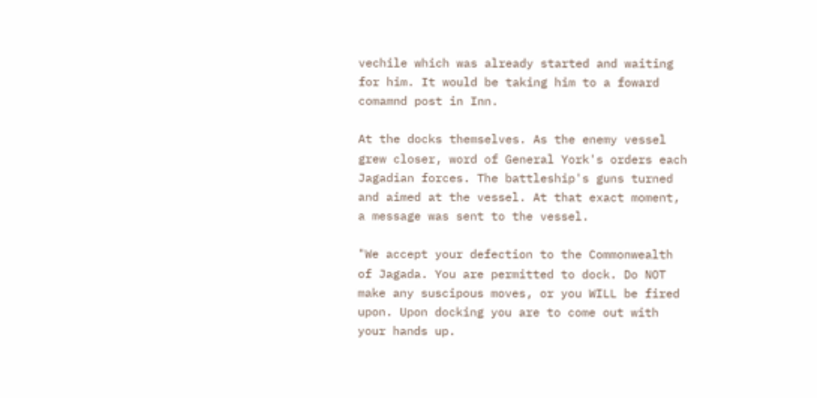vechile which was already started and waiting for him. It would be taking him to a foward comamnd post in Inn.

At the docks themselves. As the enemy vessel grew closer, word of General York's orders each Jagadian forces. The battleship's guns turned and aimed at the vessel. At that exact moment, a message was sent to the vessel.

"We accept your defection to the Commonwealth of Jagada. You are permitted to dock. Do NOT make any suscipous moves, or you WILL be fired upon. Upon docking you are to come out with your hands up.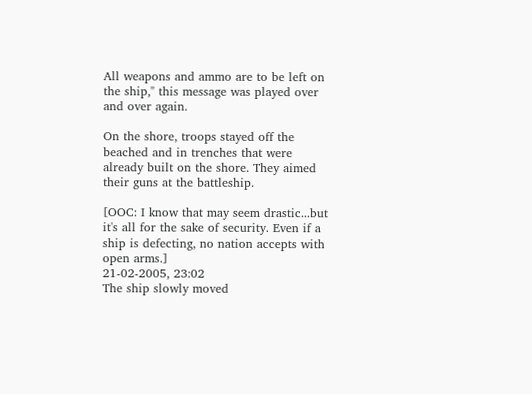All weapons and ammo are to be left on the ship," this message was played over and over again.

On the shore, troops stayed off the beached and in trenches that were already built on the shore. They aimed their guns at the battleship.

[OOC: I know that may seem drastic...but it's all for the sake of security. Even if a ship is defecting, no nation accepts with open arms.]
21-02-2005, 23:02
The ship slowly moved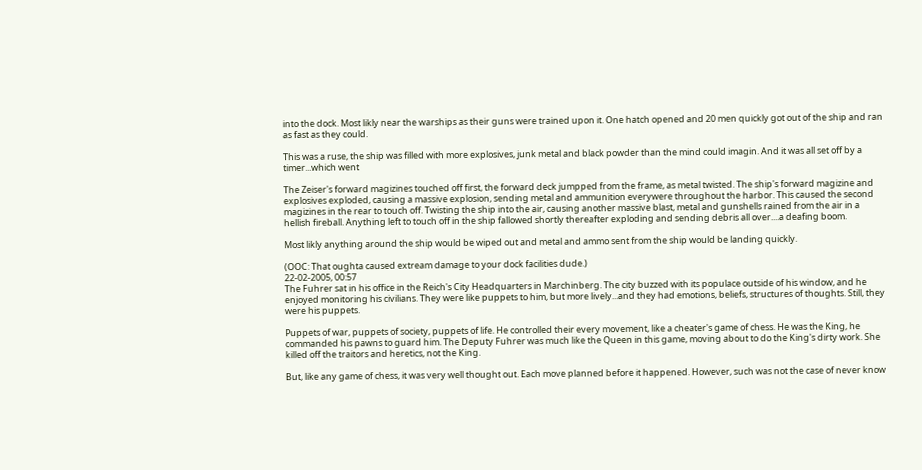into the dock. Most likly near the warships as their guns were trained upon it. One hatch opened and 20 men quickly got out of the ship and ran as fast as they could.

This was a ruse, the ship was filled with more explosives, junk metal and black powder than the mind could imagin. And it was all set off by a timer...which went

The Zeiser's forward magizines touched off first, the forward deck jumpped from the frame, as metal twisted. The ship's forward magizine and explosives exploded, causing a massive explosion, sending metal and ammunition everywere throughout the harbor. This caused the second magizines in the rear to touch off. Twisting the ship into the air, causing another massive blast, metal and gunshells rained from the air in a hellish fireball. Anything left to touch off in the ship fallowed shortly thereafter exploding and sending debris all over....a deafing boom.

Most likly anything around the ship would be wiped out and metal and ammo sent from the ship would be landing quickly.

(OOC: That oughta caused extream damage to your dock facilities dude.)
22-02-2005, 00:57
The Fuhrer sat in his office in the Reich's City Headquarters in Marchinberg. The city buzzed with its populace outside of his window, and he enjoyed monitoring his civilians. They were like puppets to him, but more lively...and they had emotions, beliefs, structures of thoughts. Still, they were his puppets.

Puppets of war, puppets of society, puppets of life. He controlled their every movement, like a cheater's game of chess. He was the King, he commanded his pawns to guard him. The Deputy Fuhrer was much like the Queen in this game, moving about to do the King's dirty work. She killed off the traitors and heretics, not the King.

But, like any game of chess, it was very well thought out. Each move planned before it happened. However, such was not the case of never know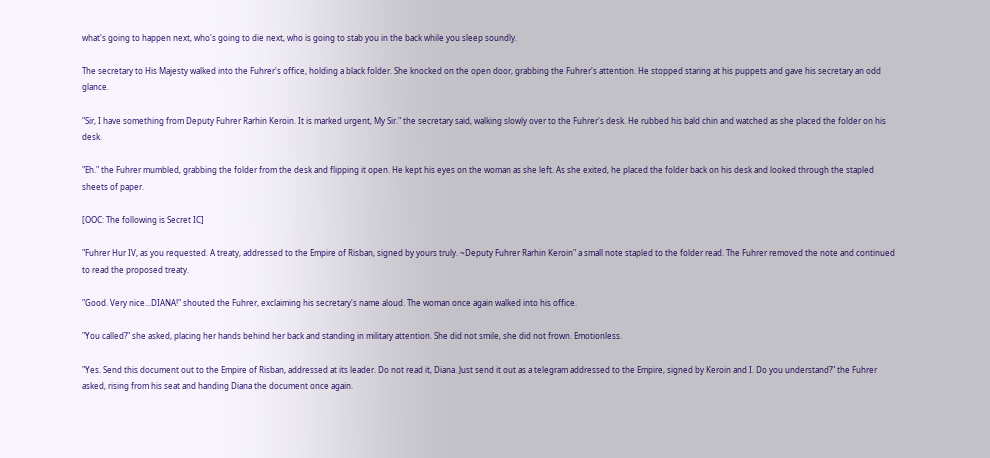what's going to happen next, who's going to die next, who is going to stab you in the back while you sleep soundly.

The secretary to His Majesty walked into the Fuhrer's office, holding a black folder. She knocked on the open door, grabbing the Fuhrer's attention. He stopped staring at his puppets and gave his secretary an odd glance.

"Sir, I have something from Deputy Fuhrer Rarhin Keroin. It is marked urgent, My Sir." the secretary said, walking slowly over to the Fuhrer's desk. He rubbed his bald chin and watched as she placed the folder on his desk.

"Eh." the Fuhrer mumbled, grabbing the folder from the desk and flipping it open. He kept his eyes on the woman as she left. As she exited, he placed the folder back on his desk and looked through the stapled sheets of paper.

[OOC: The following is Secret IC]

"Fuhrer Hur IV, as you requested. A treaty, addressed to the Empire of Risban, signed by yours truly. ~Deputy Fuhrer Rarhin Keroin" a small note stapled to the folder read. The Fuhrer removed the note and continued to read the proposed treaty.

"Good. Very nice...DIANA!" shouted the Fuhrer, exclaiming his secretary's name aloud. The woman once again walked into his office.

"You called?" she asked, placing her hands behind her back and standing in military attention. She did not smile, she did not frown. Emotionless.

"Yes. Send this document out to the Empire of Risban, addressed at its leader. Do not read it, Diana. Just send it out as a telegram addressed to the Empire, signed by Keroin and I. Do you understand?" the Fuhrer asked, rising from his seat and handing Diana the document once again.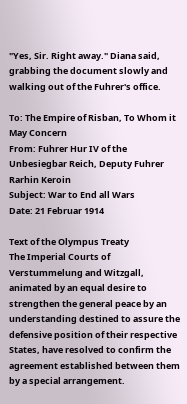"Yes, Sir. Right away." Diana said, grabbing the document slowly and walking out of the Fuhrer's office.

To: The Empire of Risban, To Whom it May Concern
From: Fuhrer Hur IV of the Unbesiegbar Reich, Deputy Fuhrer Rarhin Keroin
Subject: War to End all Wars
Date: 21 Februar 1914

Text of the Olympus Treaty
The Imperial Courts of Verstummelung and Witzgall, animated by an equal desire to strengthen the general peace by an understanding destined to assure the defensive position of their respective States, have resolved to confirm the agreement established between them by a special arrangement.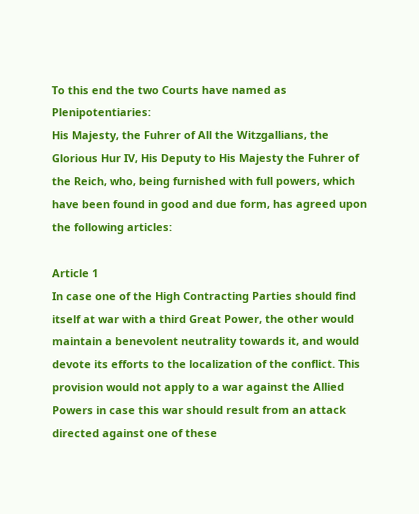To this end the two Courts have named as Plenipotentiaries:
His Majesty, the Fuhrer of All the Witzgallians, the Glorious Hur IV, His Deputy to His Majesty the Fuhrer of the Reich, who, being furnished with full powers, which have been found in good and due form, has agreed upon the following articles:

Article 1
In case one of the High Contracting Parties should find itself at war with a third Great Power, the other would maintain a benevolent neutrality towards it, and would devote its efforts to the localization of the conflict. This provision would not apply to a war against the Allied Powers in case this war should result from an attack directed against one of these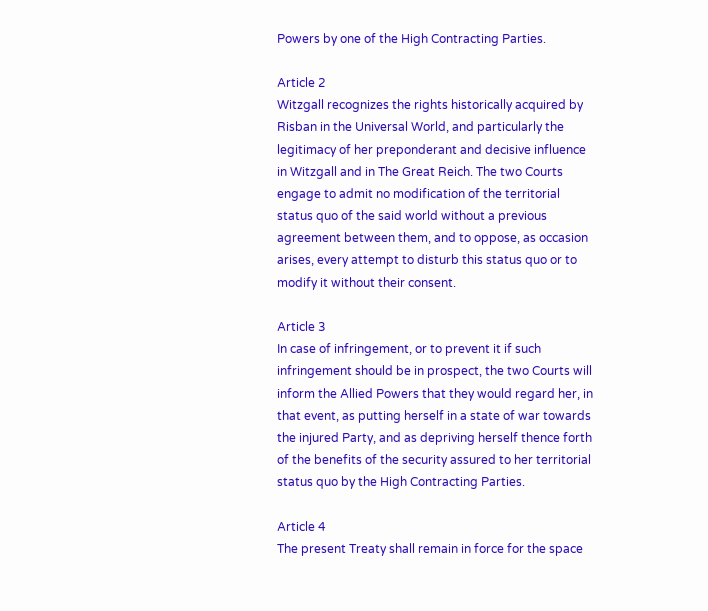Powers by one of the High Contracting Parties.

Article 2
Witzgall recognizes the rights historically acquired by Risban in the Universal World, and particularly the legitimacy of her preponderant and decisive influence in Witzgall and in The Great Reich. The two Courts engage to admit no modification of the territorial status quo of the said world without a previous agreement between them, and to oppose, as occasion arises, every attempt to disturb this status quo or to modify it without their consent.

Article 3
In case of infringement, or to prevent it if such infringement should be in prospect, the two Courts will inform the Allied Powers that they would regard her, in that event, as putting herself in a state of war towards the injured Party, and as depriving herself thence forth of the benefits of the security assured to her territorial status quo by the High Contracting Parties.

Article 4
The present Treaty shall remain in force for the space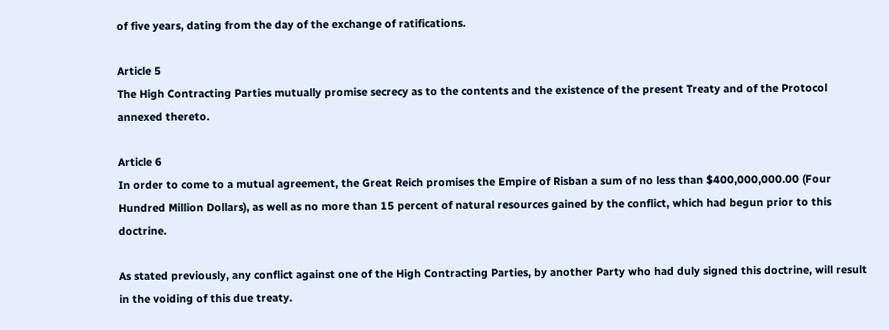of five years, dating from the day of the exchange of ratifications.

Article 5
The High Contracting Parties mutually promise secrecy as to the contents and the existence of the present Treaty and of the Protocol annexed thereto.

Article 6
In order to come to a mutual agreement, the Great Reich promises the Empire of Risban a sum of no less than $400,000,000.00 (Four Hundred Million Dollars), as well as no more than 15 percent of natural resources gained by the conflict, which had begun prior to this doctrine.

As stated previously, any conflict against one of the High Contracting Parties, by another Party who had duly signed this doctrine, will result in the voiding of this due treaty.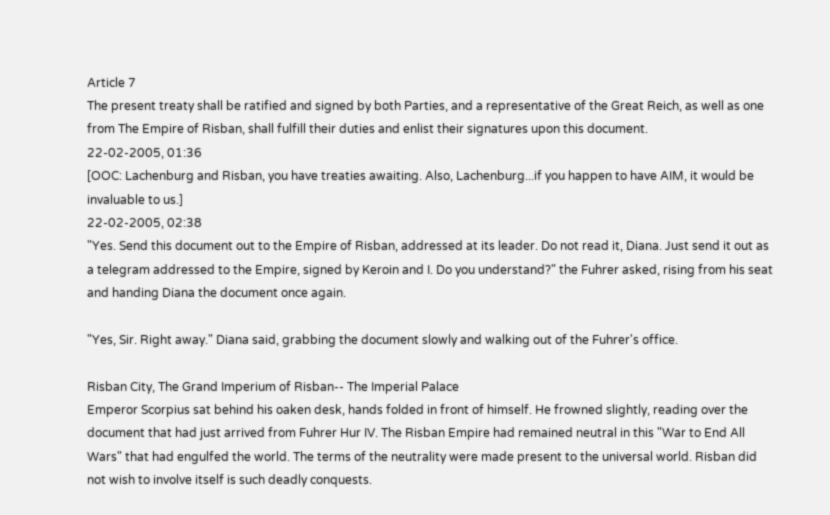Article 7
The present treaty shall be ratified and signed by both Parties, and a representative of the Great Reich, as well as one from The Empire of Risban, shall fulfill their duties and enlist their signatures upon this document.
22-02-2005, 01:36
[OOC: Lachenburg and Risban, you have treaties awaiting. Also, Lachenburg...if you happen to have AIM, it would be invaluable to us.]
22-02-2005, 02:38
"Yes. Send this document out to the Empire of Risban, addressed at its leader. Do not read it, Diana. Just send it out as a telegram addressed to the Empire, signed by Keroin and I. Do you understand?" the Fuhrer asked, rising from his seat and handing Diana the document once again.

"Yes, Sir. Right away." Diana said, grabbing the document slowly and walking out of the Fuhrer's office.

Risban City, The Grand Imperium of Risban-- The Imperial Palace
Emperor Scorpius sat behind his oaken desk, hands folded in front of himself. He frowned slightly, reading over the document that had just arrived from Fuhrer Hur IV. The Risban Empire had remained neutral in this "War to End All Wars" that had engulfed the world. The terms of the neutrality were made present to the universal world. Risban did not wish to involve itself is such deadly conquests.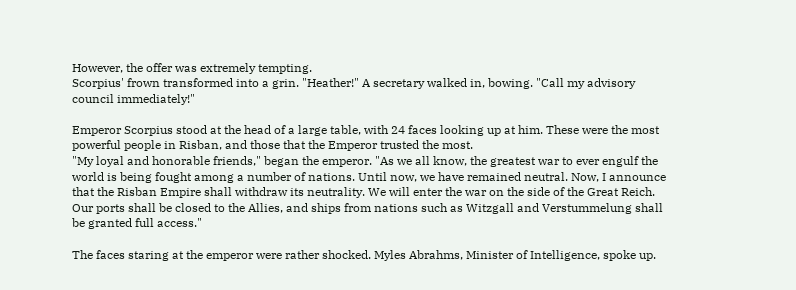However, the offer was extremely tempting.
Scorpius' frown transformed into a grin. "Heather!" A secretary walked in, bowing. "Call my advisory council immediately!"

Emperor Scorpius stood at the head of a large table, with 24 faces looking up at him. These were the most powerful people in Risban, and those that the Emperor trusted the most.
"My loyal and honorable friends," began the emperor. "As we all know, the greatest war to ever engulf the world is being fought among a number of nations. Until now, we have remained neutral. Now, I announce that the Risban Empire shall withdraw its neutrality. We will enter the war on the side of the Great Reich. Our ports shall be closed to the Allies, and ships from nations such as Witzgall and Verstummelung shall be granted full access."

The faces staring at the emperor were rather shocked. Myles Abrahms, Minister of Intelligence, spoke up.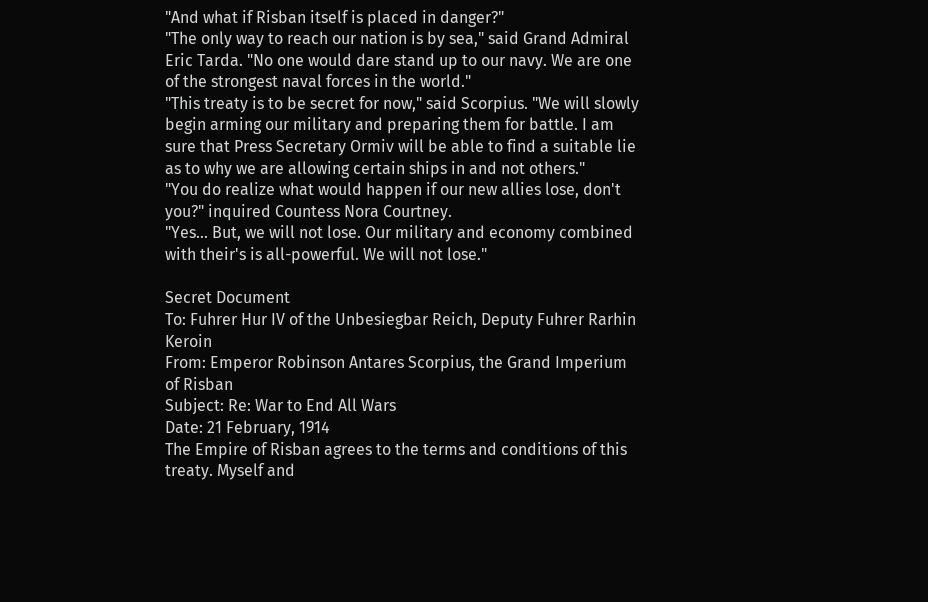"And what if Risban itself is placed in danger?"
"The only way to reach our nation is by sea," said Grand Admiral Eric Tarda. "No one would dare stand up to our navy. We are one of the strongest naval forces in the world."
"This treaty is to be secret for now," said Scorpius. "We will slowly begin arming our military and preparing them for battle. I am sure that Press Secretary Ormiv will be able to find a suitable lie as to why we are allowing certain ships in and not others."
"You do realize what would happen if our new allies lose, don't you?" inquired Countess Nora Courtney.
"Yes... But, we will not lose. Our military and economy combined with their's is all-powerful. We will not lose."

Secret Document
To: Fuhrer Hur IV of the Unbesiegbar Reich, Deputy Fuhrer Rarhin Keroin
From: Emperor Robinson Antares Scorpius, the Grand Imperium of Risban
Subject: Re: War to End All Wars
Date: 21 February, 1914
The Empire of Risban agrees to the terms and conditions of this treaty. Myself and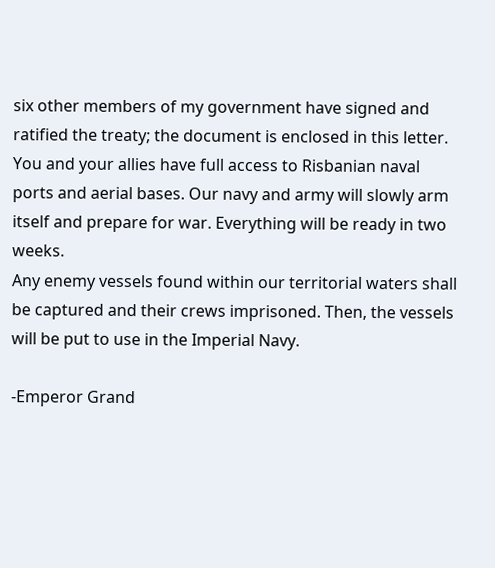six other members of my government have signed and ratified the treaty; the document is enclosed in this letter.
You and your allies have full access to Risbanian naval ports and aerial bases. Our navy and army will slowly arm itself and prepare for war. Everything will be ready in two weeks.
Any enemy vessels found within our territorial waters shall be captured and their crews imprisoned. Then, the vessels will be put to use in the Imperial Navy.

-Emperor Grand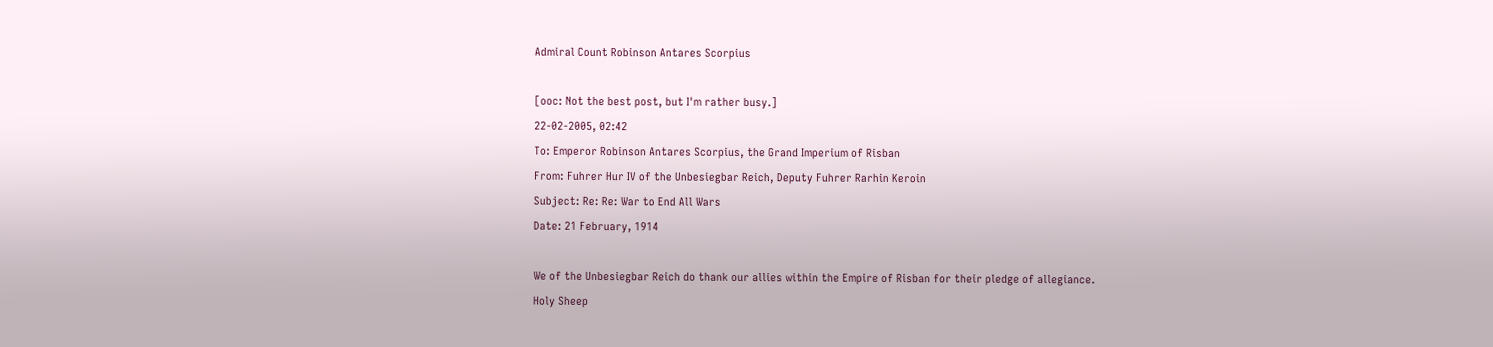Admiral Count Robinson Antares Scorpius

[ooc: Not the best post, but I'm rather busy.]
22-02-2005, 02:42
To: Emperor Robinson Antares Scorpius, the Grand Imperium of Risban
From: Fuhrer Hur IV of the Unbesiegbar Reich, Deputy Fuhrer Rarhin Keroin
Subject: Re: Re: War to End All Wars
Date: 21 February, 1914

We of the Unbesiegbar Reich do thank our allies within the Empire of Risban for their pledge of allegiance.
Holy Sheep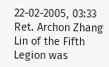22-02-2005, 03:33
Ret. Archon Zhang Lin of the Fifth Legion was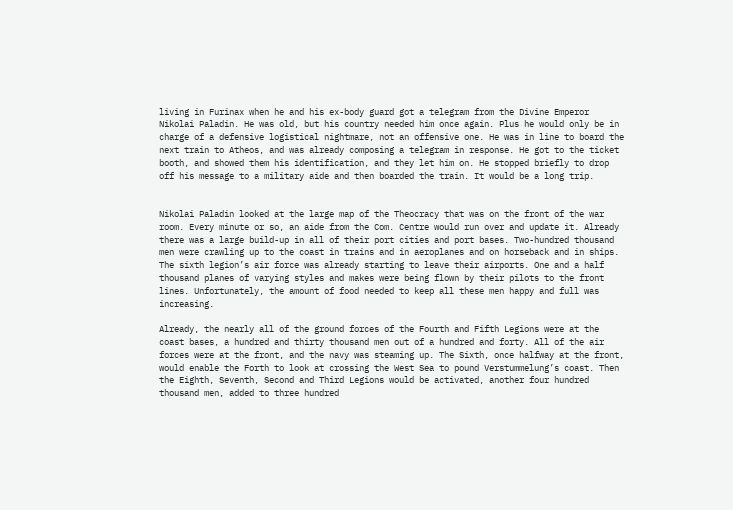living in Furinax when he and his ex-body guard got a telegram from the Divine Emperor Nikolai Paladin. He was old, but his country needed him once again. Plus he would only be in charge of a defensive logistical nightmare, not an offensive one. He was in line to board the next train to Atheos, and was already composing a telegram in response. He got to the ticket booth, and showed them his identification, and they let him on. He stopped briefly to drop off his message to a military aide and then boarded the train. It would be a long trip.


Nikolai Paladin looked at the large map of the Theocracy that was on the front of the war room. Every minute or so, an aide from the Com. Centre would run over and update it. Already there was a large build-up in all of their port cities and port bases. Two-hundred thousand men were crawling up to the coast in trains and in aeroplanes and on horseback and in ships. The sixth legion’s air force was already starting to leave their airports. One and a half thousand planes of varying styles and makes were being flown by their pilots to the front lines. Unfortunately, the amount of food needed to keep all these men happy and full was increasing.

Already, the nearly all of the ground forces of the Fourth and Fifth Legions were at the coast bases, a hundred and thirty thousand men out of a hundred and forty. All of the air forces were at the front, and the navy was steaming up. The Sixth, once halfway at the front, would enable the Forth to look at crossing the West Sea to pound Verstummelung’s coast. Then the Eighth, Seventh, Second and Third Legions would be activated, another four hundred thousand men, added to three hundred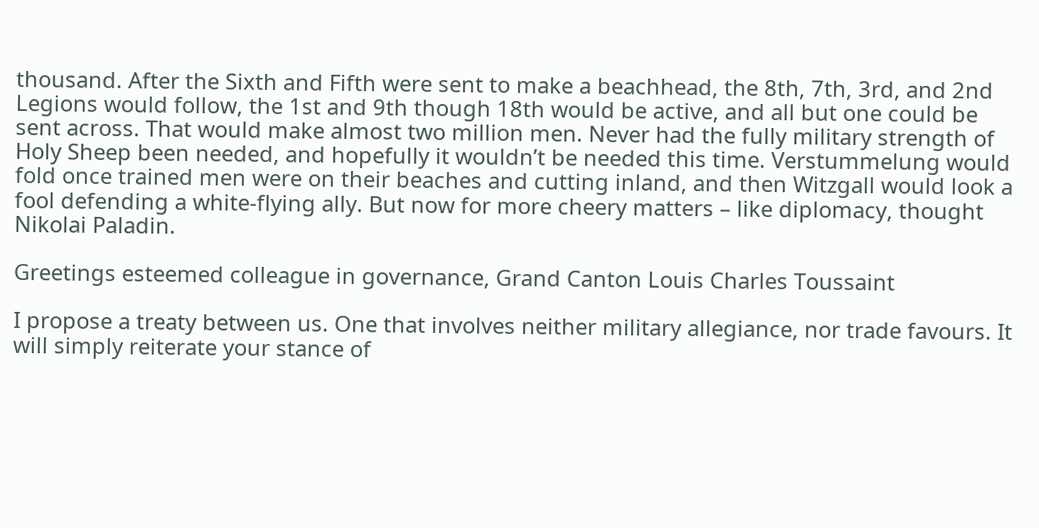thousand. After the Sixth and Fifth were sent to make a beachhead, the 8th, 7th, 3rd, and 2nd Legions would follow, the 1st and 9th though 18th would be active, and all but one could be sent across. That would make almost two million men. Never had the fully military strength of Holy Sheep been needed, and hopefully it wouldn’t be needed this time. Verstummelung would fold once trained men were on their beaches and cutting inland, and then Witzgall would look a fool defending a white-flying ally. But now for more cheery matters – like diplomacy, thought Nikolai Paladin.

Greetings esteemed colleague in governance, Grand Canton Louis Charles Toussaint

I propose a treaty between us. One that involves neither military allegiance, nor trade favours. It will simply reiterate your stance of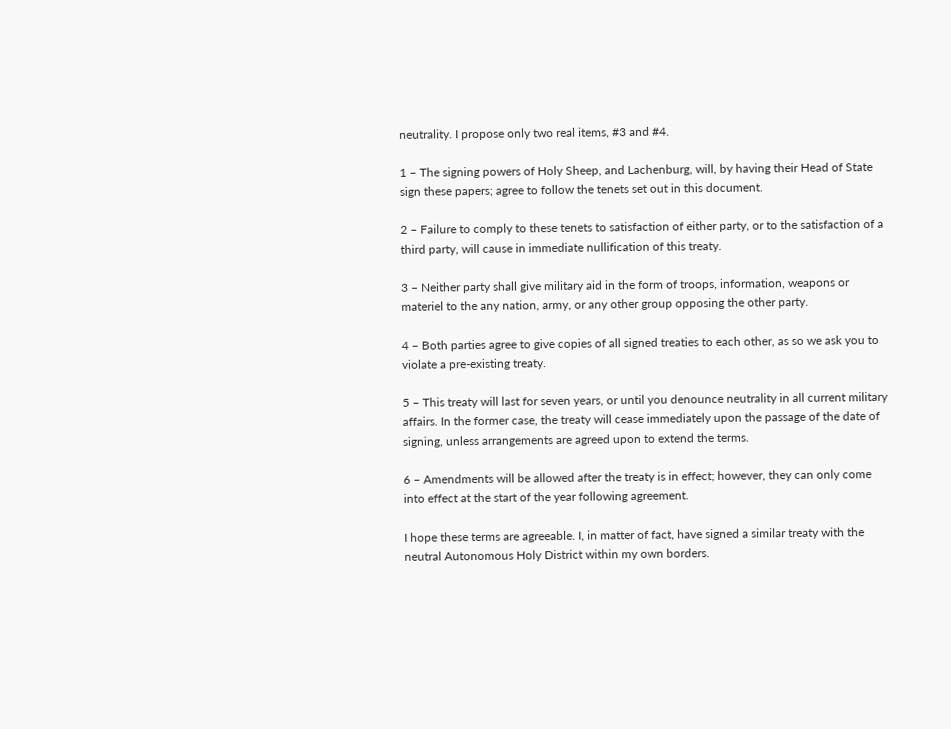neutrality. I propose only two real items, #3 and #4.

1 – The signing powers of Holy Sheep, and Lachenburg, will, by having their Head of State sign these papers; agree to follow the tenets set out in this document.

2 – Failure to comply to these tenets to satisfaction of either party, or to the satisfaction of a third party, will cause in immediate nullification of this treaty.

3 – Neither party shall give military aid in the form of troops, information, weapons or materiel to the any nation, army, or any other group opposing the other party.

4 – Both parties agree to give copies of all signed treaties to each other, as so we ask you to violate a pre-existing treaty.

5 – This treaty will last for seven years, or until you denounce neutrality in all current military affairs. In the former case, the treaty will cease immediately upon the passage of the date of signing, unless arrangements are agreed upon to extend the terms.

6 – Amendments will be allowed after the treaty is in effect; however, they can only come into effect at the start of the year following agreement.

I hope these terms are agreeable. I, in matter of fact, have signed a similar treaty with the neutral Autonomous Holy District within my own borders.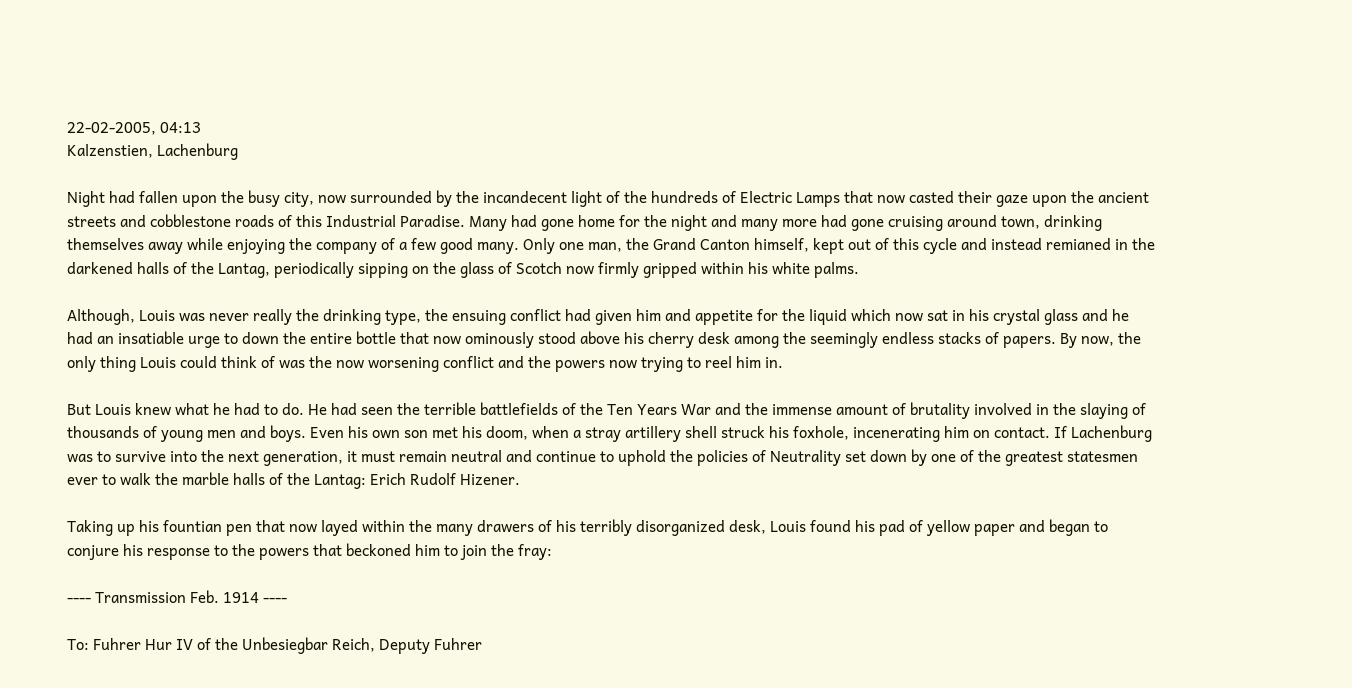22-02-2005, 04:13
Kalzenstien, Lachenburg

Night had fallen upon the busy city, now surrounded by the incandecent light of the hundreds of Electric Lamps that now casted their gaze upon the ancient streets and cobblestone roads of this Industrial Paradise. Many had gone home for the night and many more had gone cruising around town, drinking themselves away while enjoying the company of a few good many. Only one man, the Grand Canton himself, kept out of this cycle and instead remianed in the darkened halls of the Lantag, periodically sipping on the glass of Scotch now firmly gripped within his white palms.

Although, Louis was never really the drinking type, the ensuing conflict had given him and appetite for the liquid which now sat in his crystal glass and he had an insatiable urge to down the entire bottle that now ominously stood above his cherry desk among the seemingly endless stacks of papers. By now, the only thing Louis could think of was the now worsening conflict and the powers now trying to reel him in.

But Louis knew what he had to do. He had seen the terrible battlefields of the Ten Years War and the immense amount of brutality involved in the slaying of thousands of young men and boys. Even his own son met his doom, when a stray artillery shell struck his foxhole, incenerating him on contact. If Lachenburg was to survive into the next generation, it must remain neutral and continue to uphold the policies of Neutrality set down by one of the greatest statesmen ever to walk the marble halls of the Lantag: Erich Rudolf Hizener.

Taking up his fountian pen that now layed within the many drawers of his terribly disorganized desk, Louis found his pad of yellow paper and began to conjure his response to the powers that beckoned him to join the fray:

---- Transmission Feb. 1914 ----

To: Fuhrer Hur IV of the Unbesiegbar Reich, Deputy Fuhrer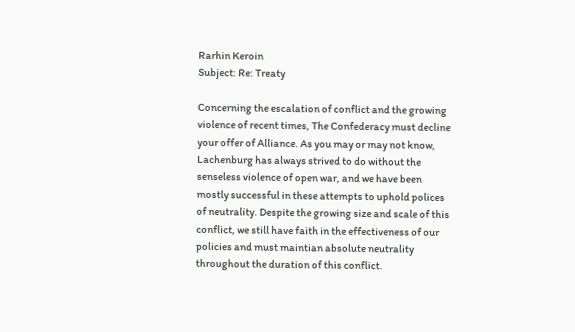Rarhin Keroin
Subject: Re: Treaty

Concerning the escalation of conflict and the growing violence of recent times, The Confederacy must decline your offer of Alliance. As you may or may not know, Lachenburg has always strived to do without the senseless violence of open war, and we have been mostly successful in these attempts to uphold polices of neutrality. Despite the growing size and scale of this conflict, we still have faith in the effectiveness of our policies and must maintian absolute neutrality throughout the duration of this conflict.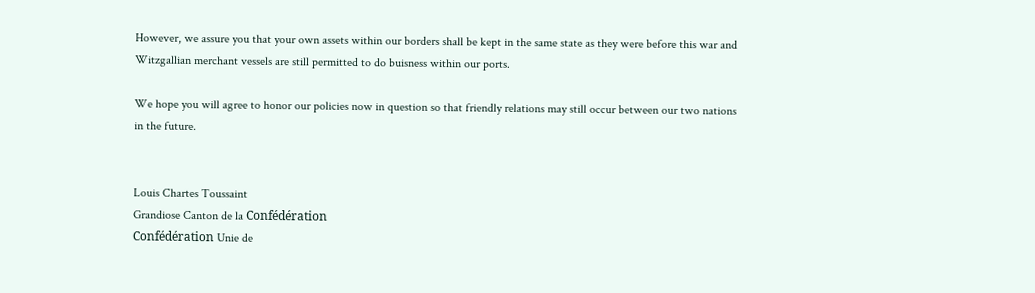However, we assure you that your own assets within our borders shall be kept in the same state as they were before this war and Witzgallian merchant vessels are still permitted to do buisness within our ports.

We hope you will agree to honor our policies now in question so that friendly relations may still occur between our two nations in the future.


Louis Chartes Toussaint
Grandiose Canton de la Confédération
Confédération Unie de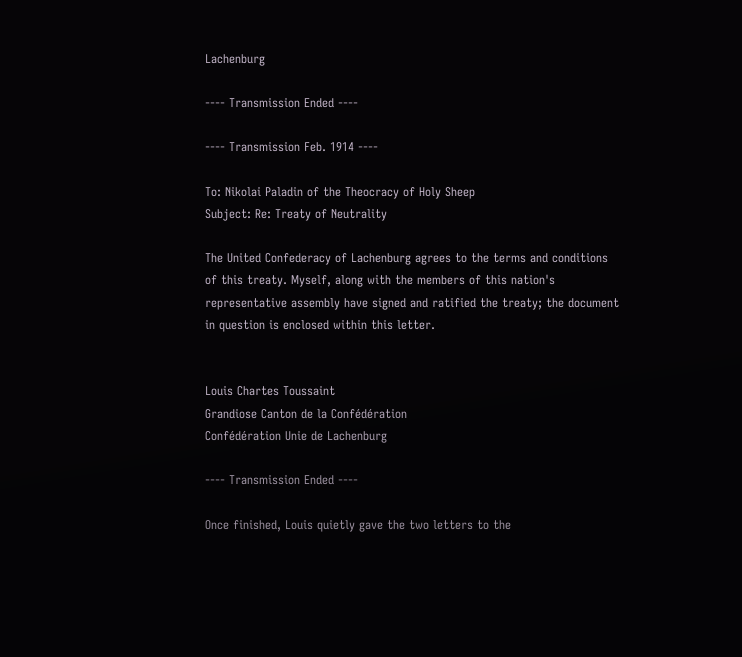Lachenburg

---- Transmission Ended ----

---- Transmission Feb. 1914 ----

To: Nikolai Paladin of the Theocracy of Holy Sheep
Subject: Re: Treaty of Neutrality

The United Confederacy of Lachenburg agrees to the terms and conditions of this treaty. Myself, along with the members of this nation's representative assembly have signed and ratified the treaty; the document in question is enclosed within this letter.


Louis Chartes Toussaint
Grandiose Canton de la Confédération
Confédération Unie de Lachenburg

---- Transmission Ended ----

Once finished, Louis quietly gave the two letters to the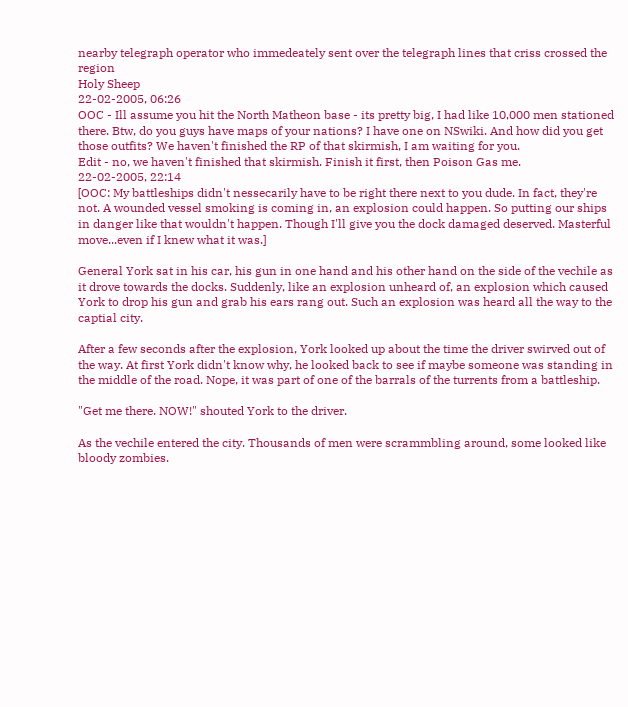nearby telegraph operator who immedeately sent over the telegraph lines that criss crossed the region
Holy Sheep
22-02-2005, 06:26
OOC - Ill assume you hit the North Matheon base - its pretty big, I had like 10,000 men stationed there. Btw, do you guys have maps of your nations? I have one on NSwiki. And how did you get those outfits? We haven't finished the RP of that skirmish, I am waiting for you.
Edit - no, we haven't finished that skirmish. Finish it first, then Poison Gas me.
22-02-2005, 22:14
[OOC: My battleships didn't nessecarily have to be right there next to you dude. In fact, they're not. A wounded vessel smoking is coming in, an explosion could happen. So putting our ships in danger like that wouldn't happen. Though I'll give you the dock damaged deserved. Masterful move...even if I knew what it was.]

General York sat in his car, his gun in one hand and his other hand on the side of the vechile as it drove towards the docks. Suddenly, like an explosion unheard of, an explosion which caused York to drop his gun and grab his ears rang out. Such an explosion was heard all the way to the captial city.

After a few seconds after the explosion, York looked up about the time the driver swirved out of the way. At first York didn't know why, he looked back to see if maybe someone was standing in the middle of the road. Nope, it was part of one of the barrals of the turrents from a battleship.

"Get me there. NOW!" shouted York to the driver.

As the vechile entered the city. Thousands of men were scrammbling around, some looked like bloody zombies.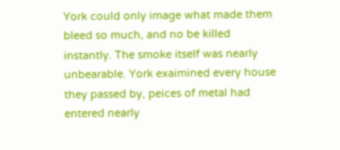York could only image what made them bleed so much, and no be killed instantly. The smoke itself was nearly unbearable. York exaimined every house they passed by, peices of metal had entered nearly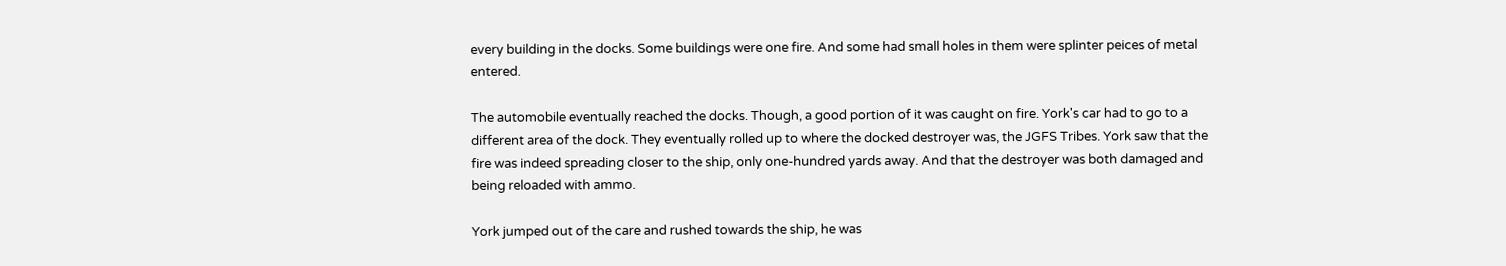every building in the docks. Some buildings were one fire. And some had small holes in them were splinter peices of metal entered.

The automobile eventually reached the docks. Though, a good portion of it was caught on fire. York's car had to go to a different area of the dock. They eventually rolled up to where the docked destroyer was, the JGFS Tribes. York saw that the fire was indeed spreading closer to the ship, only one-hundred yards away. And that the destroyer was both damaged and being reloaded with ammo.

York jumped out of the care and rushed towards the ship, he was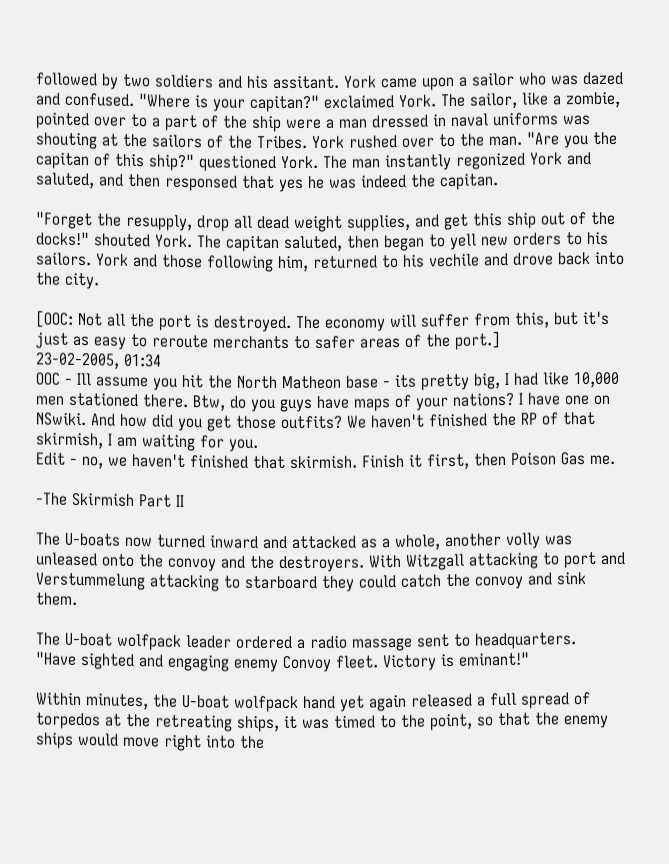followed by two soldiers and his assitant. York came upon a sailor who was dazed and confused. "Where is your capitan?" exclaimed York. The sailor, like a zombie, pointed over to a part of the ship were a man dressed in naval uniforms was shouting at the sailors of the Tribes. York rushed over to the man. "Are you the capitan of this ship?" questioned York. The man instantly regonized York and saluted, and then responsed that yes he was indeed the capitan.

"Forget the resupply, drop all dead weight supplies, and get this ship out of the docks!" shouted York. The capitan saluted, then began to yell new orders to his sailors. York and those following him, returned to his vechile and drove back into the city.

[OOC: Not all the port is destroyed. The economy will suffer from this, but it's just as easy to reroute merchants to safer areas of the port.]
23-02-2005, 01:34
OOC - Ill assume you hit the North Matheon base - its pretty big, I had like 10,000 men stationed there. Btw, do you guys have maps of your nations? I have one on NSwiki. And how did you get those outfits? We haven't finished the RP of that skirmish, I am waiting for you.
Edit - no, we haven't finished that skirmish. Finish it first, then Poison Gas me.

-The Skirmish Part II

The U-boats now turned inward and attacked as a whole, another volly was unleased onto the convoy and the destroyers. With Witzgall attacking to port and Verstummelung attacking to starboard they could catch the convoy and sink them.

The U-boat wolfpack leader ordered a radio massage sent to headquarters.
"Have sighted and engaging enemy Convoy fleet. Victory is eminant!"

Within minutes, the U-boat wolfpack hand yet again released a full spread of torpedos at the retreating ships, it was timed to the point, so that the enemy ships would move right into the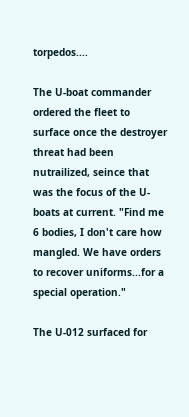torpedos....

The U-boat commander ordered the fleet to surface once the destroyer threat had been nutrailized, seince that was the focus of the U-boats at current. "Find me 6 bodies, I don't care how mangled. We have orders to recover uniforms...for a special operation."

The U-012 surfaced for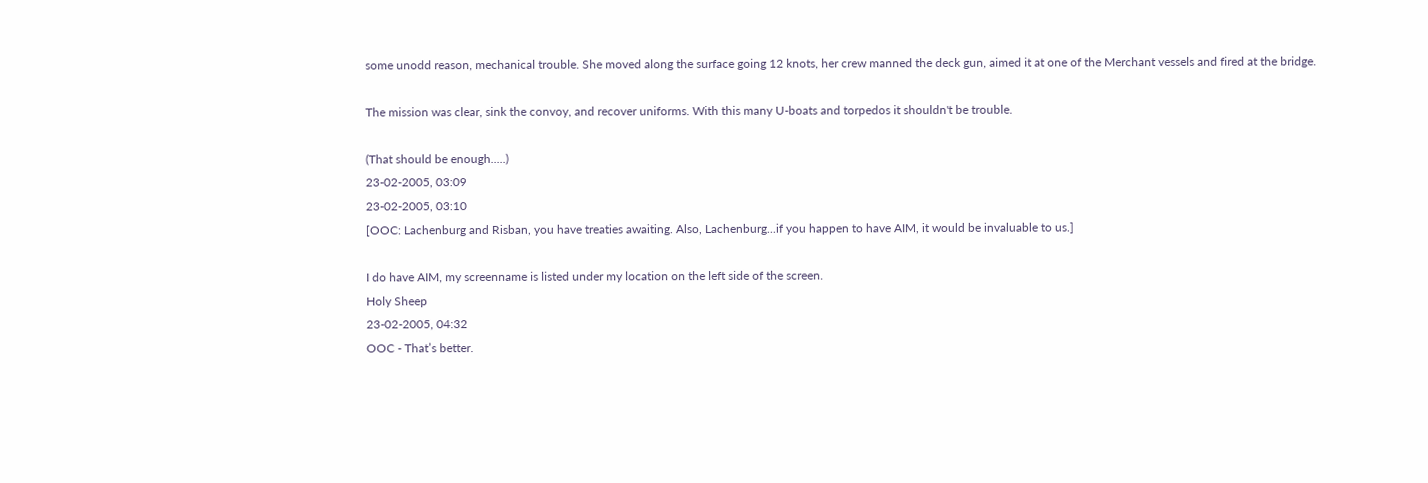some unodd reason, mechanical trouble. She moved along the surface going 12 knots, her crew manned the deck gun, aimed it at one of the Merchant vessels and fired at the bridge.

The mission was clear, sink the convoy, and recover uniforms. With this many U-boats and torpedos it shouldn't be trouble.

(That should be enough.....)
23-02-2005, 03:09
23-02-2005, 03:10
[OOC: Lachenburg and Risban, you have treaties awaiting. Also, Lachenburg...if you happen to have AIM, it would be invaluable to us.]

I do have AIM, my screenname is listed under my location on the left side of the screen.
Holy Sheep
23-02-2005, 04:32
OOC - That’s better.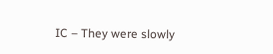IC – They were slowly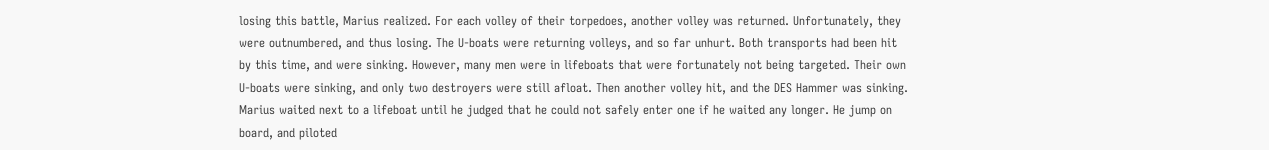losing this battle, Marius realized. For each volley of their torpedoes, another volley was returned. Unfortunately, they were outnumbered, and thus losing. The U-boats were returning volleys, and so far unhurt. Both transports had been hit by this time, and were sinking. However, many men were in lifeboats that were fortunately not being targeted. Their own U-boats were sinking, and only two destroyers were still afloat. Then another volley hit, and the DES Hammer was sinking. Marius waited next to a lifeboat until he judged that he could not safely enter one if he waited any longer. He jump on board, and piloted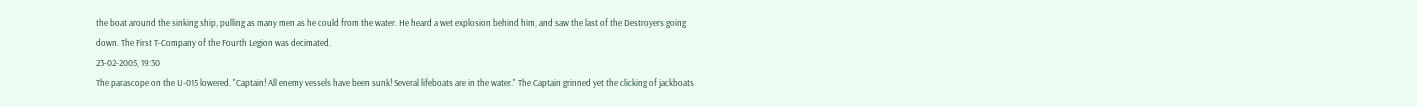the boat around the sinking ship, pulling as many men as he could from the water. He heard a wet explosion behind him, and saw the last of the Destroyers going down. The First T-Company of the Fourth Legion was decimated.
23-02-2005, 19:30
The parascope on the U-015 lowered. "Captain! All enemy vessels have been sunk! Several lifeboats are in the water." The Captain grinned yet the clicking of jackboats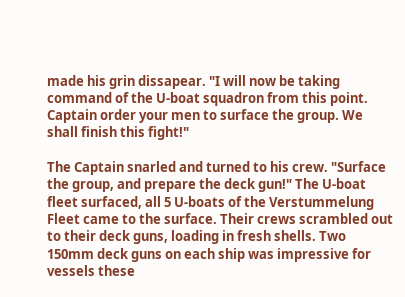made his grin dissapear. "I will now be taking command of the U-boat squadron from this point. Captain order your men to surface the group. We shall finish this fight!"

The Captain snarled and turned to his crew. "Surface the group, and prepare the deck gun!" The U-boat fleet surfaced, all 5 U-boats of the Verstummelung Fleet came to the surface. Their crews scrambled out to their deck guns, loading in fresh shells. Two 150mm deck guns on each ship was impressive for vessels these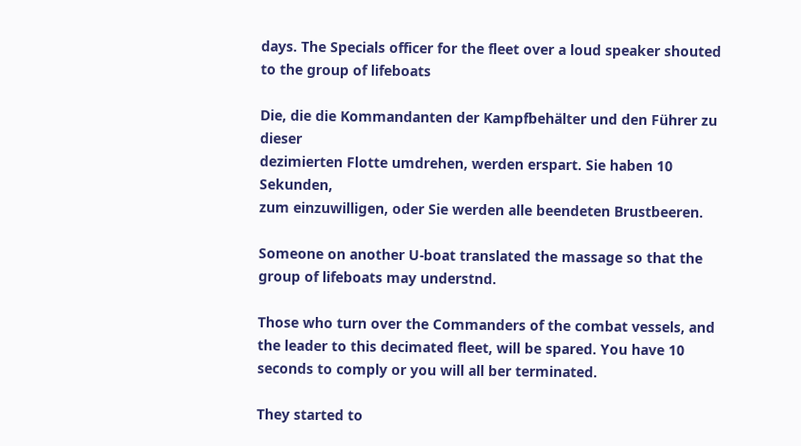days. The Specials officer for the fleet over a loud speaker shouted to the group of lifeboats

Die, die die Kommandanten der Kampfbehälter und den Führer zu dieser
dezimierten Flotte umdrehen, werden erspart. Sie haben 10 Sekunden,
zum einzuwilligen, oder Sie werden alle beendeten Brustbeeren.

Someone on another U-boat translated the massage so that the group of lifeboats may understnd.

Those who turn over the Commanders of the combat vessels, and the leader to this decimated fleet, will be spared. You have 10 seconds to comply or you will all ber terminated.

They started to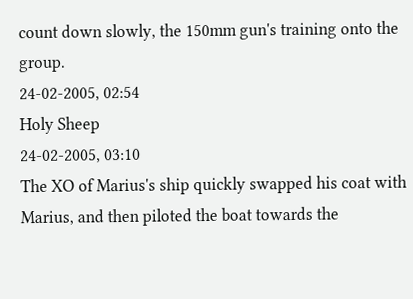count down slowly, the 150mm gun's training onto the group.
24-02-2005, 02:54
Holy Sheep
24-02-2005, 03:10
The XO of Marius's ship quickly swapped his coat with Marius, and then piloted the boat towards the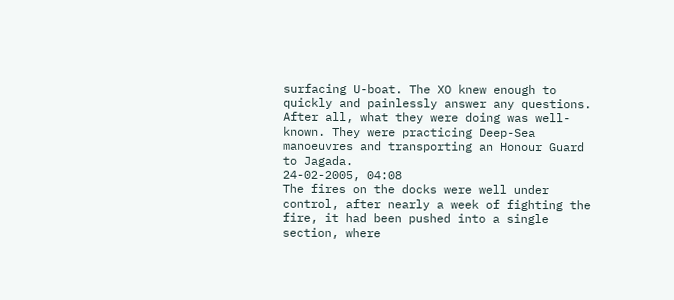surfacing U-boat. The XO knew enough to quickly and painlessly answer any questions. After all, what they were doing was well-known. They were practicing Deep-Sea manoeuvres and transporting an Honour Guard to Jagada.
24-02-2005, 04:08
The fires on the docks were well under control, after nearly a week of fighting the fire, it had been pushed into a single section, where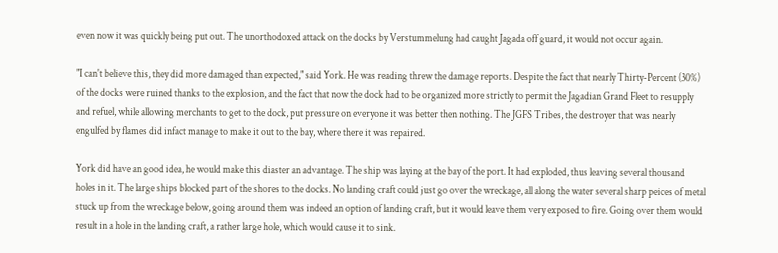even now it was quickly being put out. The unorthodoxed attack on the docks by Verstummelung had caught Jagada off guard, it would not occur again.

"I can't believe this, they did more damaged than expected," said York. He was reading threw the damage reports. Despite the fact that nearly Thirty-Percent (30%) of the docks were ruined thanks to the explosion, and the fact that now the dock had to be organized more strictly to permit the Jagadian Grand Fleet to resupply and refuel, while allowing merchants to get to the dock, put pressure on everyone it was better then nothing. The JGFS Tribes, the destroyer that was nearly engulfed by flames did infact manage to make it out to the bay, where there it was repaired.

York did have an good idea, he would make this diaster an advantage. The ship was laying at the bay of the port. It had exploded, thus leaving several thousand holes in it. The large ships blocked part of the shores to the docks. No landing craft could just go over the wreckage, all along the water several sharp peices of metal stuck up from the wreckage below, going around them was indeed an option of landing craft, but it would leave them very exposed to fire. Going over them would result in a hole in the landing craft, a rather large hole, which would cause it to sink.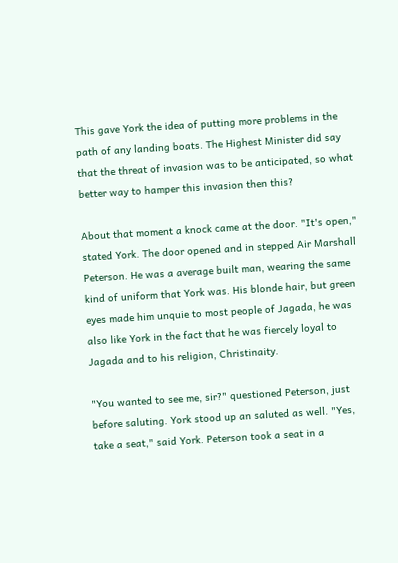This gave York the idea of putting more problems in the path of any landing boats. The Highest Minister did say that the threat of invasion was to be anticipated, so what better way to hamper this invasion then this?

About that moment a knock came at the door. "It's open," stated York. The door opened and in stepped Air Marshall Peterson. He was a average built man, wearing the same kind of uniform that York was. His blonde hair, but green eyes made him unquie to most people of Jagada, he was also like York in the fact that he was fiercely loyal to Jagada and to his religion, Christinaity.

"You wanted to see me, sir?" questioned Peterson, just before saluting. York stood up an saluted as well. "Yes, take a seat," said York. Peterson took a seat in a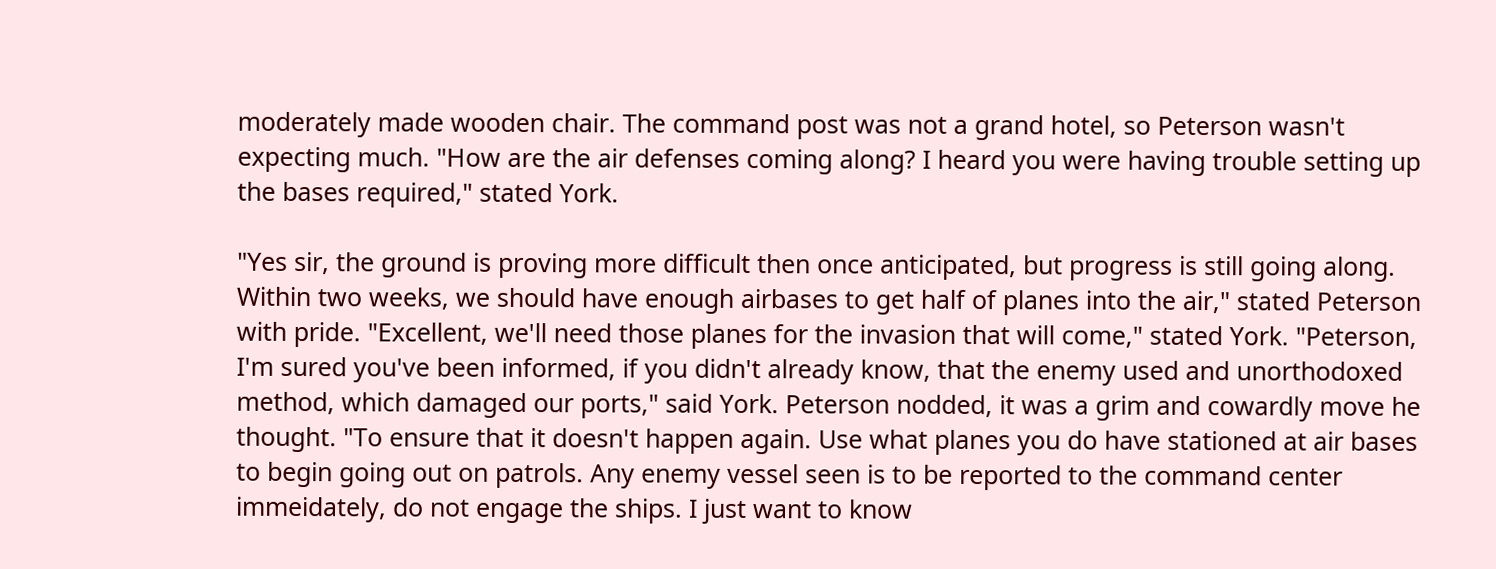moderately made wooden chair. The command post was not a grand hotel, so Peterson wasn't expecting much. "How are the air defenses coming along? I heard you were having trouble setting up the bases required," stated York.

"Yes sir, the ground is proving more difficult then once anticipated, but progress is still going along. Within two weeks, we should have enough airbases to get half of planes into the air," stated Peterson with pride. "Excellent, we'll need those planes for the invasion that will come," stated York. "Peterson, I'm sured you've been informed, if you didn't already know, that the enemy used and unorthodoxed method, which damaged our ports," said York. Peterson nodded, it was a grim and cowardly move he thought. "To ensure that it doesn't happen again. Use what planes you do have stationed at air bases to begin going out on patrols. Any enemy vessel seen is to be reported to the command center immeidately, do not engage the ships. I just want to know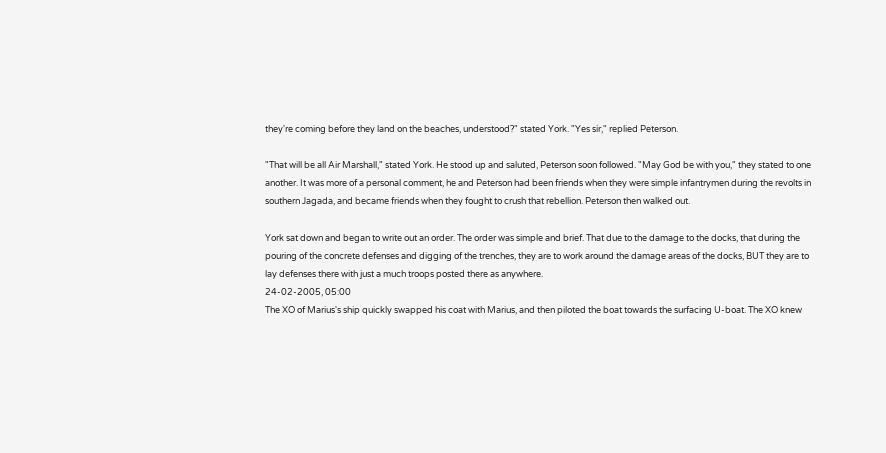they're coming before they land on the beaches, understood?" stated York. "Yes sir," replied Peterson.

"That will be all Air Marshall," stated York. He stood up and saluted, Peterson soon followed. "May God be with you," they stated to one another. It was more of a personal comment, he and Peterson had been friends when they were simple infantrymen during the revolts in southern Jagada, and became friends when they fought to crush that rebellion. Peterson then walked out.

York sat down and began to write out an order. The order was simple and brief. That due to the damage to the docks, that during the pouring of the concrete defenses and digging of the trenches, they are to work around the damage areas of the docks, BUT they are to lay defenses there with just a much troops posted there as anywhere.
24-02-2005, 05:00
The XO of Marius's ship quickly swapped his coat with Marius, and then piloted the boat towards the surfacing U-boat. The XO knew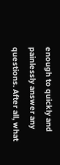enough to quickly and painlessly answer any questions. After all, what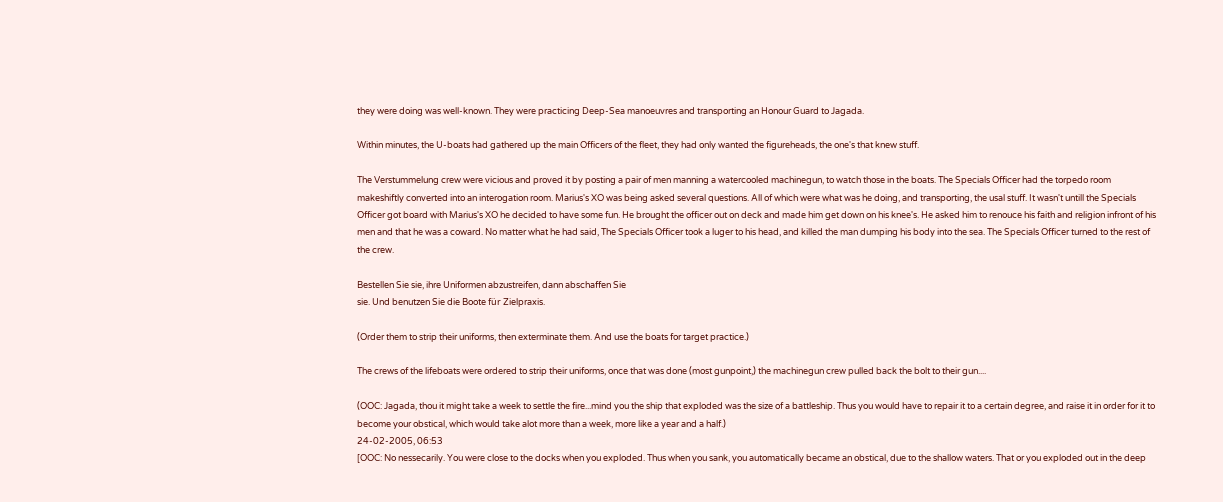they were doing was well-known. They were practicing Deep-Sea manoeuvres and transporting an Honour Guard to Jagada.

Within minutes, the U-boats had gathered up the main Officers of the fleet, they had only wanted the figureheads, the one's that knew stuff.

The Verstummelung crew were vicious and proved it by posting a pair of men manning a watercooled machinegun, to watch those in the boats. The Specials Officer had the torpedo room makeshiftly converted into an interogation room. Marius's XO was being asked several questions. All of which were what was he doing, and transporting, the usal stuff. It wasn't untill the Specials Officer got board with Marius's XO he decided to have some fun. He brought the officer out on deck and made him get down on his knee's. He asked him to renouce his faith and religion infront of his men and that he was a coward. No matter what he had said, The Specials Officer took a luger to his head, and killed the man dumping his body into the sea. The Specials Officer turned to the rest of the crew.

Bestellen Sie sie, ihre Uniformen abzustreifen, dann abschaffen Sie
sie. Und benutzen Sie die Boote für Zielpraxis.

(Order them to strip their uniforms, then exterminate them. And use the boats for target practice.)

The crews of the lifeboats were ordered to strip their uniforms, once that was done (most gunpoint,) the machinegun crew pulled back the bolt to their gun....

(OOC: Jagada, thou it might take a week to settle the fire...mind you the ship that exploded was the size of a battleship. Thus you would have to repair it to a certain degree, and raise it in order for it to become your obstical, which would take alot more than a week, more like a year and a half.)
24-02-2005, 06:53
[OOC: No nessecarily. You were close to the docks when you exploded. Thus when you sank, you automatically became an obstical, due to the shallow waters. That or you exploded out in the deep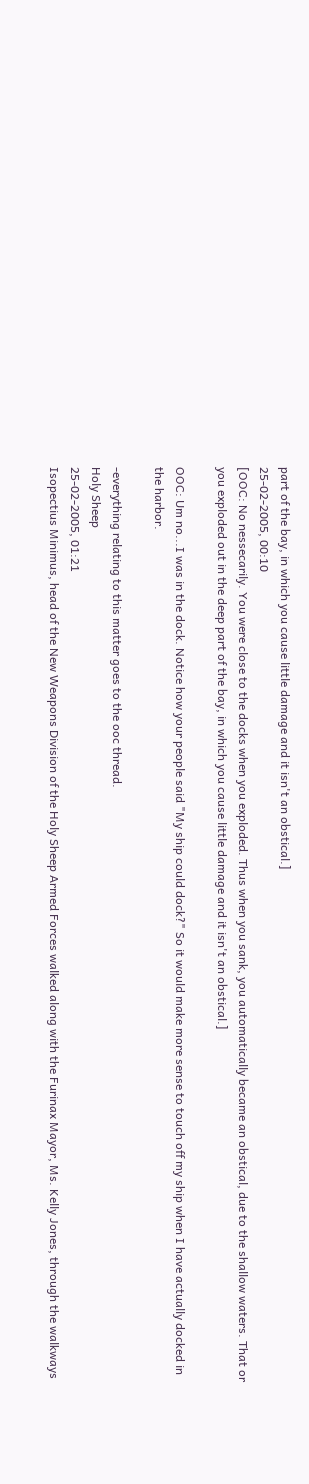part of the bay, in which you cause little damage and it isn't an obstical.]
25-02-2005, 00:10
[OOC: No nessecarily. You were close to the docks when you exploded. Thus when you sank, you automatically became an obstical, due to the shallow waters. That or you exploded out in the deep part of the bay, in which you cause little damage and it isn't an obstical.]

OOC: Um no...I was in the dock. Notice how your people said "My ship could dock?" So it would make more sense to touch off my ship when I have actually docked in the harbor.

-everything relating to this matter goes to the ooc thread.
Holy Sheep
25-02-2005, 01:21
Isopectius Minimus, head of the New Weapons Division of the Holy Sheep Armed Forces walked along with the Furinax Mayor, Ms. Kelly Jones, through the walkways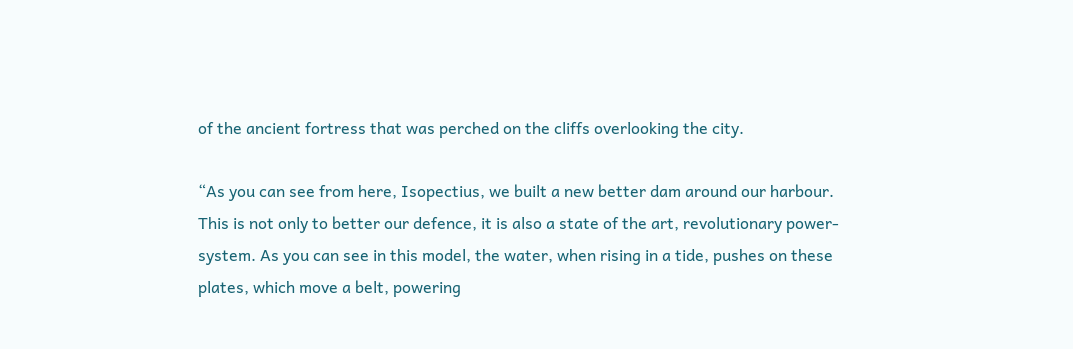of the ancient fortress that was perched on the cliffs overlooking the city.

“As you can see from here, Isopectius, we built a new better dam around our harbour. This is not only to better our defence, it is also a state of the art, revolutionary power-system. As you can see in this model, the water, when rising in a tide, pushes on these plates, which move a belt, powering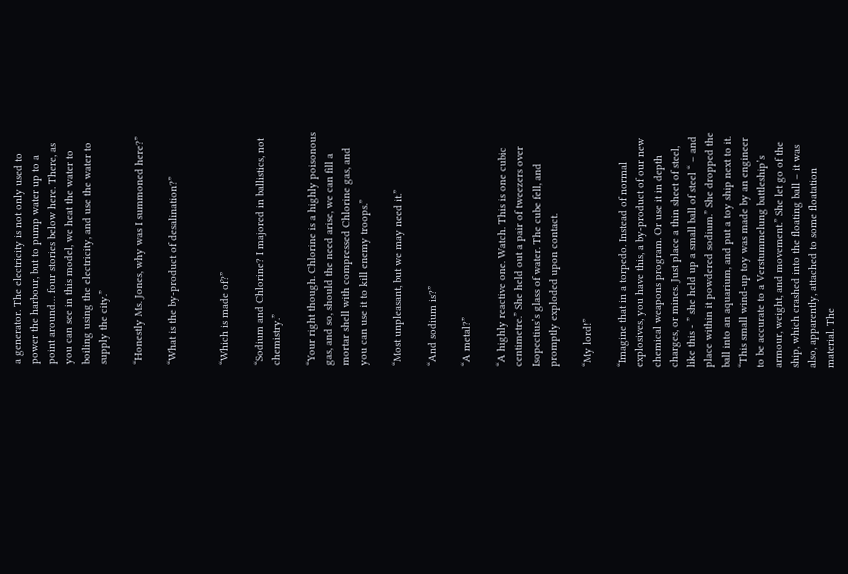a generator. The electricity is not only used to power the harbour, but to pump water up to a point around… four stories below here. There, as you can see in this model, we heat the water to boiling using the electricity, and use the water to supply the city.”

“Honestly Ms. Jones, why was I summoned here?”

“What is the by-product of desalination?”


“Which is made of?”

“Sodium and Chlorine? I majored in ballistics, not chemistry.”

“Your right though. Chlorine is a highly poisonous gas, and so, should the need arise, we can fill a mortar shell with compressed Chlorine gas, and you can use it to kill enemy troops.”

“Most unpleasant, but we may need it.”

“And sodium is?”

“A metal?”

“A highly reactive one. Watch. This is one cubic centimetre.” She held out a pair of tweezers over Isopectius’s glass of water. The cube fell, and promptly exploded upon contact.

“My lord!”

“Imagine that in a torpedo. Instead of normal explosives, you have this, a by-product of our new chemical weapons program. Or use it in depth charges, or mines. Just place a thin sheet of steel, like this - ” she held up a small ball of steel “ – and place within it powdered sodium.” She dropped the ball into an aquarium, and put a toy ship next to it. “This small wind-up toy was made by an engineer to be accurate to a Verstummelung battleship’s armour, weight, and movement.” She let go of the ship, which crashed into the floating ball – it was also, apparently, attached to some floatation material. The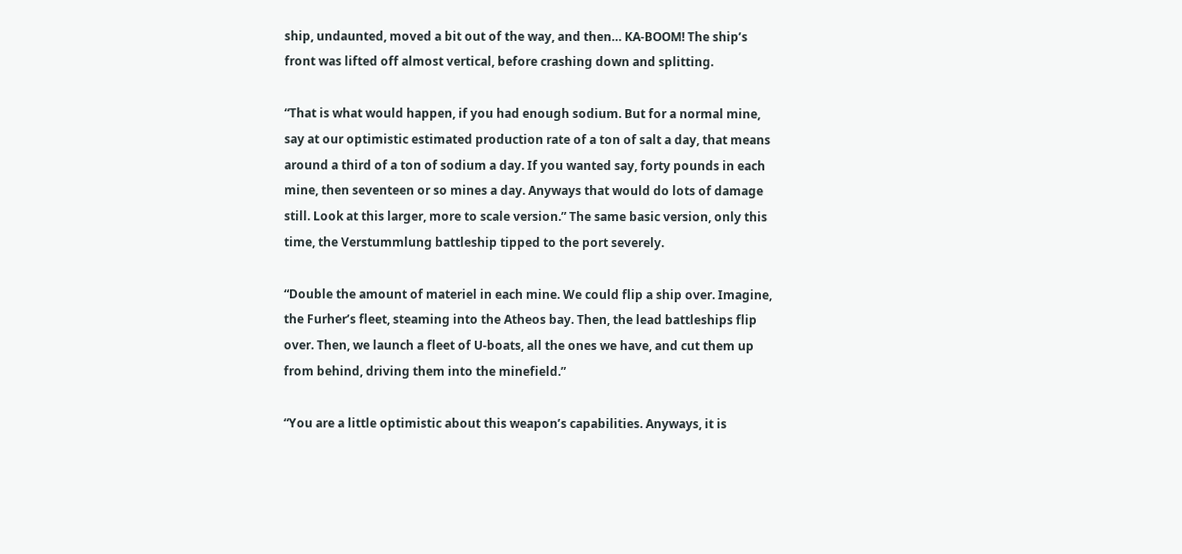ship, undaunted, moved a bit out of the way, and then… KA-BOOM! The ship’s front was lifted off almost vertical, before crashing down and splitting.

“That is what would happen, if you had enough sodium. But for a normal mine, say at our optimistic estimated production rate of a ton of salt a day, that means around a third of a ton of sodium a day. If you wanted say, forty pounds in each mine, then seventeen or so mines a day. Anyways that would do lots of damage still. Look at this larger, more to scale version.” The same basic version, only this time, the Verstummlung battleship tipped to the port severely.

“Double the amount of materiel in each mine. We could flip a ship over. Imagine, the Furher’s fleet, steaming into the Atheos bay. Then, the lead battleships flip over. Then, we launch a fleet of U-boats, all the ones we have, and cut them up from behind, driving them into the minefield.”

“You are a little optimistic about this weapon’s capabilities. Anyways, it is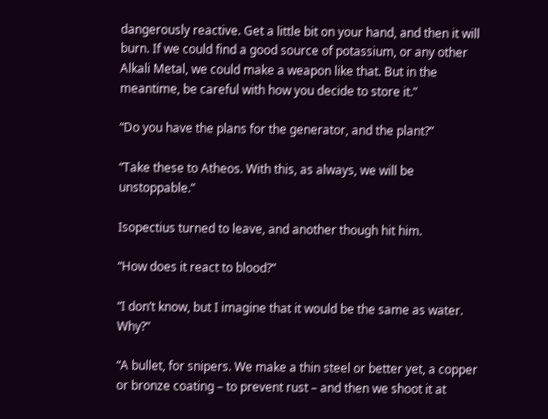dangerously reactive. Get a little bit on your hand, and then it will burn. If we could find a good source of potassium, or any other Alkali Metal, we could make a weapon like that. But in the meantime, be careful with how you decide to store it.”

“Do you have the plans for the generator, and the plant?”

“Take these to Atheos. With this, as always, we will be unstoppable.”

Isopectius turned to leave, and another though hit him.

“How does it react to blood?”

“I don’t know, but I imagine that it would be the same as water. Why?”

“A bullet, for snipers. We make a thin steel or better yet, a copper or bronze coating – to prevent rust – and then we shoot it at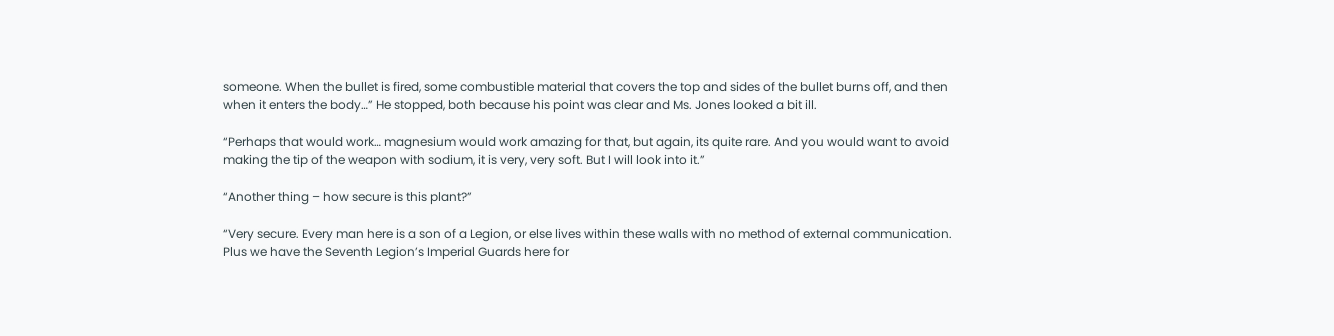someone. When the bullet is fired, some combustible material that covers the top and sides of the bullet burns off, and then when it enters the body…” He stopped, both because his point was clear and Ms. Jones looked a bit ill.

“Perhaps that would work… magnesium would work amazing for that, but again, its quite rare. And you would want to avoid making the tip of the weapon with sodium, it is very, very soft. But I will look into it.”

“Another thing – how secure is this plant?”

“Very secure. Every man here is a son of a Legion, or else lives within these walls with no method of external communication. Plus we have the Seventh Legion’s Imperial Guards here for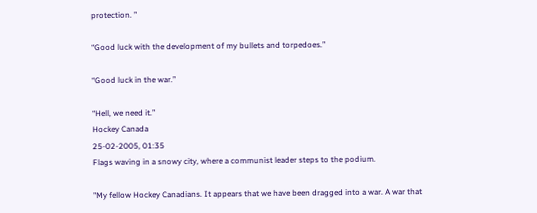protection. ”

“Good luck with the development of my bullets and torpedoes.”

“Good luck in the war.”

“Hell, we need it.”
Hockey Canada
25-02-2005, 01:35
Flags waving in a snowy city, where a communist leader steps to the podium.

"My fellow Hockey Canadians. It appears that we have been dragged into a war. A war that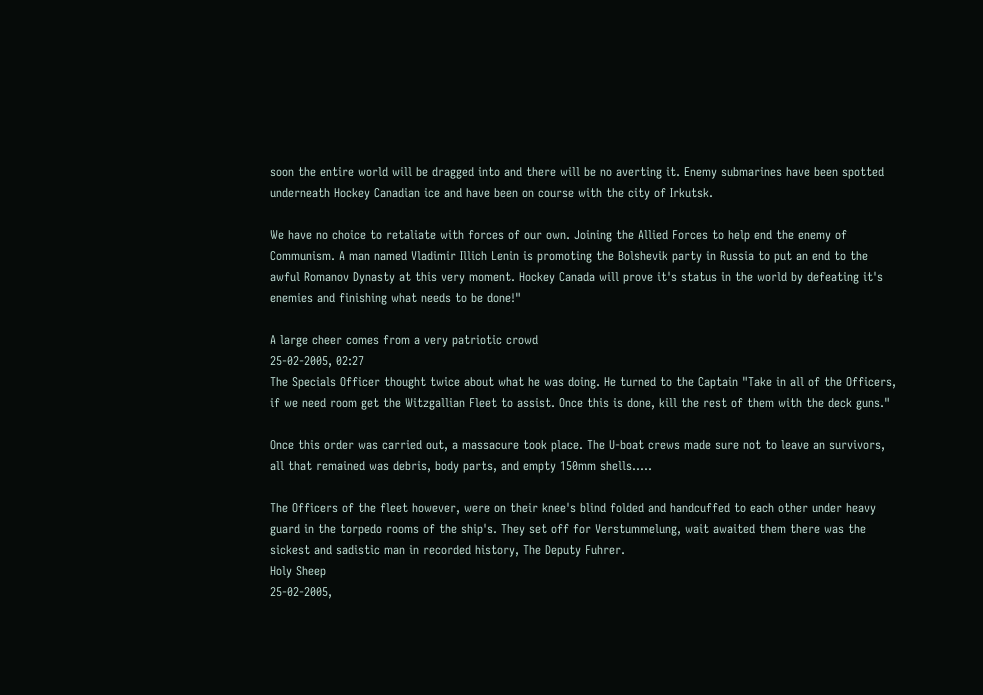soon the entire world will be dragged into and there will be no averting it. Enemy submarines have been spotted underneath Hockey Canadian ice and have been on course with the city of Irkutsk.

We have no choice to retaliate with forces of our own. Joining the Allied Forces to help end the enemy of Communism. A man named Vladimir Illich Lenin is promoting the Bolshevik party in Russia to put an end to the awful Romanov Dynasty at this very moment. Hockey Canada will prove it's status in the world by defeating it's enemies and finishing what needs to be done!"

A large cheer comes from a very patriotic crowd
25-02-2005, 02:27
The Specials Officer thought twice about what he was doing. He turned to the Captain "Take in all of the Officers, if we need room get the Witzgallian Fleet to assist. Once this is done, kill the rest of them with the deck guns."

Once this order was carried out, a massacure took place. The U-boat crews made sure not to leave an survivors, all that remained was debris, body parts, and empty 150mm shells.....

The Officers of the fleet however, were on their knee's blind folded and handcuffed to each other under heavy guard in the torpedo rooms of the ship's. They set off for Verstummelung, wait awaited them there was the sickest and sadistic man in recorded history, The Deputy Fuhrer.
Holy Sheep
25-02-2005,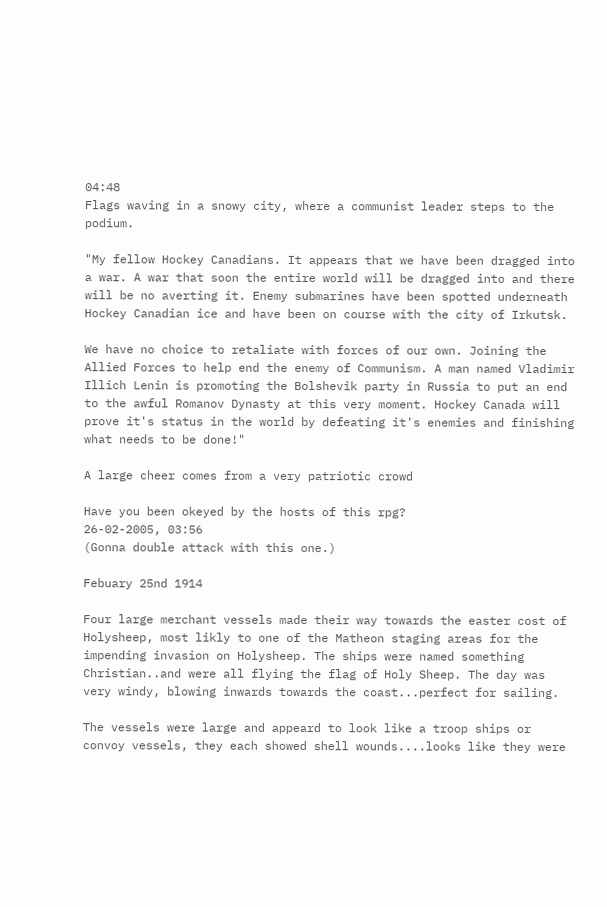04:48
Flags waving in a snowy city, where a communist leader steps to the podium.

"My fellow Hockey Canadians. It appears that we have been dragged into a war. A war that soon the entire world will be dragged into and there will be no averting it. Enemy submarines have been spotted underneath Hockey Canadian ice and have been on course with the city of Irkutsk.

We have no choice to retaliate with forces of our own. Joining the Allied Forces to help end the enemy of Communism. A man named Vladimir Illich Lenin is promoting the Bolshevik party in Russia to put an end to the awful Romanov Dynasty at this very moment. Hockey Canada will prove it's status in the world by defeating it's enemies and finishing what needs to be done!"

A large cheer comes from a very patriotic crowd

Have you been okeyed by the hosts of this rpg?
26-02-2005, 03:56
(Gonna double attack with this one.)

Febuary 25nd 1914

Four large merchant vessels made their way towards the easter cost of Holysheep, most likly to one of the Matheon staging areas for the impending invasion on Holysheep. The ships were named something Christian..and were all flying the flag of Holy Sheep. The day was very windy, blowing inwards towards the coast...perfect for sailing.

The vessels were large and appeard to look like a troop ships or convoy vessels, they each showed shell wounds....looks like they were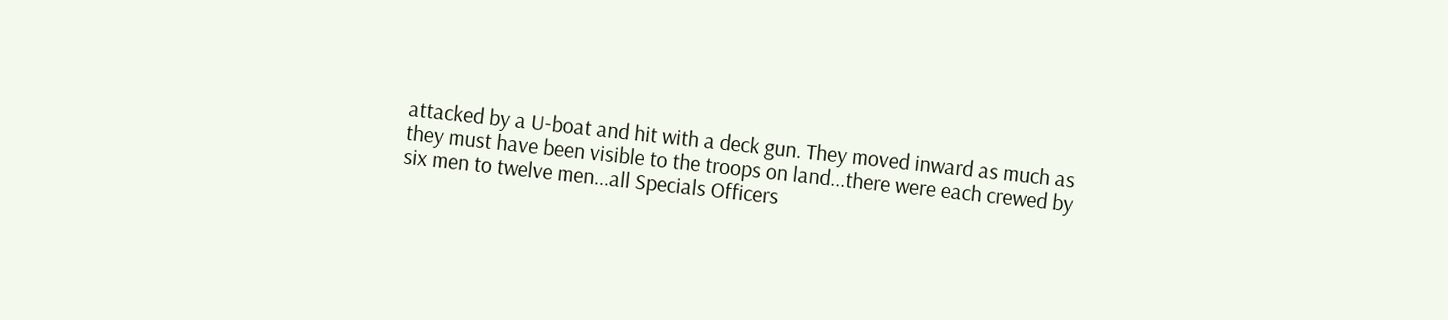attacked by a U-boat and hit with a deck gun. They moved inward as much as they must have been visible to the troops on land...there were each crewed by six men to twelve men...all Specials Officers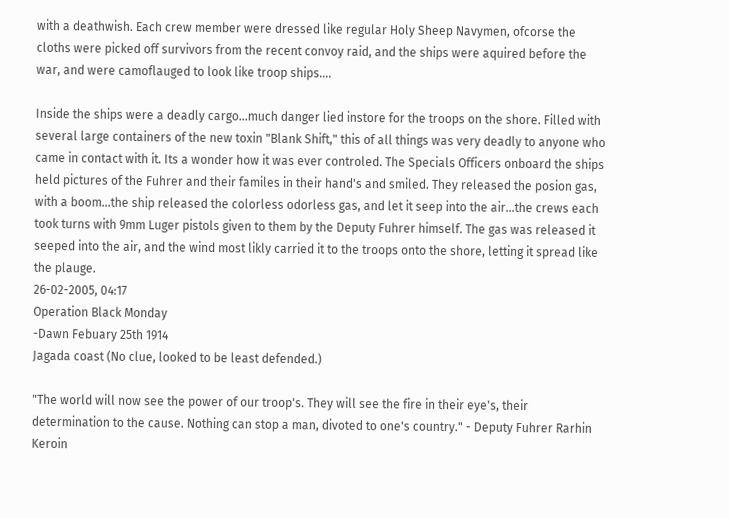with a deathwish. Each crew member were dressed like regular Holy Sheep Navymen, ofcorse the cloths were picked off survivors from the recent convoy raid, and the ships were aquired before the war, and were camoflauged to look like troop ships....

Inside the ships were a deadly cargo...much danger lied instore for the troops on the shore. Filled with several large containers of the new toxin "Blank Shift," this of all things was very deadly to anyone who came in contact with it. Its a wonder how it was ever controled. The Specials Officers onboard the ships held pictures of the Fuhrer and their familes in their hand's and smiled. They released the posion gas, with a boom...the ship released the colorless odorless gas, and let it seep into the air...the crews each took turns with 9mm Luger pistols given to them by the Deputy Fuhrer himself. The gas was released it seeped into the air, and the wind most likly carried it to the troops onto the shore, letting it spread like the plauge.
26-02-2005, 04:17
Operation Black Monday
-Dawn Febuary 25th 1914
Jagada coast (No clue, looked to be least defended.)

"The world will now see the power of our troop's. They will see the fire in their eye's, their determination to the cause. Nothing can stop a man, divoted to one's country." - Deputy Fuhrer Rarhin Keroin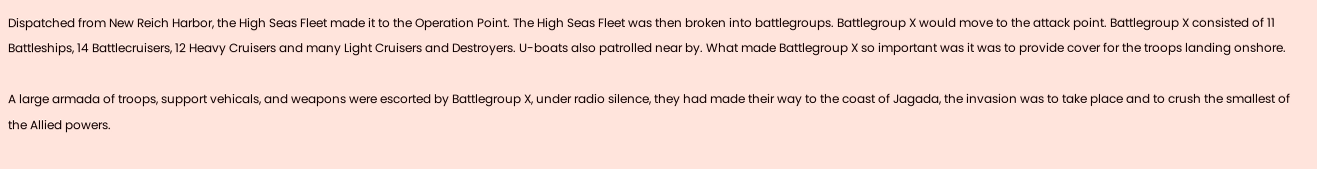Dispatched from New Reich Harbor, the High Seas Fleet made it to the Operation Point. The High Seas Fleet was then broken into battlegroups. Battlegroup X would move to the attack point. Battlegroup X consisted of 11 Battleships, 14 Battlecruisers, 12 Heavy Cruisers and many Light Cruisers and Destroyers. U-boats also patrolled near by. What made Battlegroup X so important was it was to provide cover for the troops landing onshore.

A large armada of troops, support vehicals, and weapons were escorted by Battlegroup X, under radio silence, they had made their way to the coast of Jagada, the invasion was to take place and to crush the smallest of the Allied powers.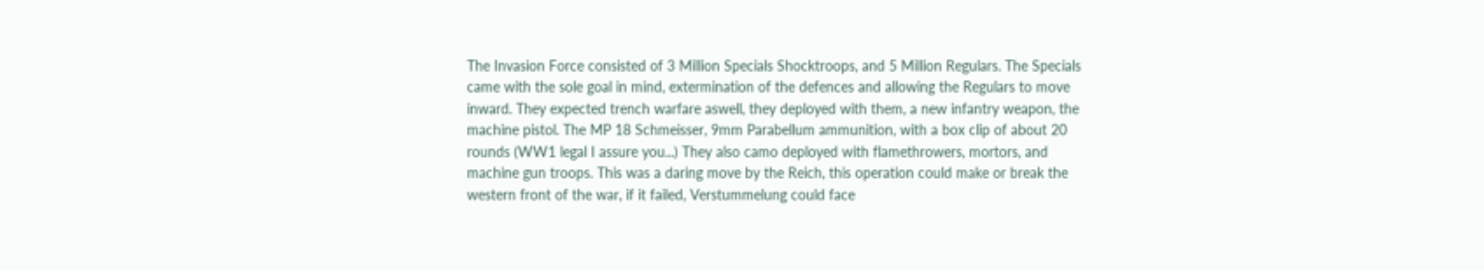The Invasion Force consisted of 3 Million Specials Shocktroops, and 5 Million Regulars. The Specials came with the sole goal in mind, extermination of the defences and allowing the Regulars to move inward. They expected trench warfare aswell, they deployed with them, a new infantry weapon, the machine pistol. The MP 18 Schmeisser, 9mm Parabellum ammunition, with a box clip of about 20 rounds (WW1 legal I assure you...) They also camo deployed with flamethrowers, mortors, and machine gun troops. This was a daring move by the Reich, this operation could make or break the western front of the war, if it failed, Verstummelung could face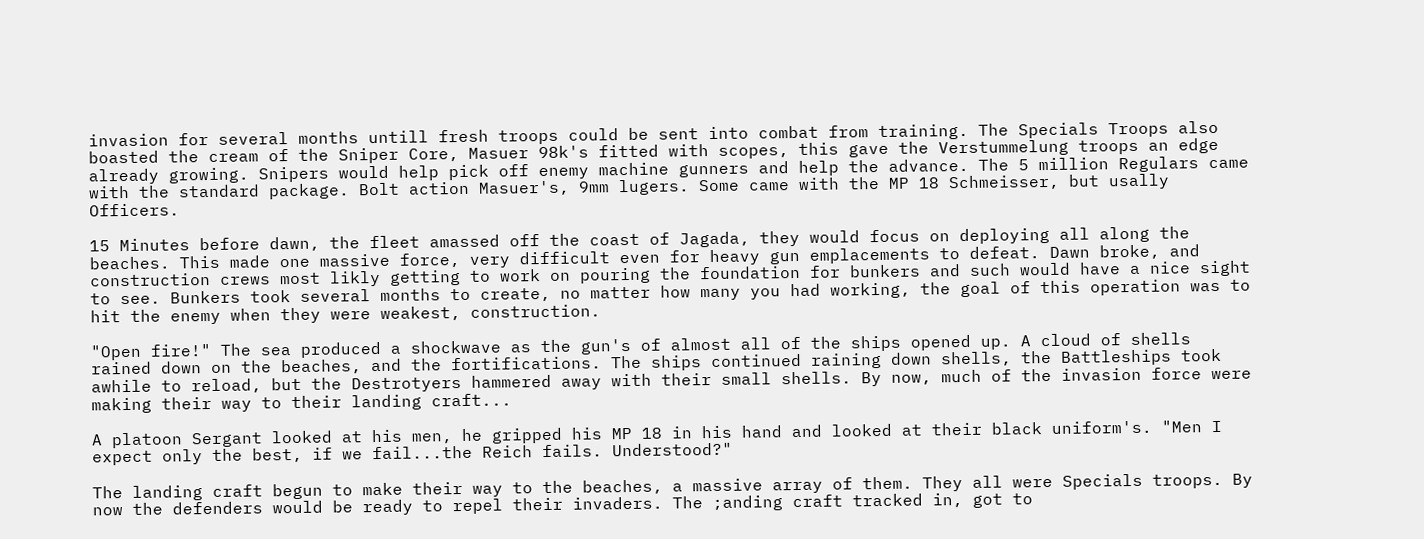invasion for several months untill fresh troops could be sent into combat from training. The Specials Troops also boasted the cream of the Sniper Core, Masuer 98k's fitted with scopes, this gave the Verstummelung troops an edge already growing. Snipers would help pick off enemy machine gunners and help the advance. The 5 million Regulars came with the standard package. Bolt action Masuer's, 9mm lugers. Some came with the MP 18 Schmeisser, but usally Officers.

15 Minutes before dawn, the fleet amassed off the coast of Jagada, they would focus on deploying all along the beaches. This made one massive force, very difficult even for heavy gun emplacements to defeat. Dawn broke, and construction crews most likly getting to work on pouring the foundation for bunkers and such would have a nice sight to see. Bunkers took several months to create, no matter how many you had working, the goal of this operation was to hit the enemy when they were weakest, construction.

"Open fire!" The sea produced a shockwave as the gun's of almost all of the ships opened up. A cloud of shells rained down on the beaches, and the fortifications. The ships continued raining down shells, the Battleships took awhile to reload, but the Destrotyers hammered away with their small shells. By now, much of the invasion force were making their way to their landing craft...

A platoon Sergant looked at his men, he gripped his MP 18 in his hand and looked at their black uniform's. "Men I expect only the best, if we fail...the Reich fails. Understood?"

The landing craft begun to make their way to the beaches, a massive array of them. They all were Specials troops. By now the defenders would be ready to repel their invaders. The ;anding craft tracked in, got to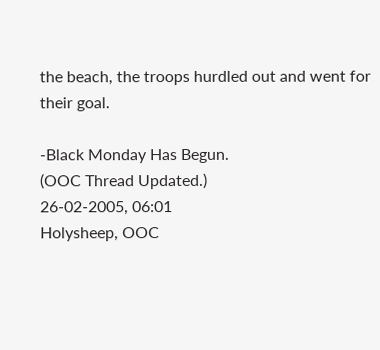the beach, the troops hurdled out and went for their goal.

-Black Monday Has Begun.
(OOC Thread Updated.)
26-02-2005, 06:01
Holysheep, OOC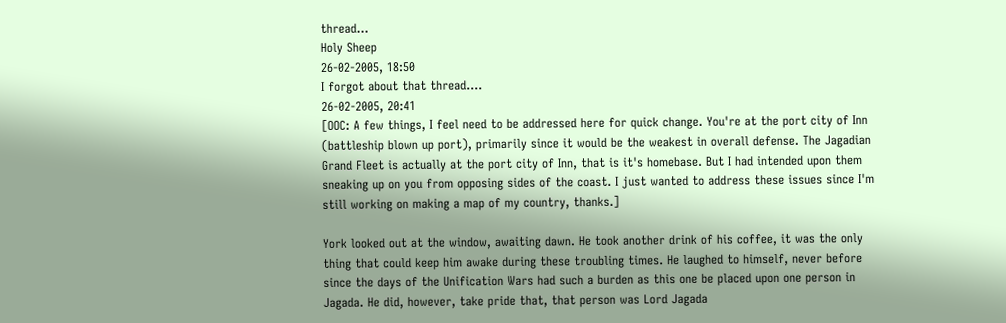thread...
Holy Sheep
26-02-2005, 18:50
I forgot about that thread....
26-02-2005, 20:41
[OOC: A few things, I feel need to be addressed here for quick change. You're at the port city of Inn (battleship blown up port), primarily since it would be the weakest in overall defense. The Jagadian Grand Fleet is actually at the port city of Inn, that is it's homebase. But I had intended upon them sneaking up on you from opposing sides of the coast. I just wanted to address these issues since I'm still working on making a map of my country, thanks.]

York looked out at the window, awaiting dawn. He took another drink of his coffee, it was the only thing that could keep him awake during these troubling times. He laughed to himself, never before since the days of the Unification Wars had such a burden as this one be placed upon one person in Jagada. He did, however, take pride that, that person was Lord Jagada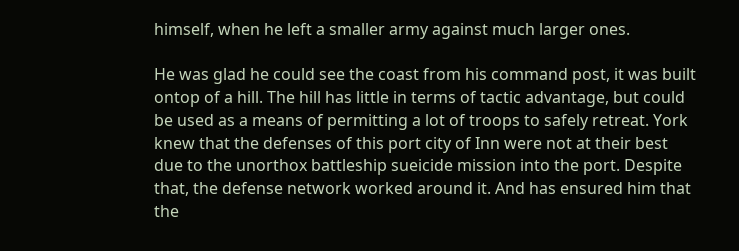himself, when he left a smaller army against much larger ones.

He was glad he could see the coast from his command post, it was built ontop of a hill. The hill has little in terms of tactic advantage, but could be used as a means of permitting a lot of troops to safely retreat. York knew that the defenses of this port city of Inn were not at their best due to the unorthox battleship sueicide mission into the port. Despite that, the defense network worked around it. And has ensured him that the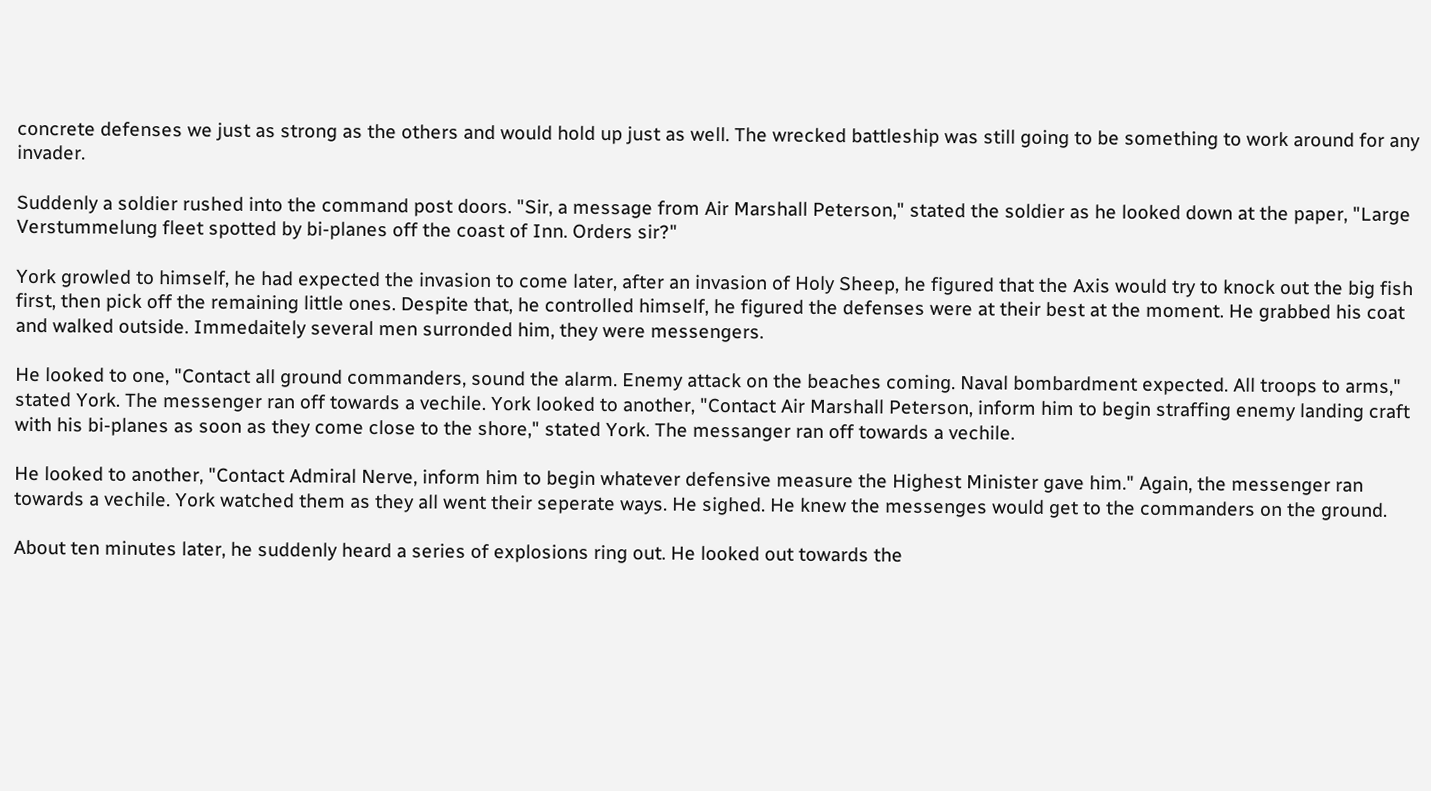concrete defenses we just as strong as the others and would hold up just as well. The wrecked battleship was still going to be something to work around for any invader.

Suddenly a soldier rushed into the command post doors. "Sir, a message from Air Marshall Peterson," stated the soldier as he looked down at the paper, "Large Verstummelung fleet spotted by bi-planes off the coast of Inn. Orders sir?"

York growled to himself, he had expected the invasion to come later, after an invasion of Holy Sheep, he figured that the Axis would try to knock out the big fish first, then pick off the remaining little ones. Despite that, he controlled himself, he figured the defenses were at their best at the moment. He grabbed his coat and walked outside. Immedaitely several men surronded him, they were messengers.

He looked to one, "Contact all ground commanders, sound the alarm. Enemy attack on the beaches coming. Naval bombardment expected. All troops to arms," stated York. The messenger ran off towards a vechile. York looked to another, "Contact Air Marshall Peterson, inform him to begin straffing enemy landing craft with his bi-planes as soon as they come close to the shore," stated York. The messanger ran off towards a vechile.

He looked to another, "Contact Admiral Nerve, inform him to begin whatever defensive measure the Highest Minister gave him." Again, the messenger ran towards a vechile. York watched them as they all went their seperate ways. He sighed. He knew the messenges would get to the commanders on the ground.

About ten minutes later, he suddenly heard a series of explosions ring out. He looked out towards the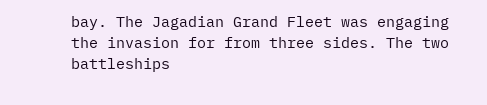bay. The Jagadian Grand Fleet was engaging the invasion for from three sides. The two battleships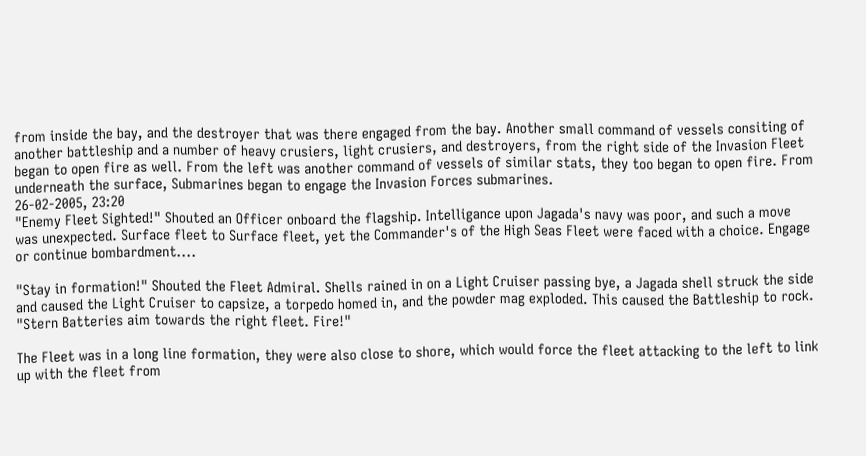from inside the bay, and the destroyer that was there engaged from the bay. Another small command of vessels consiting of another battleship and a number of heavy crusiers, light crusiers, and destroyers, from the right side of the Invasion Fleet began to open fire as well. From the left was another command of vessels of similar stats, they too began to open fire. From underneath the surface, Submarines began to engage the Invasion Forces submarines.
26-02-2005, 23:20
"Enemy Fleet Sighted!" Shouted an Officer onboard the flagship. Intelligance upon Jagada's navy was poor, and such a move was unexpected. Surface fleet to Surface fleet, yet the Commander's of the High Seas Fleet were faced with a choice. Engage or continue bombardment....

"Stay in formation!" Shouted the Fleet Admiral. Shells rained in on a Light Cruiser passing bye, a Jagada shell struck the side and caused the Light Cruiser to capsize, a torpedo homed in, and the powder mag exploded. This caused the Battleship to rock. "Stern Batteries aim towards the right fleet. Fire!"

The Fleet was in a long line formation, they were also close to shore, which would force the fleet attacking to the left to link up with the fleet from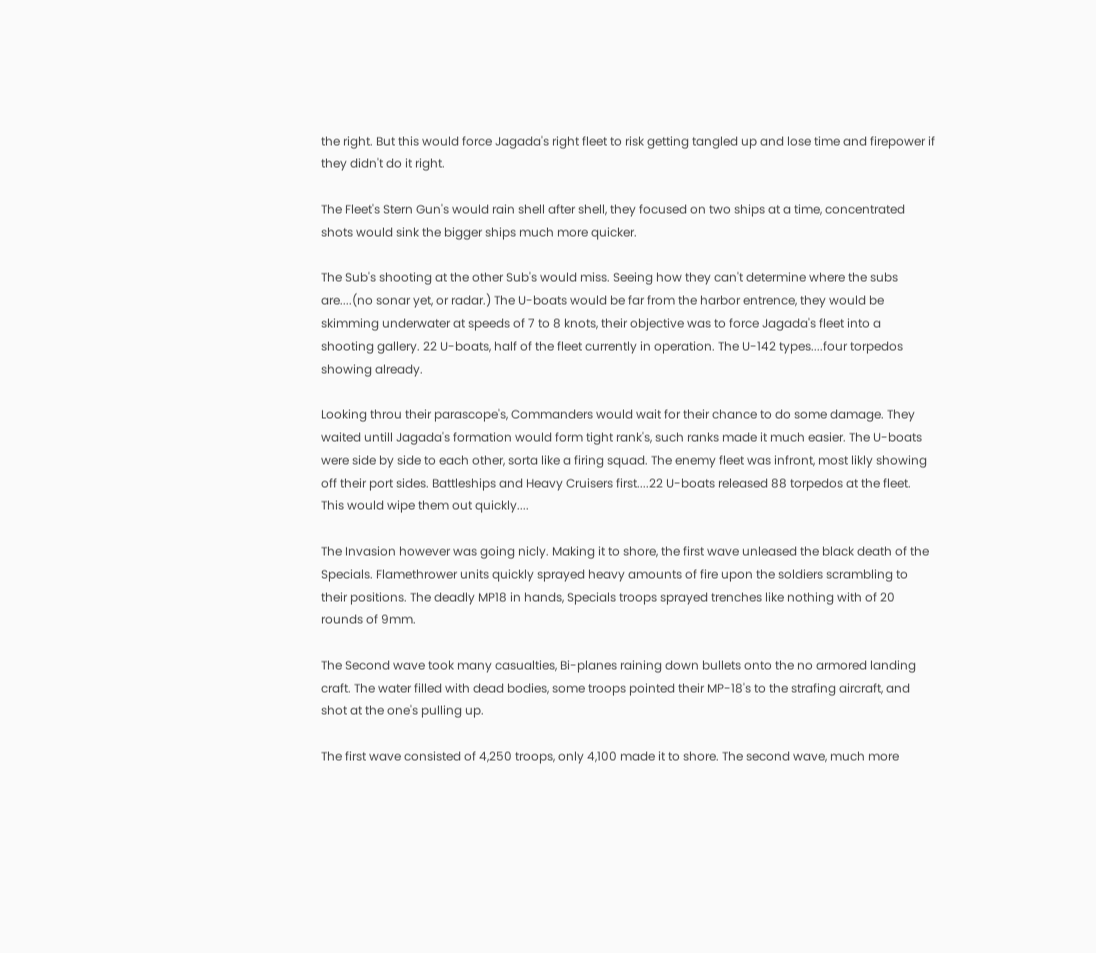the right. But this would force Jagada's right fleet to risk getting tangled up and lose time and firepower if they didn't do it right.

The Fleet's Stern Gun's would rain shell after shell, they focused on two ships at a time, concentrated shots would sink the bigger ships much more quicker.

The Sub's shooting at the other Sub's would miss. Seeing how they can't determine where the subs are....(no sonar yet, or radar.) The U-boats would be far from the harbor entrence, they would be skimming underwater at speeds of 7 to 8 knots, their objective was to force Jagada's fleet into a shooting gallery. 22 U-boats, half of the fleet currently in operation. The U-142 types....four torpedos showing already.

Looking throu their parascope's, Commanders would wait for their chance to do some damage. They waited untill Jagada's formation would form tight rank's, such ranks made it much easier. The U-boats were side by side to each other, sorta like a firing squad. The enemy fleet was infront, most likly showing off their port sides. Battleships and Heavy Cruisers first....22 U-boats released 88 torpedos at the fleet. This would wipe them out quickly....

The Invasion however was going nicly. Making it to shore, the first wave unleased the black death of the Specials. Flamethrower units quickly sprayed heavy amounts of fire upon the soldiers scrambling to their positions. The deadly MP18 in hands, Specials troops sprayed trenches like nothing with of 20 rounds of 9mm.

The Second wave took many casualties, Bi-planes raining down bullets onto the no armored landing craft. The water filled with dead bodies, some troops pointed their MP-18's to the strafing aircraft, and shot at the one's pulling up.

The first wave consisted of 4,250 troops, only 4,100 made it to shore. The second wave, much more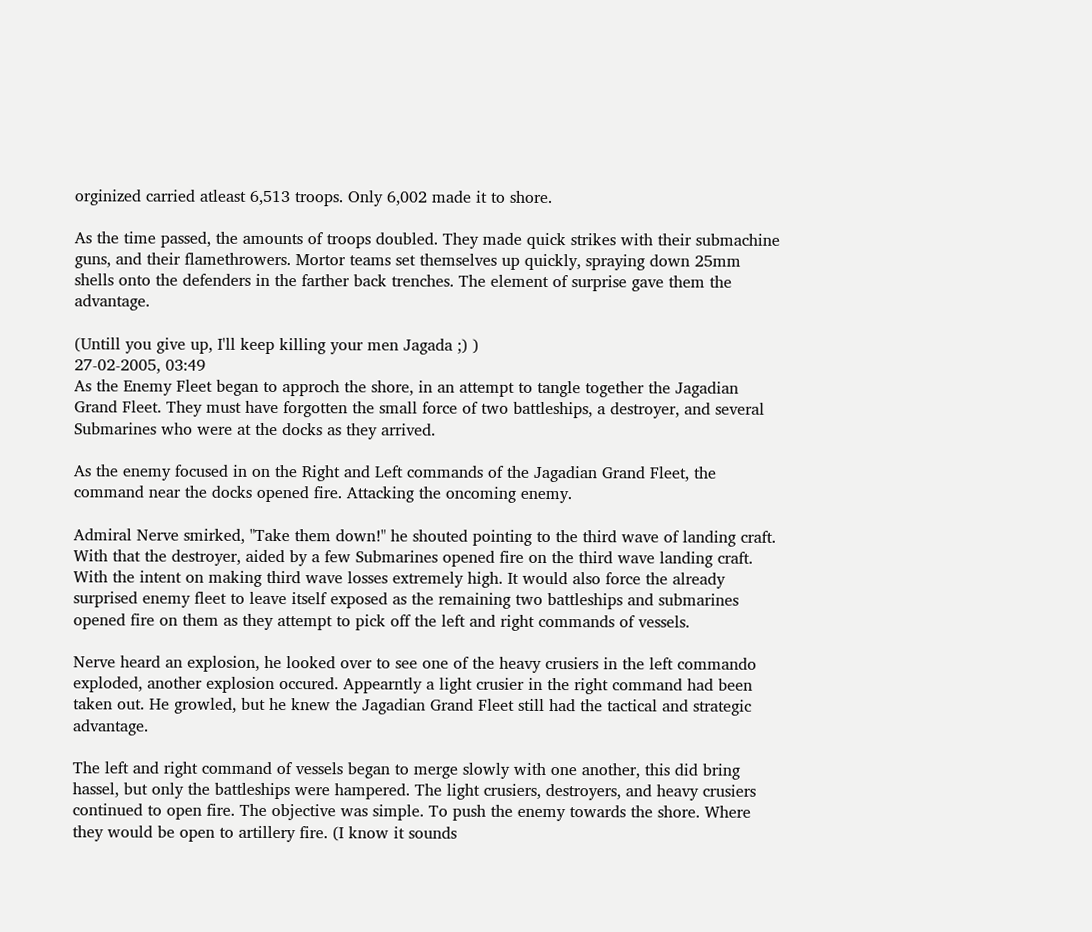orginized carried atleast 6,513 troops. Only 6,002 made it to shore.

As the time passed, the amounts of troops doubled. They made quick strikes with their submachine guns, and their flamethrowers. Mortor teams set themselves up quickly, spraying down 25mm shells onto the defenders in the farther back trenches. The element of surprise gave them the advantage.

(Untill you give up, I'll keep killing your men Jagada ;) )
27-02-2005, 03:49
As the Enemy Fleet began to approch the shore, in an attempt to tangle together the Jagadian Grand Fleet. They must have forgotten the small force of two battleships, a destroyer, and several Submarines who were at the docks as they arrived.

As the enemy focused in on the Right and Left commands of the Jagadian Grand Fleet, the command near the docks opened fire. Attacking the oncoming enemy.

Admiral Nerve smirked, "Take them down!" he shouted pointing to the third wave of landing craft. With that the destroyer, aided by a few Submarines opened fire on the third wave landing craft. With the intent on making third wave losses extremely high. It would also force the already surprised enemy fleet to leave itself exposed as the remaining two battleships and submarines opened fire on them as they attempt to pick off the left and right commands of vessels.

Nerve heard an explosion, he looked over to see one of the heavy crusiers in the left commando exploded, another explosion occured. Appearntly a light crusier in the right command had been taken out. He growled, but he knew the Jagadian Grand Fleet still had the tactical and strategic advantage.

The left and right command of vessels began to merge slowly with one another, this did bring hassel, but only the battleships were hampered. The light crusiers, destroyers, and heavy crusiers continued to open fire. The objective was simple. To push the enemy towards the shore. Where they would be open to artillery fire. (I know it sounds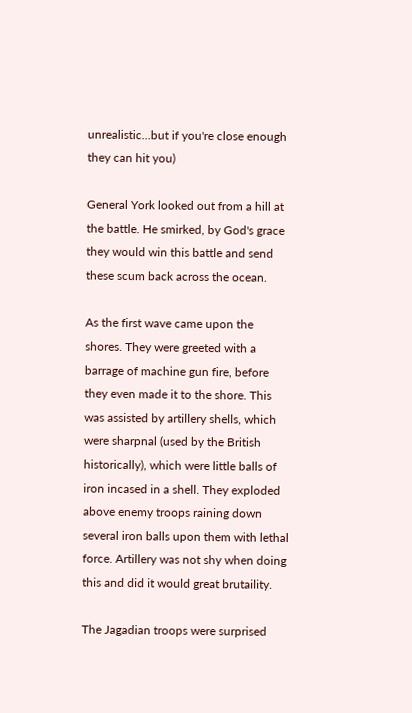unrealistic...but if you're close enough they can hit you)

General York looked out from a hill at the battle. He smirked, by God's grace they would win this battle and send these scum back across the ocean.

As the first wave came upon the shores. They were greeted with a barrage of machine gun fire, before they even made it to the shore. This was assisted by artillery shells, which were sharpnal (used by the British historically), which were little balls of iron incased in a shell. They exploded above enemy troops raining down several iron balls upon them with lethal force. Artillery was not shy when doing this and did it would great brutaility.

The Jagadian troops were surprised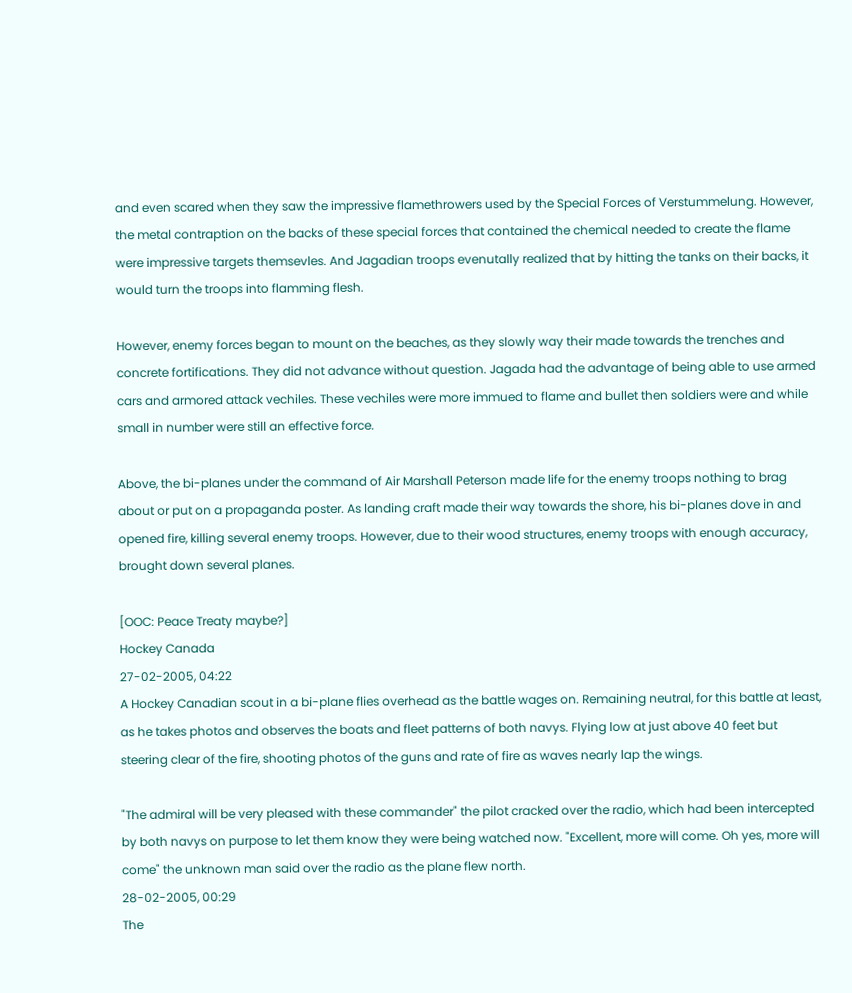and even scared when they saw the impressive flamethrowers used by the Special Forces of Verstummelung. However, the metal contraption on the backs of these special forces that contained the chemical needed to create the flame were impressive targets themsevles. And Jagadian troops evenutally realized that by hitting the tanks on their backs, it would turn the troops into flamming flesh.

However, enemy forces began to mount on the beaches, as they slowly way their made towards the trenches and concrete fortifications. They did not advance without question. Jagada had the advantage of being able to use armed cars and armored attack vechiles. These vechiles were more immued to flame and bullet then soldiers were and while small in number were still an effective force.

Above, the bi-planes under the command of Air Marshall Peterson made life for the enemy troops nothing to brag about or put on a propaganda poster. As landing craft made their way towards the shore, his bi-planes dove in and opened fire, killing several enemy troops. However, due to their wood structures, enemy troops with enough accuracy, brought down several planes.

[OOC: Peace Treaty maybe?]
Hockey Canada
27-02-2005, 04:22
A Hockey Canadian scout in a bi-plane flies overhead as the battle wages on. Remaining neutral, for this battle at least, as he takes photos and observes the boats and fleet patterns of both navys. Flying low at just above 40 feet but steering clear of the fire, shooting photos of the guns and rate of fire as waves nearly lap the wings.

"The admiral will be very pleased with these commander" the pilot cracked over the radio, which had been intercepted by both navys on purpose to let them know they were being watched now. "Excellent, more will come. Oh yes, more will come" the unknown man said over the radio as the plane flew north.
28-02-2005, 00:29
The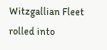Witzgallian Fleet rolled into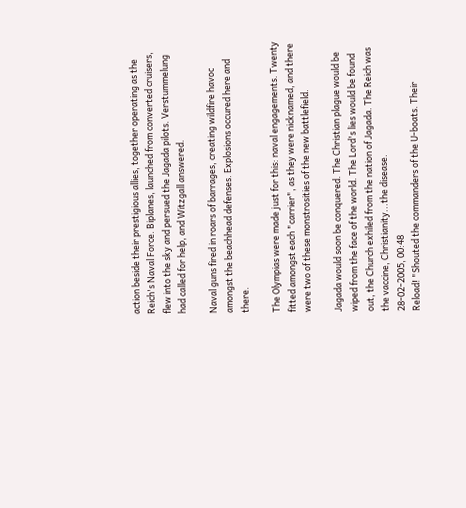action beside their prestigious allies, together operating as the Reich's Naval Force. Biplanes, launched from converted cruisers, flew into the sky and persued the Jagada pilots. Verstummelung had called for help, and Witzgall answered.

Naval guns fired in roars of barrages, creating wildfire havoc amongst the beachhead defenses. Explosions occured here and there.

The Olympias were made just for this: naval engagements. Twenty fitted amongst each "carrier", as they were nicknamed, and there were two of these monstrosities of the new battlefield.

Jagada would soon be conquered. The Christian plague would be wiped from the face of the world. The Lord's lies would be found out, the Church exhiled from the nation of Jagada. The Reich was the vaccine, Christianity...the disease.
28-02-2005, 00:48
Reload! "Shouted the commanders of the U-boats. Their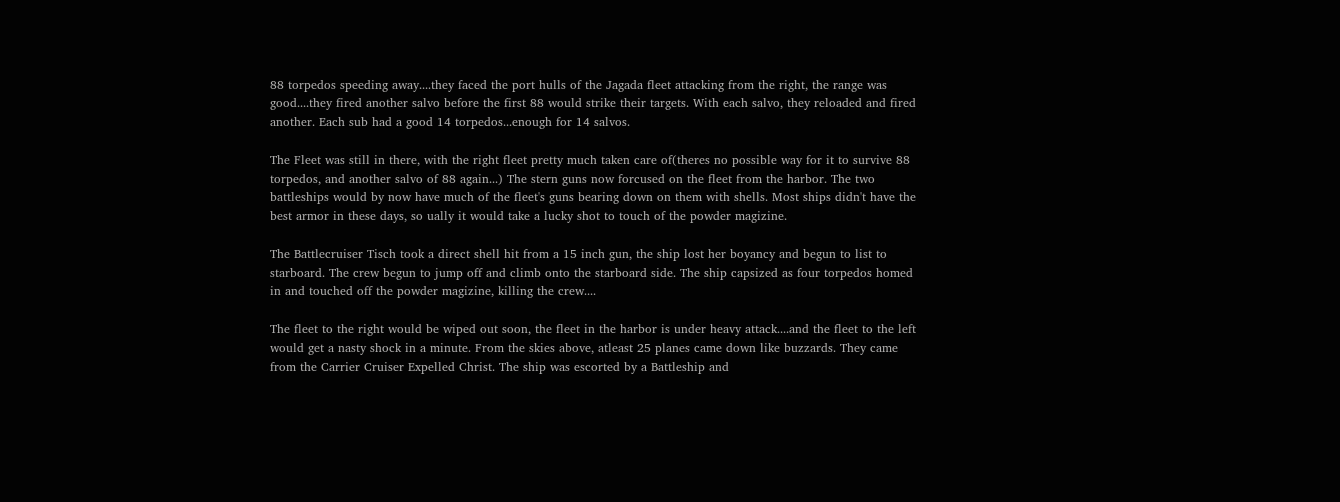88 torpedos speeding away....they faced the port hulls of the Jagada fleet attacking from the right, the range was good....they fired another salvo before the first 88 would strike their targets. With each salvo, they reloaded and fired another. Each sub had a good 14 torpedos...enough for 14 salvos.

The Fleet was still in there, with the right fleet pretty much taken care of(theres no possible way for it to survive 88 torpedos, and another salvo of 88 again...) The stern guns now forcused on the fleet from the harbor. The two battleships would by now have much of the fleet's guns bearing down on them with shells. Most ships didn't have the best armor in these days, so ually it would take a lucky shot to touch of the powder magizine.

The Battlecruiser Tisch took a direct shell hit from a 15 inch gun, the ship lost her boyancy and begun to list to starboard. The crew begun to jump off and climb onto the starboard side. The ship capsized as four torpedos homed in and touched off the powder magizine, killing the crew....

The fleet to the right would be wiped out soon, the fleet in the harbor is under heavy attack....and the fleet to the left would get a nasty shock in a minute. From the skies above, atleast 25 planes came down like buzzards. They came from the Carrier Cruiser Expelled Christ. The ship was escorted by a Battleship and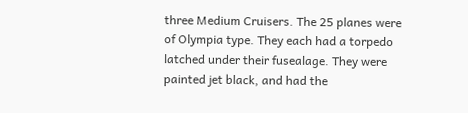three Medium Cruisers. The 25 planes were of Olympia type. They each had a torpedo latched under their fusealage. They were painted jet black, and had the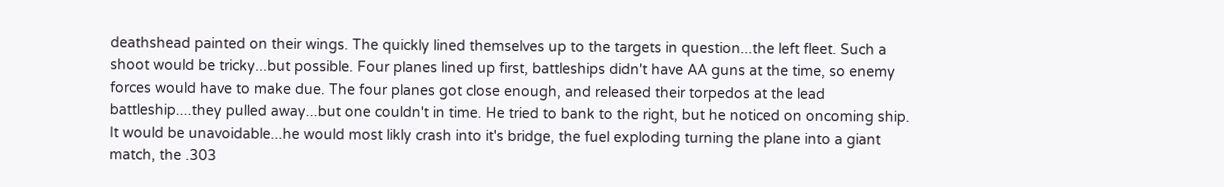deathshead painted on their wings. The quickly lined themselves up to the targets in question...the left fleet. Such a shoot would be tricky...but possible. Four planes lined up first, battleships didn't have AA guns at the time, so enemy forces would have to make due. The four planes got close enough, and released their torpedos at the lead battleship....they pulled away...but one couldn't in time. He tried to bank to the right, but he noticed on oncoming ship. It would be unavoidable...he would most likly crash into it's bridge, the fuel exploding turning the plane into a giant match, the .303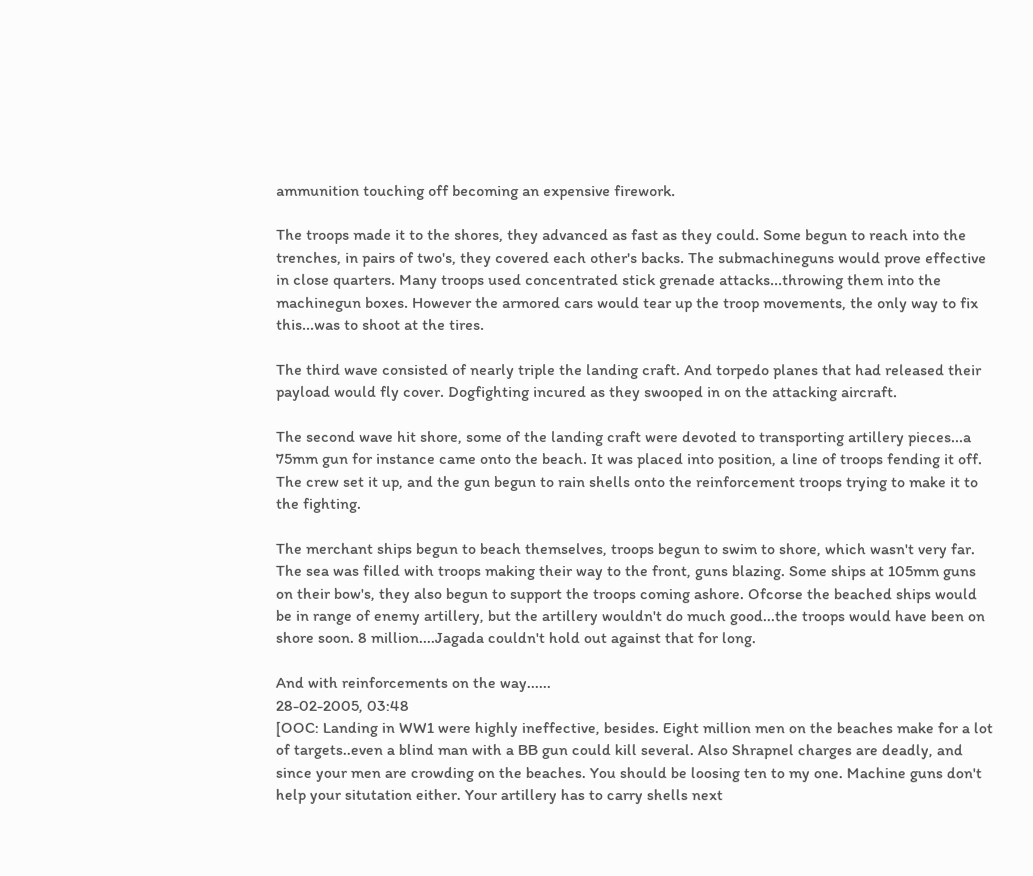ammunition touching off becoming an expensive firework.

The troops made it to the shores, they advanced as fast as they could. Some begun to reach into the trenches, in pairs of two's, they covered each other's backs. The submachineguns would prove effective in close quarters. Many troops used concentrated stick grenade attacks...throwing them into the machinegun boxes. However the armored cars would tear up the troop movements, the only way to fix this...was to shoot at the tires.

The third wave consisted of nearly triple the landing craft. And torpedo planes that had released their payload would fly cover. Dogfighting incured as they swooped in on the attacking aircraft.

The second wave hit shore, some of the landing craft were devoted to transporting artillery pieces...a 75mm gun for instance came onto the beach. It was placed into position, a line of troops fending it off. The crew set it up, and the gun begun to rain shells onto the reinforcement troops trying to make it to the fighting.

The merchant ships begun to beach themselves, troops begun to swim to shore, which wasn't very far. The sea was filled with troops making their way to the front, guns blazing. Some ships at 105mm guns on their bow's, they also begun to support the troops coming ashore. Ofcorse the beached ships would be in range of enemy artillery, but the artillery wouldn't do much good...the troops would have been on shore soon. 8 million....Jagada couldn't hold out against that for long.

And with reinforcements on the way......
28-02-2005, 03:48
[OOC: Landing in WW1 were highly ineffective, besides. Eight million men on the beaches make for a lot of targets..even a blind man with a BB gun could kill several. Also Shrapnel charges are deadly, and since your men are crowding on the beaches. You should be loosing ten to my one. Machine guns don't help your situtation either. Your artillery has to carry shells next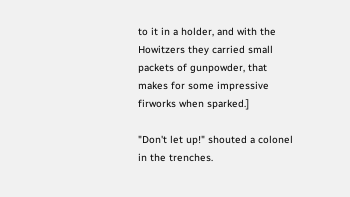to it in a holder, and with the Howitzers they carried small packets of gunpowder, that makes for some impressive firworks when sparked.]

"Don't let up!" shouted a colonel in the trenches.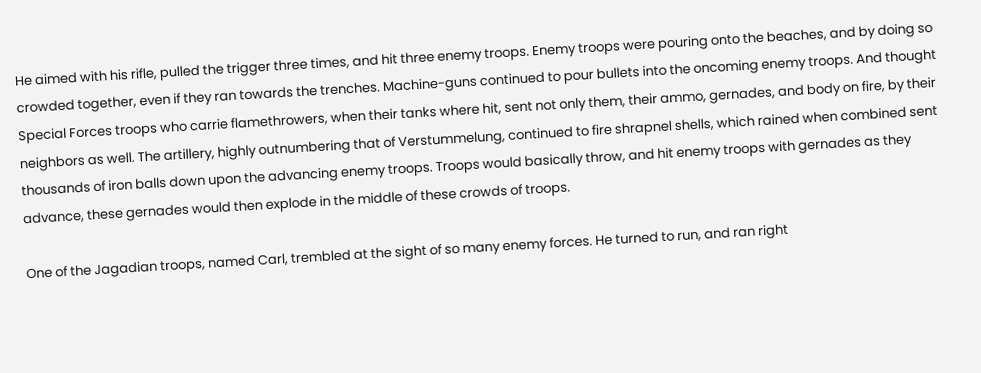He aimed with his rifle, pulled the trigger three times, and hit three enemy troops. Enemy troops were pouring onto the beaches, and by doing so crowded together, even if they ran towards the trenches. Machine-guns continued to pour bullets into the oncoming enemy troops. And thought Special Forces troops who carrie flamethrowers, when their tanks where hit, sent not only them, their ammo, gernades, and body on fire, by their neighbors as well. The artillery, highly outnumbering that of Verstummelung, continued to fire shrapnel shells, which rained when combined sent thousands of iron balls down upon the advancing enemy troops. Troops would basically throw, and hit enemy troops with gernades as they advance, these gernades would then explode in the middle of these crowds of troops.

One of the Jagadian troops, named Carl, trembled at the sight of so many enemy forces. He turned to run, and ran right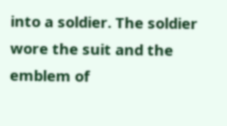into a soldier. The soldier wore the suit and the emblem of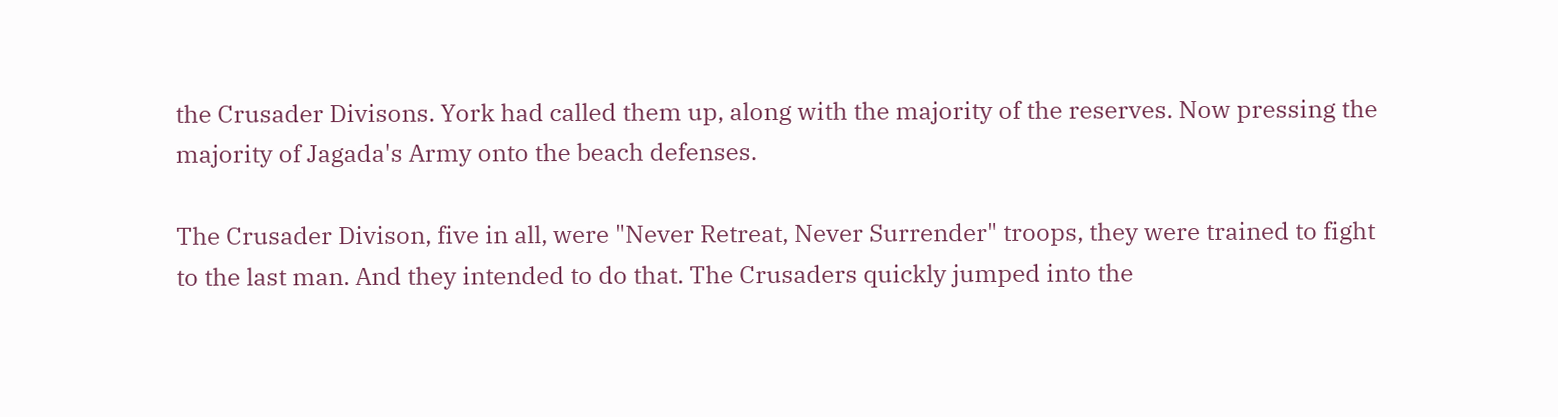the Crusader Divisons. York had called them up, along with the majority of the reserves. Now pressing the majority of Jagada's Army onto the beach defenses.

The Crusader Divison, five in all, were "Never Retreat, Never Surrender" troops, they were trained to fight to the last man. And they intended to do that. The Crusaders quickly jumped into the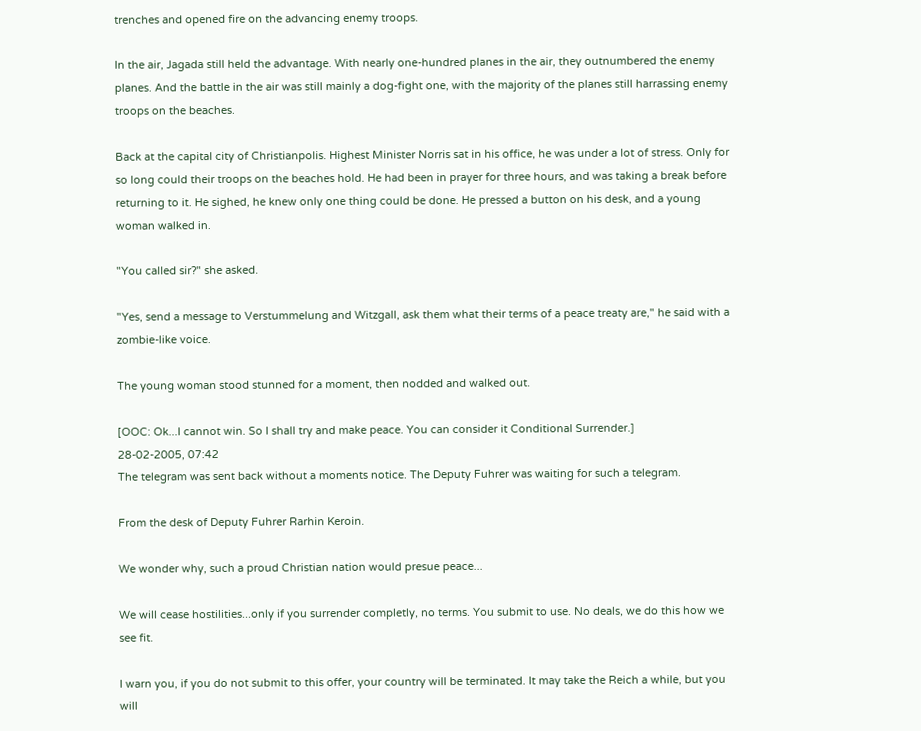trenches and opened fire on the advancing enemy troops.

In the air, Jagada still held the advantage. With nearly one-hundred planes in the air, they outnumbered the enemy planes. And the battle in the air was still mainly a dog-fight one, with the majority of the planes still harrassing enemy troops on the beaches.

Back at the capital city of Christianpolis. Highest Minister Norris sat in his office, he was under a lot of stress. Only for so long could their troops on the beaches hold. He had been in prayer for three hours, and was taking a break before returning to it. He sighed, he knew only one thing could be done. He pressed a button on his desk, and a young woman walked in.

"You called sir?" she asked.

"Yes, send a message to Verstummelung and Witzgall, ask them what their terms of a peace treaty are," he said with a zombie-like voice.

The young woman stood stunned for a moment, then nodded and walked out.

[OOC: Ok...I cannot win. So I shall try and make peace. You can consider it Conditional Surrender.]
28-02-2005, 07:42
The telegram was sent back without a moments notice. The Deputy Fuhrer was waiting for such a telegram.

From the desk of Deputy Fuhrer Rarhin Keroin.

We wonder why, such a proud Christian nation would presue peace...

We will cease hostilities...only if you surrender completly, no terms. You submit to use. No deals, we do this how we see fit.

I warn you, if you do not submit to this offer, your country will be terminated. It may take the Reich a while, but you will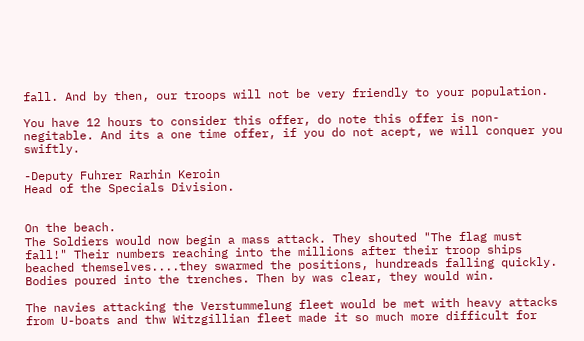fall. And by then, our troops will not be very friendly to your population.

You have 12 hours to consider this offer, do note this offer is non-negitable. And its a one time offer, if you do not acept, we will conquer you swiftly.

-Deputy Fuhrer Rarhin Keroin
Head of the Specials Division.


On the beach.
The Soldiers would now begin a mass attack. They shouted "The flag must fall!" Their numbers reaching into the millions after their troop ships beached themselves....they swarmed the positions, hundreads falling quickly. Bodies poured into the trenches. Then by was clear, they would win.

The navies attacking the Verstummelung fleet would be met with heavy attacks from U-boats and thw Witzgillian fleet made it so much more difficult for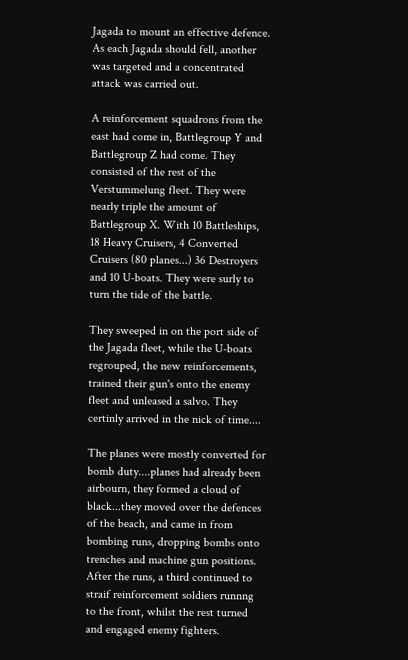Jagada to mount an effective defence. As each Jagada should fell, another was targeted and a concentrated attack was carried out.

A reinforcement squadrons from the east had come in, Battlegroup Y and Battlegroup Z had come. They consisted of the rest of the Verstummelung fleet. They were nearly triple the amount of Battlegroup X. With 10 Battleships, 18 Heavy Cruisers, 4 Converted Cruisers (80 planes...) 36 Destroyers and 10 U-boats. They were surly to turn the tide of the battle.

They sweeped in on the port side of the Jagada fleet, while the U-boats regrouped, the new reinforcements, trained their gun's onto the enemy fleet and unleased a salvo. They certinly arrived in the nick of time....

The planes were mostly converted for bomb duty....planes had already been airbourn, they formed a cloud of black...they moved over the defences of the beach, and came in from bombing runs, dropping bombs onto trenches and machine gun positions. After the runs, a third continued to straif reinforcement soldiers runnng to the front, whilst the rest turned and engaged enemy fighters.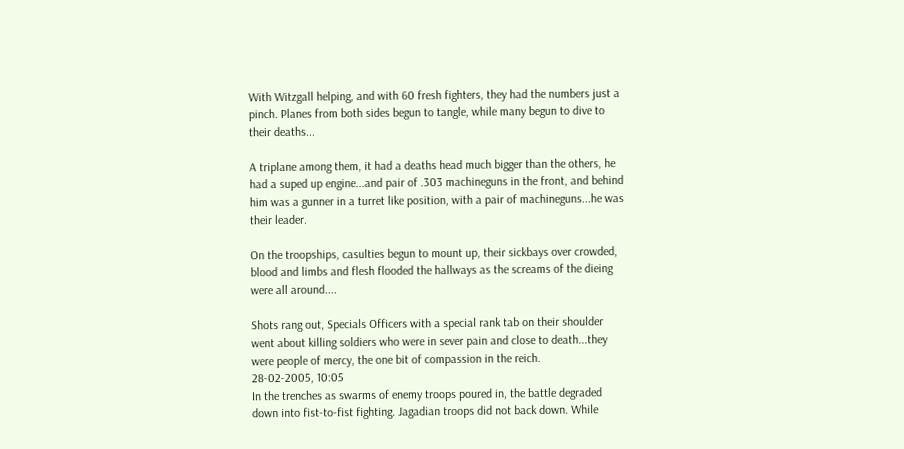With Witzgall helping, and with 60 fresh fighters, they had the numbers just a pinch. Planes from both sides begun to tangle, while many begun to dive to their deaths...

A triplane among them, it had a deaths head much bigger than the others, he had a suped up engine...and pair of .303 machineguns in the front, and behind him was a gunner in a turret like position, with a pair of machineguns...he was their leader.

On the troopships, casulties begun to mount up, their sickbays over crowded, blood and limbs and flesh flooded the hallways as the screams of the dieing were all around....

Shots rang out, Specials Officers with a special rank tab on their shoulder went about killing soldiers who were in sever pain and close to death...they were people of mercy, the one bit of compassion in the reich.
28-02-2005, 10:05
In the trenches as swarms of enemy troops poured in, the battle degraded down into fist-to-fist fighting. Jagadian troops did not back down. While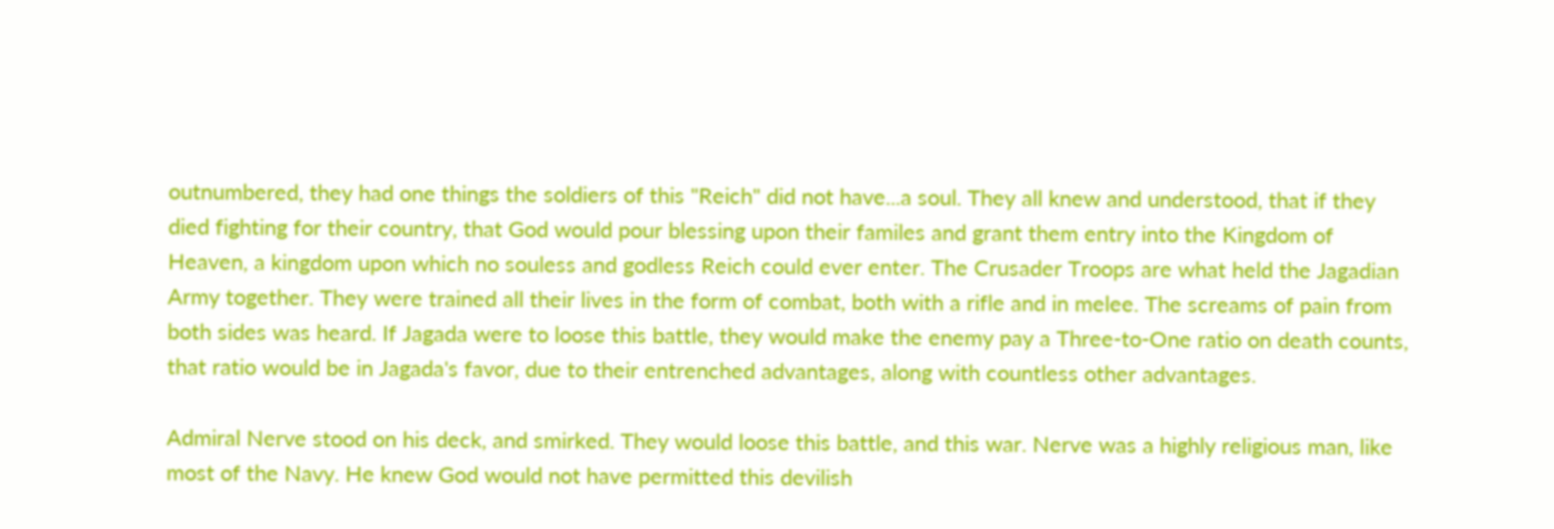outnumbered, they had one things the soldiers of this "Reich" did not have...a soul. They all knew and understood, that if they died fighting for their country, that God would pour blessing upon their familes and grant them entry into the Kingdom of Heaven, a kingdom upon which no souless and godless Reich could ever enter. The Crusader Troops are what held the Jagadian Army together. They were trained all their lives in the form of combat, both with a rifle and in melee. The screams of pain from both sides was heard. If Jagada were to loose this battle, they would make the enemy pay a Three-to-One ratio on death counts, that ratio would be in Jagada's favor, due to their entrenched advantages, along with countless other advantages.

Admiral Nerve stood on his deck, and smirked. They would loose this battle, and this war. Nerve was a highly religious man, like most of the Navy. He knew God would not have permitted this devilish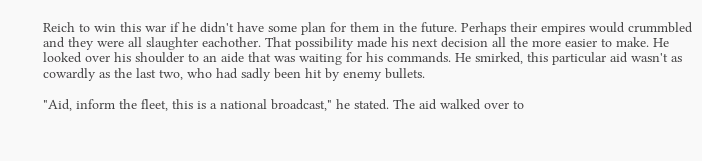Reich to win this war if he didn't have some plan for them in the future. Perhaps their empires would crummbled and they were all slaughter eachother. That possibility made his next decision all the more easier to make. He looked over his shoulder to an aide that was waiting for his commands. He smirked, this particular aid wasn't as cowardly as the last two, who had sadly been hit by enemy bullets.

"Aid, inform the fleet, this is a national broadcast," he stated. The aid walked over to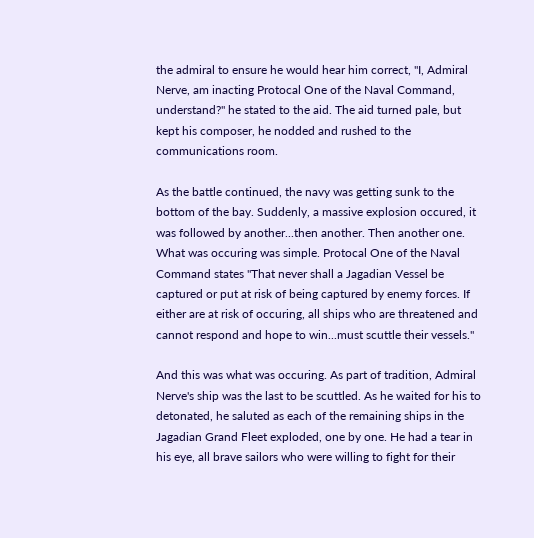the admiral to ensure he would hear him correct, "I, Admiral Nerve, am inacting Protocal One of the Naval Command, understand?" he stated to the aid. The aid turned pale, but kept his composer, he nodded and rushed to the communications room.

As the battle continued, the navy was getting sunk to the bottom of the bay. Suddenly, a massive explosion occured, it was followed by another...then another. Then another one. What was occuring was simple. Protocal One of the Naval Command states "That never shall a Jagadian Vessel be captured or put at risk of being captured by enemy forces. If either are at risk of occuring, all ships who are threatened and cannot respond and hope to win...must scuttle their vessels."

And this was what was occuring. As part of tradition, Admiral Nerve's ship was the last to be scuttled. As he waited for his to detonated, he saluted as each of the remaining ships in the Jagadian Grand Fleet exploded, one by one. He had a tear in his eye, all brave sailors who were willing to fight for their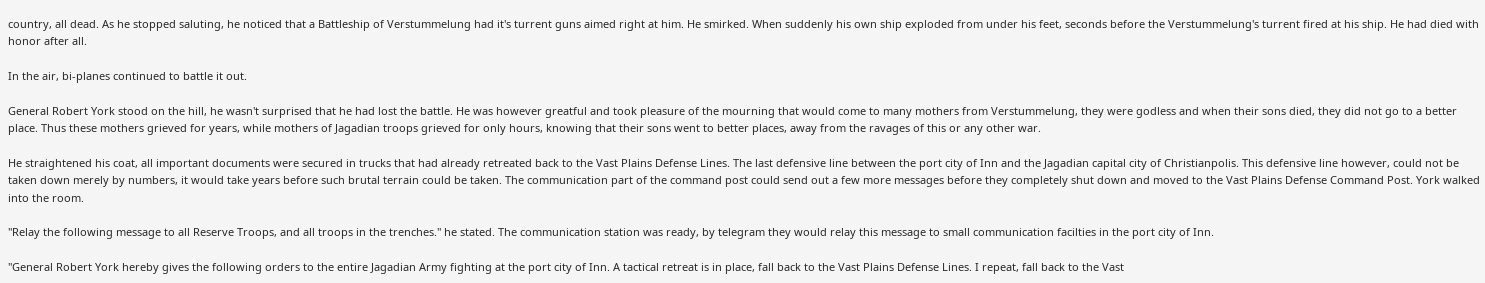country, all dead. As he stopped saluting, he noticed that a Battleship of Verstummelung had it's turrent guns aimed right at him. He smirked. When suddenly his own ship exploded from under his feet, seconds before the Verstummelung's turrent fired at his ship. He had died with honor after all.

In the air, bi-planes continued to battle it out.

General Robert York stood on the hill, he wasn't surprised that he had lost the battle. He was however greatful and took pleasure of the mourning that would come to many mothers from Verstummelung, they were godless and when their sons died, they did not go to a better place. Thus these mothers grieved for years, while mothers of Jagadian troops grieved for only hours, knowing that their sons went to better places, away from the ravages of this or any other war.

He straightened his coat, all important documents were secured in trucks that had already retreated back to the Vast Plains Defense Lines. The last defensive line between the port city of Inn and the Jagadian capital city of Christianpolis. This defensive line however, could not be taken down merely by numbers, it would take years before such brutal terrain could be taken. The communication part of the command post could send out a few more messages before they completely shut down and moved to the Vast Plains Defense Command Post. York walked into the room.

"Relay the following message to all Reserve Troops, and all troops in the trenches." he stated. The communication station was ready, by telegram they would relay this message to small communication facilties in the port city of Inn.

"General Robert York hereby gives the following orders to the entire Jagadian Army fighting at the port city of Inn. A tactical retreat is in place, fall back to the Vast Plains Defense Lines. I repeat, fall back to the Vast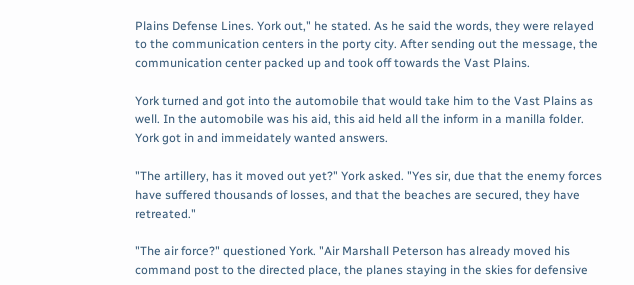Plains Defense Lines. York out," he stated. As he said the words, they were relayed to the communication centers in the porty city. After sending out the message, the communication center packed up and took off towards the Vast Plains.

York turned and got into the automobile that would take him to the Vast Plains as well. In the automobile was his aid, this aid held all the inform in a manilla folder. York got in and immeidately wanted answers.

"The artillery, has it moved out yet?" York asked. "Yes sir, due that the enemy forces have suffered thousands of losses, and that the beaches are secured, they have retreated."

"The air force?" questioned York. "Air Marshall Peterson has already moved his command post to the directed place, the planes staying in the skies for defensive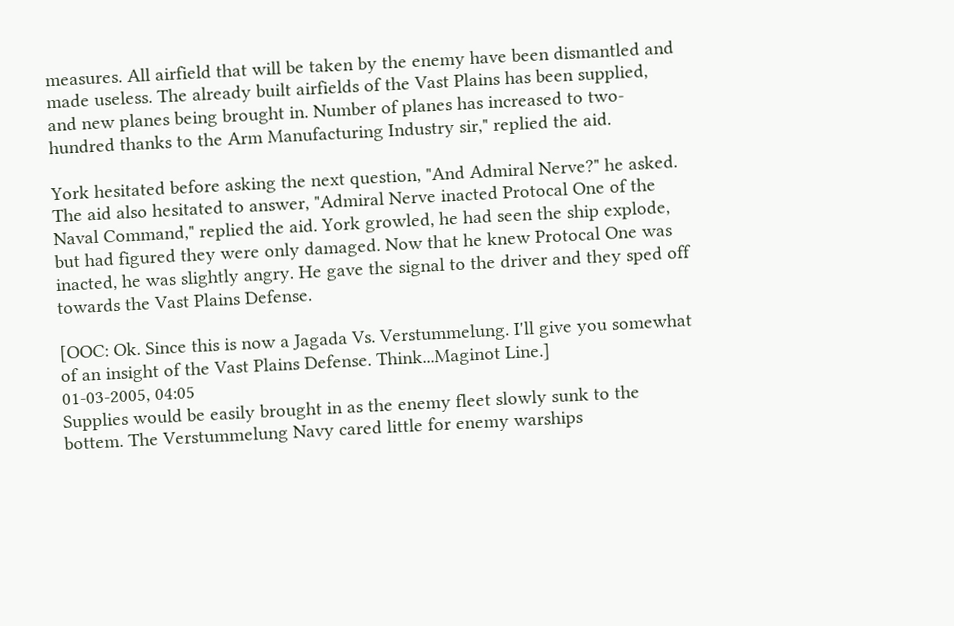measures. All airfield that will be taken by the enemy have been dismantled and made useless. The already built airfields of the Vast Plains has been supplied, and new planes being brought in. Number of planes has increased to two-hundred thanks to the Arm Manufacturing Industry sir," replied the aid.

York hesitated before asking the next question, "And Admiral Nerve?" he asked. The aid also hesitated to answer, "Admiral Nerve inacted Protocal One of the Naval Command," replied the aid. York growled, he had seen the ship explode, but had figured they were only damaged. Now that he knew Protocal One was inacted, he was slightly angry. He gave the signal to the driver and they sped off towards the Vast Plains Defense.

[OOC: Ok. Since this is now a Jagada Vs. Verstummelung. I'll give you somewhat of an insight of the Vast Plains Defense. Think...Maginot Line.]
01-03-2005, 04:05
Supplies would be easily brought in as the enemy fleet slowly sunk to the bottem. The Verstummelung Navy cared little for enemy warships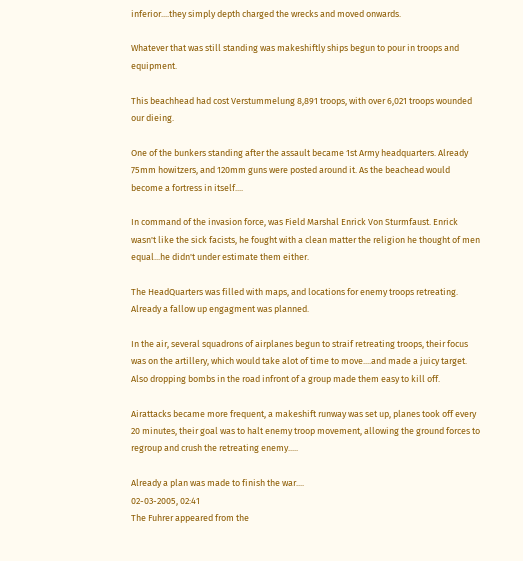inferior....they simply depth charged the wrecks and moved onwards.

Whatever that was still standing was makeshiftly ships begun to pour in troops and equipment.

This beachhead had cost Verstummelung 8,891 troops, with over 6,021 troops wounded our dieing.

One of the bunkers standing after the assault became 1st Army headquarters. Already 75mm howitzers, and 120mm guns were posted around it. As the beachead would become a fortress in itself....

In command of the invasion force, was Field Marshal Enrick Von Sturmfaust. Enrick wasn't like the sick facists, he fought with a clean matter the religion he thought of men equal...he didn't under estimate them either.

The HeadQuarters was filled with maps, and locations for enemy troops retreating. Already a fallow up engagment was planned.

In the air, several squadrons of airplanes begun to straif retreating troops, their focus was on the artillery, which would take alot of time to move....and made a juicy target. Also dropping bombs in the road infront of a group made them easy to kill off.

Airattacks became more frequent, a makeshift runway was set up, planes took off every 20 minutes, their goal was to halt enemy troop movement, allowing the ground forces to regroup and crush the retreating enemy.....

Already a plan was made to finish the war....
02-03-2005, 02:41
The Fuhrer appeared from the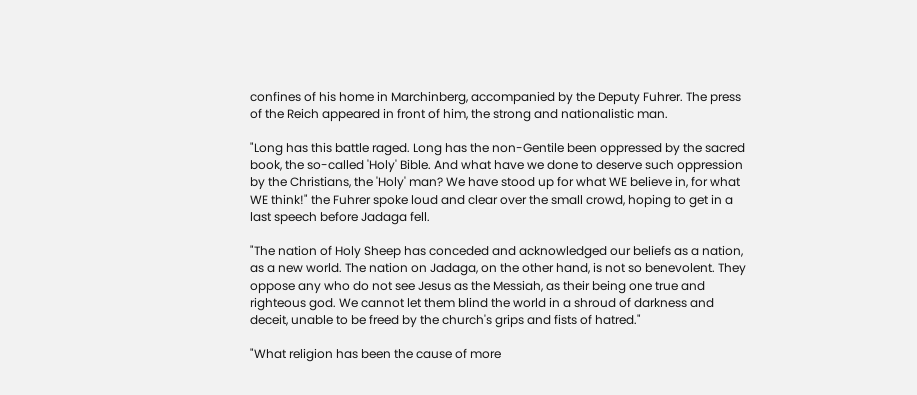confines of his home in Marchinberg, accompanied by the Deputy Fuhrer. The press of the Reich appeared in front of him, the strong and nationalistic man.

"Long has this battle raged. Long has the non-Gentile been oppressed by the sacred book, the so-called 'Holy' Bible. And what have we done to deserve such oppression by the Christians, the 'Holy' man? We have stood up for what WE believe in, for what WE think!" the Fuhrer spoke loud and clear over the small crowd, hoping to get in a last speech before Jadaga fell.

"The nation of Holy Sheep has conceded and acknowledged our beliefs as a nation, as a new world. The nation on Jadaga, on the other hand, is not so benevolent. They oppose any who do not see Jesus as the Messiah, as their being one true and righteous god. We cannot let them blind the world in a shroud of darkness and deceit, unable to be freed by the church's grips and fists of hatred."

"What religion has been the cause of more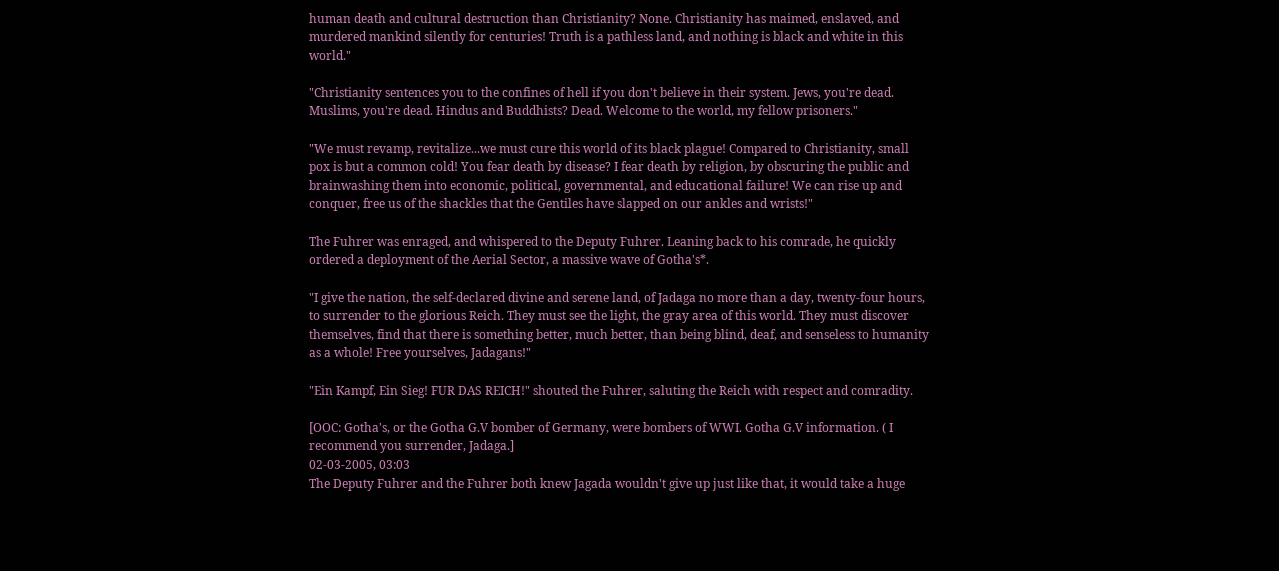human death and cultural destruction than Christianity? None. Christianity has maimed, enslaved, and murdered mankind silently for centuries! Truth is a pathless land, and nothing is black and white in this world."

"Christianity sentences you to the confines of hell if you don't believe in their system. Jews, you're dead. Muslims, you're dead. Hindus and Buddhists? Dead. Welcome to the world, my fellow prisoners."

"We must revamp, revitalize...we must cure this world of its black plague! Compared to Christianity, small pox is but a common cold! You fear death by disease? I fear death by religion, by obscuring the public and brainwashing them into economic, political, governmental, and educational failure! We can rise up and conquer, free us of the shackles that the Gentiles have slapped on our ankles and wrists!"

The Fuhrer was enraged, and whispered to the Deputy Fuhrer. Leaning back to his comrade, he quickly ordered a deployment of the Aerial Sector, a massive wave of Gotha's*.

"I give the nation, the self-declared divine and serene land, of Jadaga no more than a day, twenty-four hours, to surrender to the glorious Reich. They must see the light, the gray area of this world. They must discover themselves, find that there is something better, much better, than being blind, deaf, and senseless to humanity as a whole! Free yourselves, Jadagans!"

"Ein Kampf, Ein Sieg! FUR DAS REICH!" shouted the Fuhrer, saluting the Reich with respect and comradity.

[OOC: Gotha's, or the Gotha G.V bomber of Germany, were bombers of WWI. Gotha G.V information. ( I recommend you surrender, Jadaga.]
02-03-2005, 03:03
The Deputy Fuhrer and the Fuhrer both knew Jagada wouldn't give up just like that, it would take a huge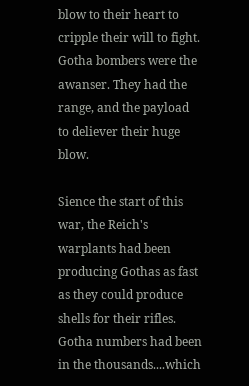blow to their heart to cripple their will to fight.
Gotha bombers were the awanser. They had the range, and the payload to deliever their huge blow.

Sience the start of this war, the Reich's warplants had been producing Gothas as fast as they could produce shells for their rifles. Gotha numbers had been in the thousands....which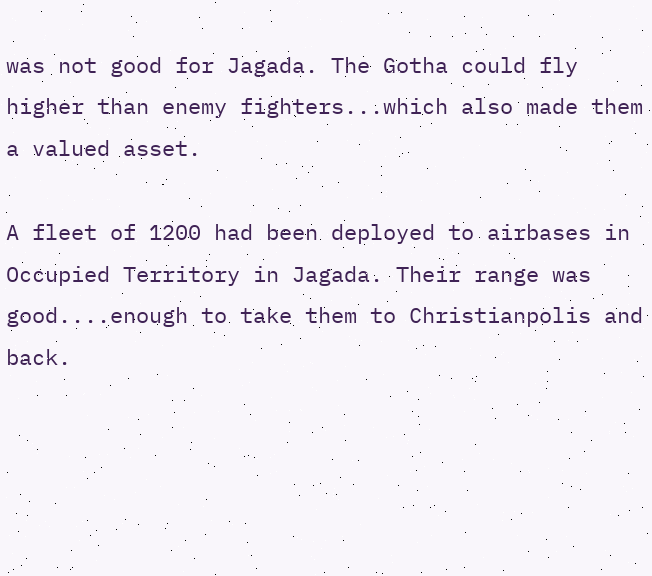was not good for Jagada. The Gotha could fly higher than enemy fighters...which also made them a valued asset.

A fleet of 1200 had been deployed to airbases in Occupied Territory in Jagada. Their range was good....enough to take them to Christianpolis and back.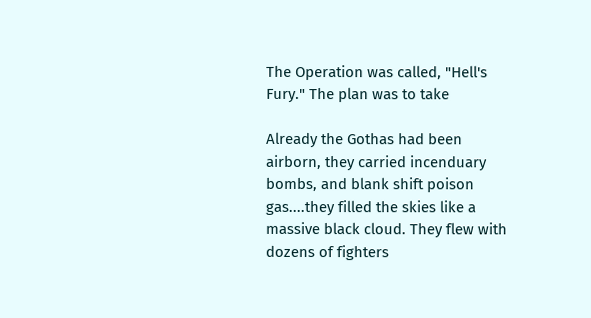The Operation was called, "Hell's Fury." The plan was to take

Already the Gothas had been airborn, they carried incenduary bombs, and blank shift poison gas....they filled the skies like a massive black cloud. They flew with dozens of fighters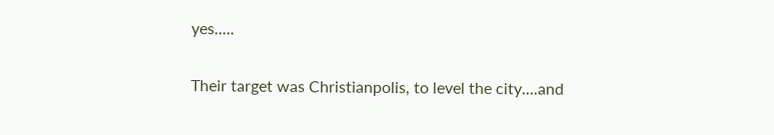yes.....

Their target was Christianpolis, to level the city....and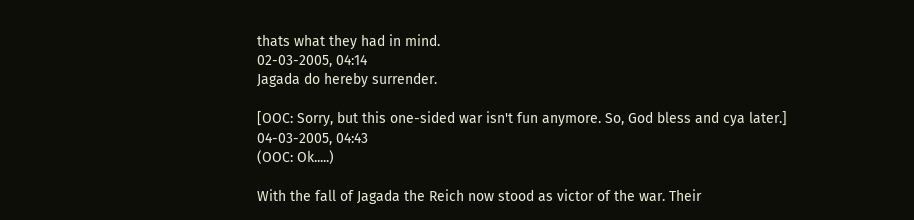thats what they had in mind.
02-03-2005, 04:14
Jagada do hereby surrender.

[OOC: Sorry, but this one-sided war isn't fun anymore. So, God bless and cya later.]
04-03-2005, 04:43
(OOC: Ok.....)

With the fall of Jagada the Reich now stood as victor of the war. Their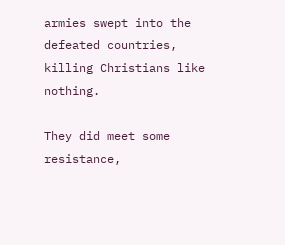armies swept into the defeated countries, killing Christians like nothing.

They did meet some resistance,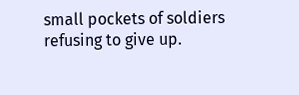small pockets of soldiers refusing to give up.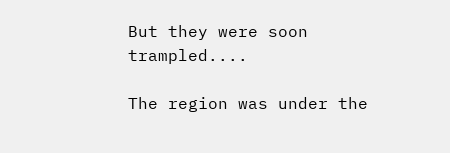But they were soon trampled....

The region was under the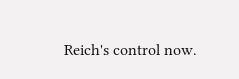Reich's control now.